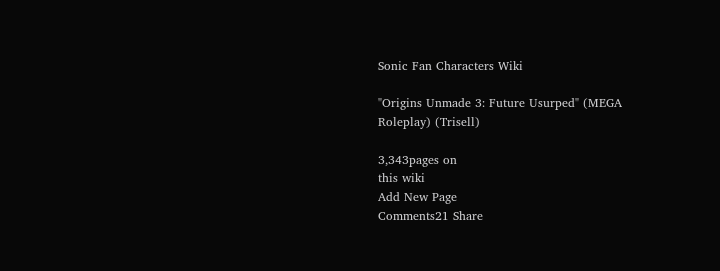Sonic Fan Characters Wiki

"Origins Unmade 3: Future Usurped" (MEGA Roleplay) (Trisell)

3,343pages on
this wiki
Add New Page
Comments21 Share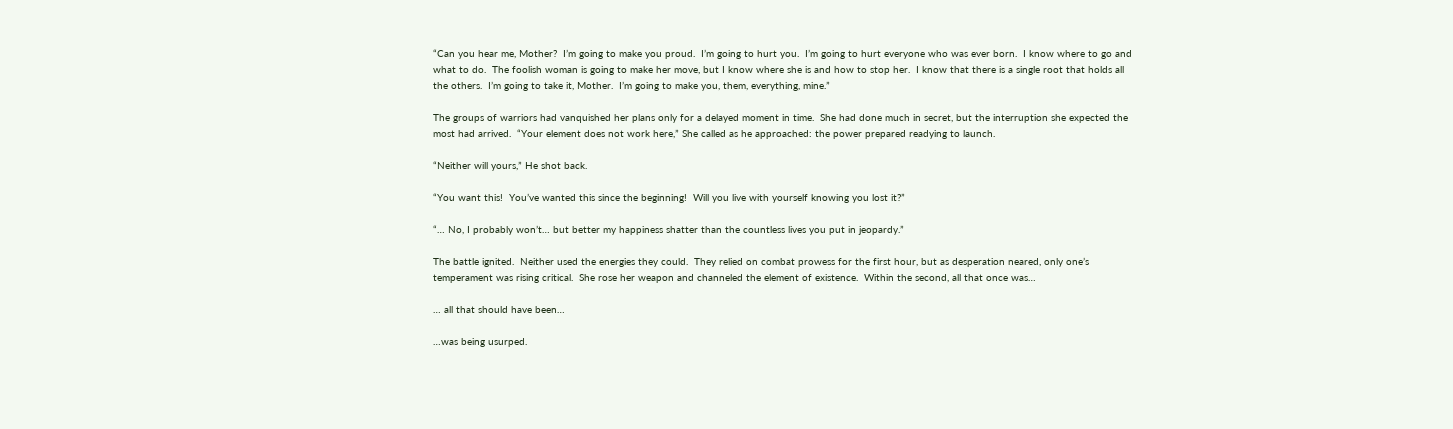“Can you hear me, Mother?  I’m going to make you proud.  I’m going to hurt you.  I’m going to hurt everyone who was ever born.  I know where to go and what to do.  The foolish woman is going to make her move, but I know where she is and how to stop her.  I know that there is a single root that holds all the others.  I’m going to take it, Mother.  I’m going to make you, them, everything, mine.”

The groups of warriors had vanquished her plans only for a delayed moment in time.  She had done much in secret, but the interruption she expected the most had arrived.  “Your element does not work here,” She called as he approached: the power prepared readying to launch.

“Neither will yours,” He shot back.

“You want this!  You’ve wanted this since the beginning!  Will you live with yourself knowing you lost it?”

“… No, I probably won’t… but better my happiness shatter than the countless lives you put in jeopardy.”

The battle ignited.  Neither used the energies they could.  They relied on combat prowess for the first hour, but as desperation neared, only one’s temperament was rising critical.  She rose her weapon and channeled the element of existence.  Within the second, all that once was…

… all that should have been…

…was being usurped.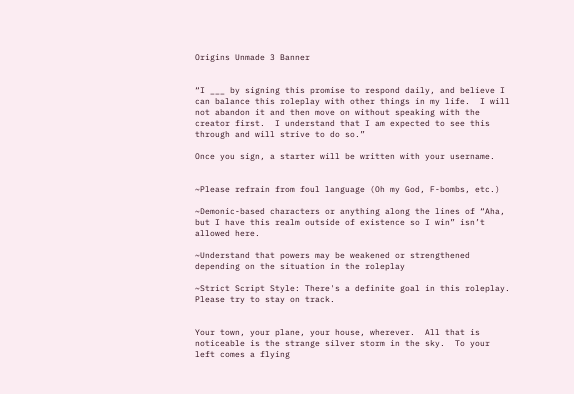Origins Unmade 3 Banner


“I ___ by signing this promise to respond daily, and believe I can balance this roleplay with other things in my life.  I will not abandon it and then move on without speaking with the creator first.  I understand that I am expected to see this through and will strive to do so.”

Once you sign, a starter will be written with your username.


~Please refrain from foul language (Oh my God, F-bombs, etc.)

~Demonic-based characters or anything along the lines of “Aha, but I have this realm outside of existence so I win” isn’t allowed here.

~Understand that powers may be weakened or strengthened depending on the situation in the roleplay

~Strict Script Style: There's a definite goal in this roleplay.  Please try to stay on track.


Your town, your plane, your house, wherever.  All that is noticeable is the strange silver storm in the sky.  To your left comes a flying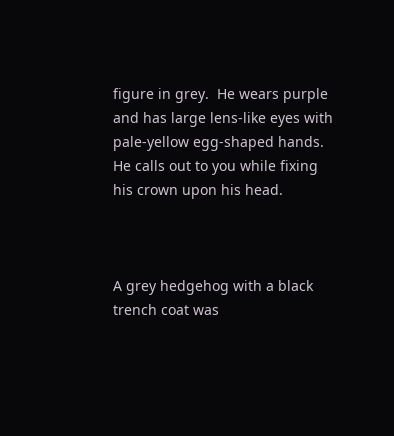figure in grey.  He wears purple and has large lens-like eyes with pale-yellow egg-shaped hands.  He calls out to you while fixing his crown upon his head.



A grey hedgehog with a black trench coat was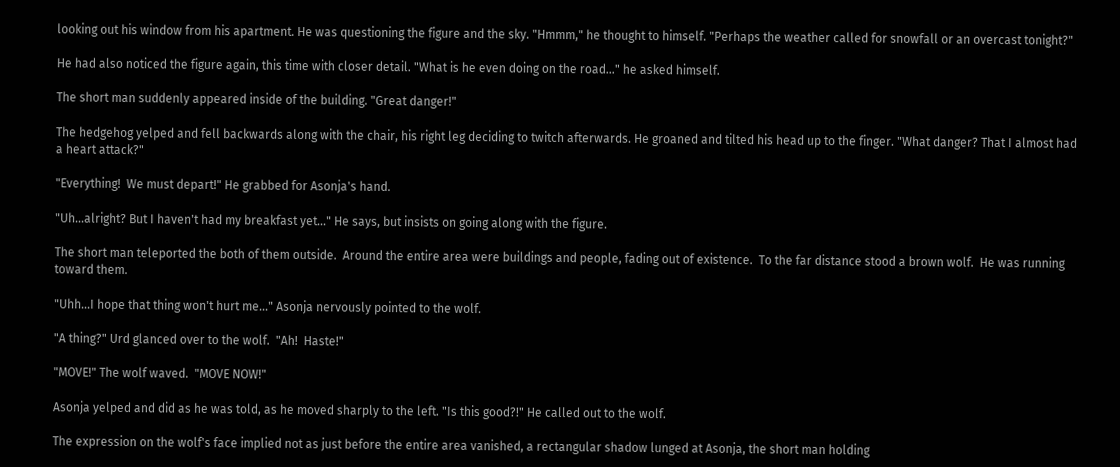looking out his window from his apartment. He was questioning the figure and the sky. "Hmmm," he thought to himself. "Perhaps the weather called for snowfall or an overcast tonight?"

He had also noticed the figure again, this time with closer detail. "What is he even doing on the road..." he asked himself.

The short man suddenly appeared inside of the building. "Great danger!"

The hedgehog yelped and fell backwards along with the chair, his right leg deciding to twitch afterwards. He groaned and tilted his head up to the finger. "What danger? That I almost had a heart attack?"

"Everything!  We must depart!" He grabbed for Asonja's hand.

"Uh...alright? But I haven't had my breakfast yet..." He says, but insists on going along with the figure.

The short man teleported the both of them outside.  Around the entire area were buildings and people, fading out of existence.  To the far distance stood a brown wolf.  He was running toward them.

"Uhh...I hope that thing won't hurt me..." Asonja nervously pointed to the wolf.

"A thing?" Urd glanced over to the wolf.  "Ah!  Haste!"

"MOVE!" The wolf waved.  "MOVE NOW!"

Asonja yelped and did as he was told, as he moved sharply to the left. "Is this good?!" He called out to the wolf.

The expression on the wolf's face implied not as just before the entire area vanished, a rectangular shadow lunged at Asonja, the short man holding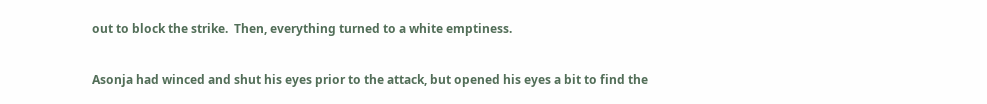out to block the strike.  Then, everything turned to a white emptiness.

Asonja had winced and shut his eyes prior to the attack, but opened his eyes a bit to find the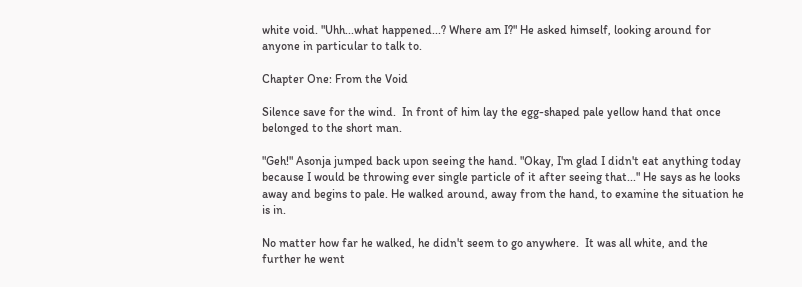white void. "Uhh...what happened...? Where am I?" He asked himself, looking around for anyone in particular to talk to.

Chapter One: From the Void

Silence save for the wind.  In front of him lay the egg-shaped pale yellow hand that once belonged to the short man.

"Geh!" Asonja jumped back upon seeing the hand. "Okay, I'm glad I didn't eat anything today because I would be throwing ever single particle of it after seeing that..." He says as he looks away and begins to pale. He walked around, away from the hand, to examine the situation he is in.

No matter how far he walked, he didn't seem to go anywhere.  It was all white, and the further he went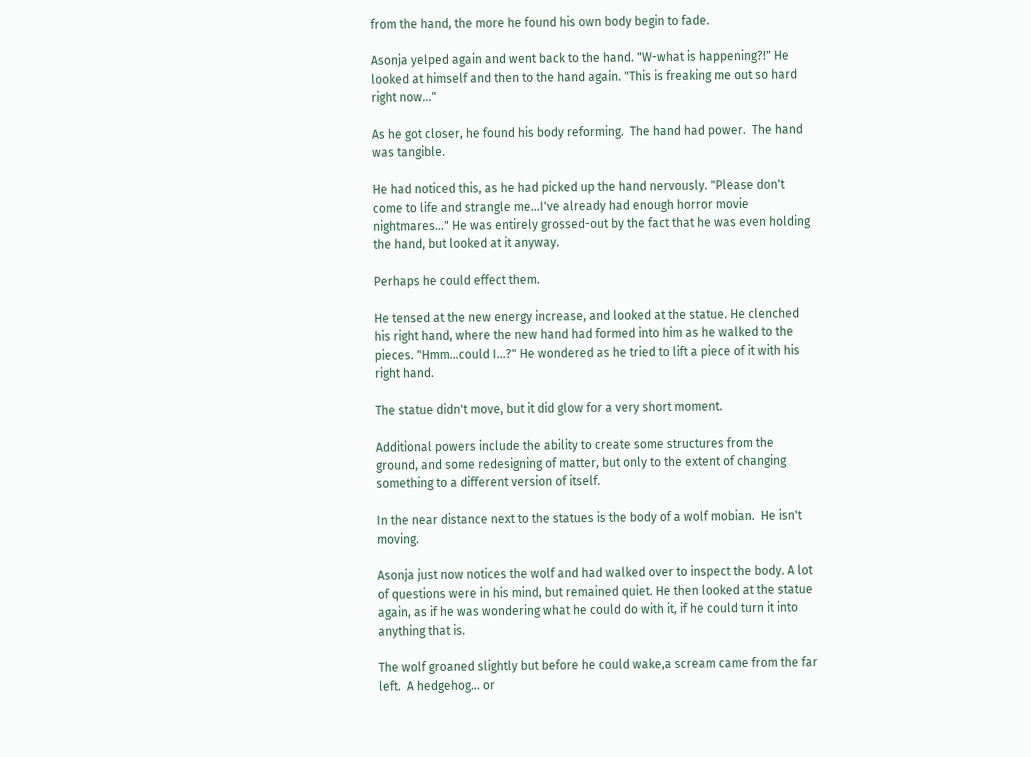from the hand, the more he found his own body begin to fade.

Asonja yelped again and went back to the hand. "W-what is happening?!" He looked at himself and then to the hand again. "This is freaking me out so hard right now..."

As he got closer, he found his body reforming.  The hand had power.  The hand was tangible.

He had noticed this, as he had picked up the hand nervously. "Please don't come to life and strangle me...I've already had enough horror movie nightmares..." He was entirely grossed-out by the fact that he was even holding the hand, but looked at it anyway.

Perhaps he could effect them.

He tensed at the new energy increase, and looked at the statue. He clenched his right hand, where the new hand had formed into him as he walked to the pieces. "Hmm...could I...?" He wondered as he tried to lift a piece of it with his right hand.

The statue didn't move, but it did glow for a very short moment.

Additional powers include the ability to create some structures from the ground, and some redesigning of matter, but only to the extent of changing something to a different version of itself.

In the near distance next to the statues is the body of a wolf mobian.  He isn't moving.

Asonja just now notices the wolf and had walked over to inspect the body. A lot of questions were in his mind, but remained quiet. He then looked at the statue again, as if he was wondering what he could do with it, if he could turn it into anything that is.

The wolf groaned slightly but before he could wake,a scream came from the far left.  A hedgehog... or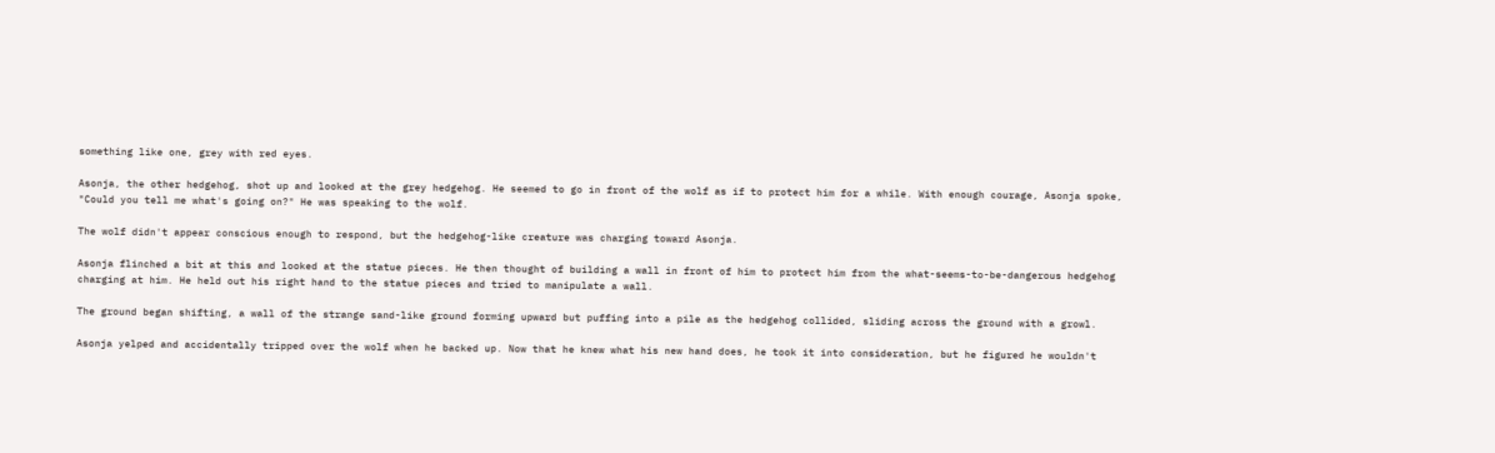something like one, grey with red eyes.

Asonja, the other hedgehog, shot up and looked at the grey hedgehog. He seemed to go in front of the wolf as if to protect him for a while. With enough courage, Asonja spoke, "Could you tell me what's going on?" He was speaking to the wolf.

The wolf didn't appear conscious enough to respond, but the hedgehog-like creature was charging toward Asonja.

Asonja flinched a bit at this and looked at the statue pieces. He then thought of building a wall in front of him to protect him from the what-seems-to-be-dangerous hedgehog charging at him. He held out his right hand to the statue pieces and tried to manipulate a wall.

The ground began shifting, a wall of the strange sand-like ground forming upward but puffing into a pile as the hedgehog collided, sliding across the ground with a growl.

Asonja yelped and accidentally tripped over the wolf when he backed up. Now that he knew what his new hand does, he took it into consideration, but he figured he wouldn't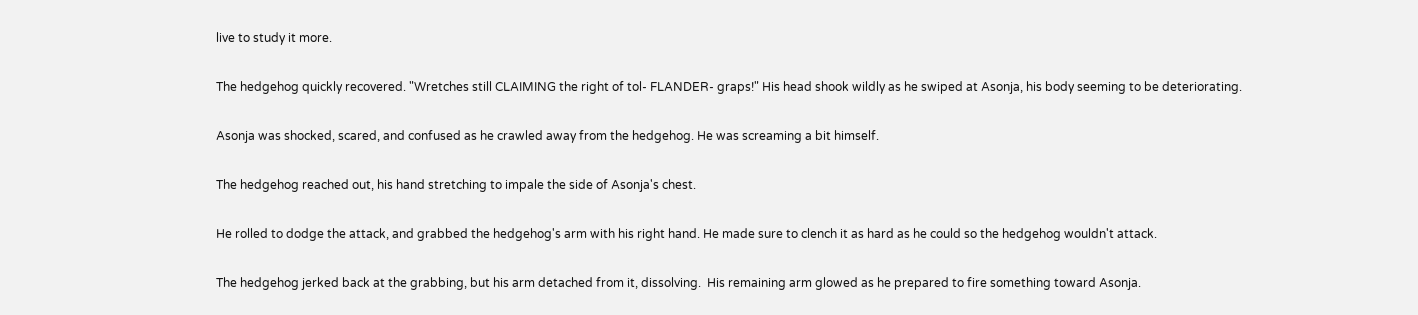live to study it more.

The hedgehog quickly recovered. "Wretches still CLAIMING the right of tol- FLANDER- graps!" His head shook wildly as he swiped at Asonja, his body seeming to be deteriorating.

Asonja was shocked, scared, and confused as he crawled away from the hedgehog. He was screaming a bit himself.

The hedgehog reached out, his hand stretching to impale the side of Asonja's chest.

He rolled to dodge the attack, and grabbed the hedgehog's arm with his right hand. He made sure to clench it as hard as he could so the hedgehog wouldn't attack.

The hedgehog jerked back at the grabbing, but his arm detached from it, dissolving.  His remaining arm glowed as he prepared to fire something toward Asonja.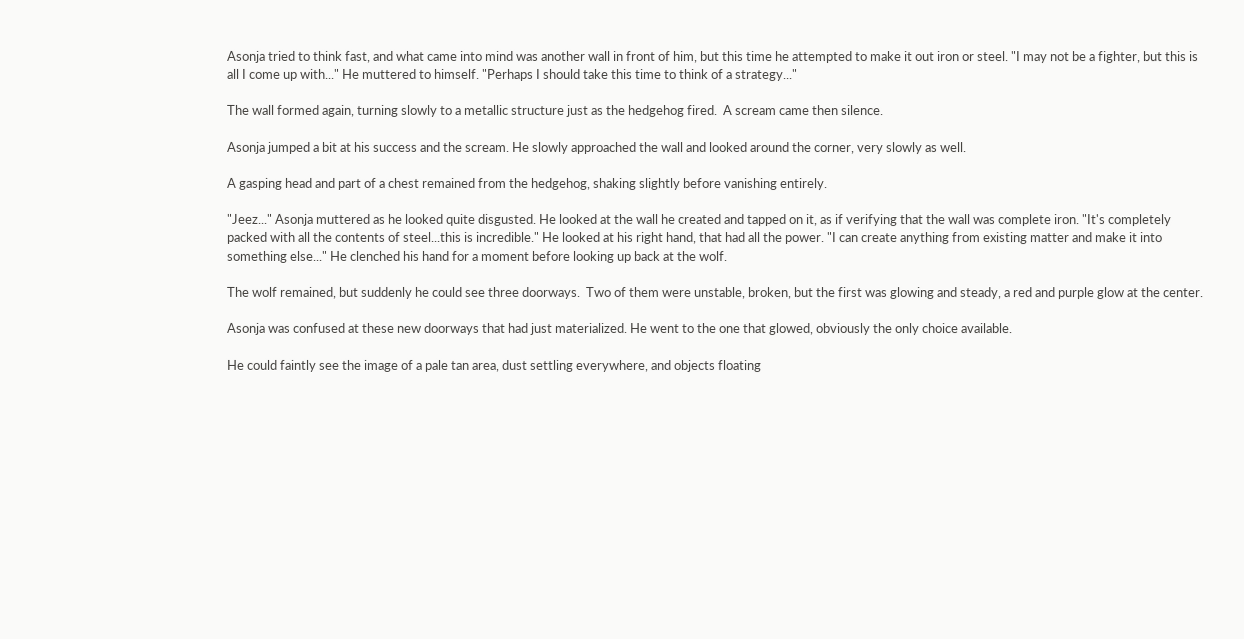Asonja tried to think fast, and what came into mind was another wall in front of him, but this time he attempted to make it out iron or steel. "I may not be a fighter, but this is all I come up with..." He muttered to himself. "Perhaps I should take this time to think of a strategy..."

The wall formed again, turning slowly to a metallic structure just as the hedgehog fired.  A scream came then silence.

Asonja jumped a bit at his success and the scream. He slowly approached the wall and looked around the corner, very slowly as well.

A gasping head and part of a chest remained from the hedgehog, shaking slightly before vanishing entirely.

"Jeez..." Asonja muttered as he looked quite disgusted. He looked at the wall he created and tapped on it, as if verifying that the wall was complete iron. "It's completely packed with all the contents of steel...this is incredible." He looked at his right hand, that had all the power. "I can create anything from existing matter and make it into something else..." He clenched his hand for a moment before looking up back at the wolf.

The wolf remained, but suddenly he could see three doorways.  Two of them were unstable, broken, but the first was glowing and steady, a red and purple glow at the center.

Asonja was confused at these new doorways that had just materialized. He went to the one that glowed, obviously the only choice available.

He could faintly see the image of a pale tan area, dust settling everywhere, and objects floating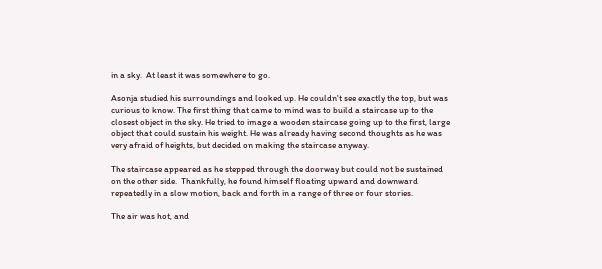in a sky.  At least it was somewhere to go.

Asonja studied his surroundings and looked up. He couldn't see exactly the top, but was curious to know. The first thing that came to mind was to build a staircase up to the closest object in the sky. He tried to image a wooden staircase going up to the first, large object that could sustain his weight. He was already having second thoughts as he was very afraid of heights, but decided on making the staircase anyway.

The staircase appeared as he stepped through the doorway but could not be sustained on the other side.  Thankfully, he found himself floating upward and downward repeatedly in a slow motion, back and forth in a range of three or four stories.

The air was hot, and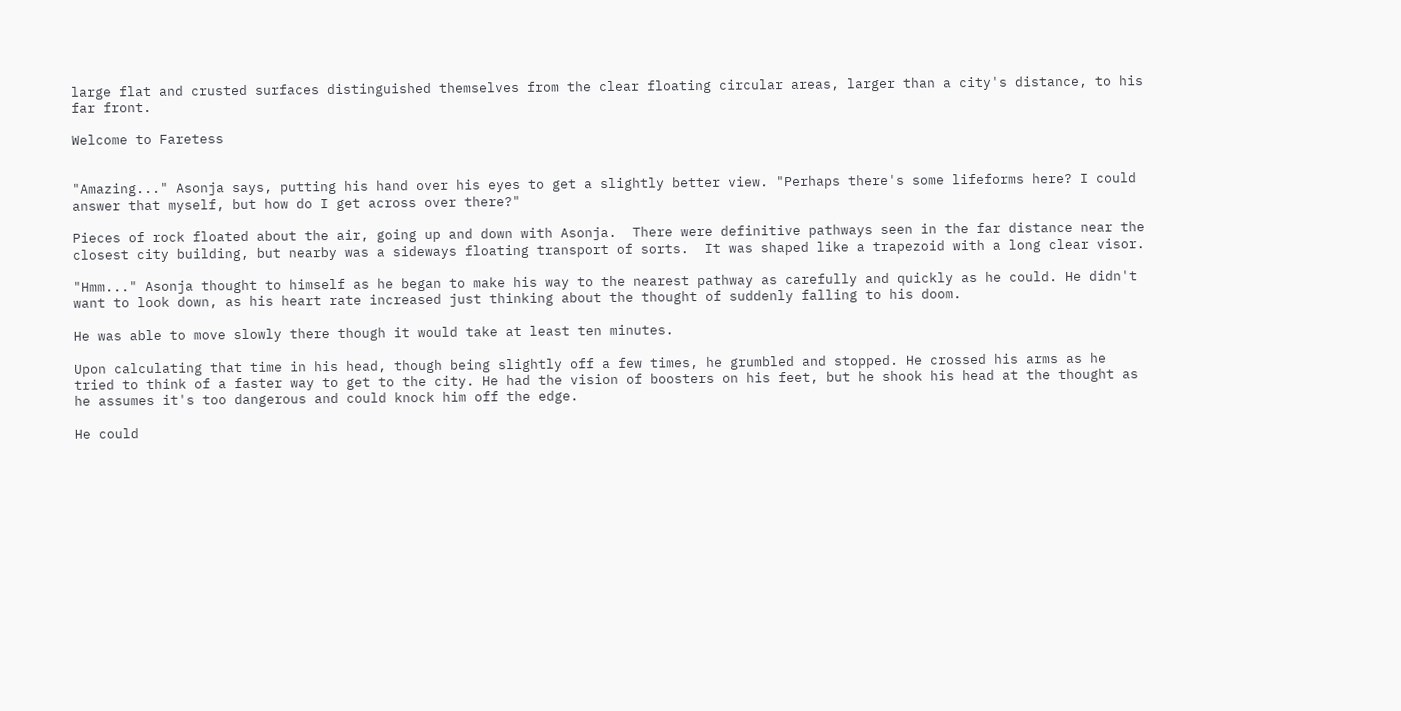large flat and crusted surfaces distinguished themselves from the clear floating circular areas, larger than a city's distance, to his far front.

Welcome to Faretess


"Amazing..." Asonja says, putting his hand over his eyes to get a slightly better view. "Perhaps there's some lifeforms here? I could answer that myself, but how do I get across over there?"

Pieces of rock floated about the air, going up and down with Asonja.  There were definitive pathways seen in the far distance near the closest city building, but nearby was a sideways floating transport of sorts.  It was shaped like a trapezoid with a long clear visor.

"Hmm..." Asonja thought to himself as he began to make his way to the nearest pathway as carefully and quickly as he could. He didn't want to look down, as his heart rate increased just thinking about the thought of suddenly falling to his doom.

He was able to move slowly there though it would take at least ten minutes.

Upon calculating that time in his head, though being slightly off a few times, he grumbled and stopped. He crossed his arms as he tried to think of a faster way to get to the city. He had the vision of boosters on his feet, but he shook his head at the thought as he assumes it's too dangerous and could knock him off the edge.

He could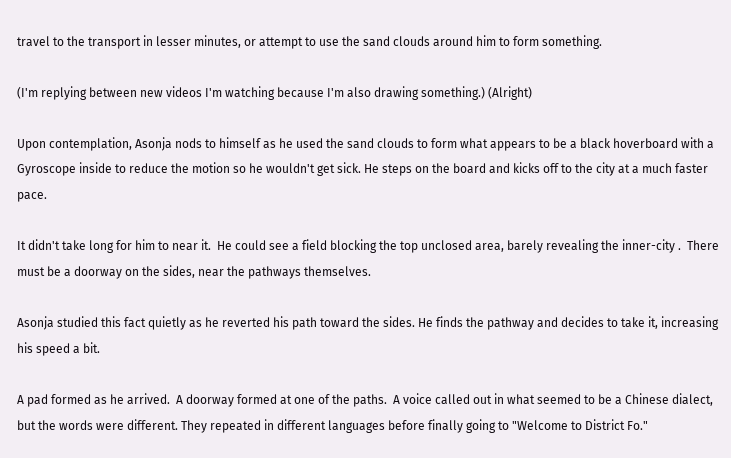travel to the transport in lesser minutes, or attempt to use the sand clouds around him to form something.

(I'm replying between new videos I'm watching because I'm also drawing something.) (Alright)

Upon contemplation, Asonja nods to himself as he used the sand clouds to form what appears to be a black hoverboard with a Gyroscope inside to reduce the motion so he wouldn't get sick. He steps on the board and kicks off to the city at a much faster pace.

It didn't take long for him to near it.  He could see a field blocking the top unclosed area, barely revealing the inner-city .  There must be a doorway on the sides, near the pathways themselves.

Asonja studied this fact quietly as he reverted his path toward the sides. He finds the pathway and decides to take it, increasing his speed a bit.

A pad formed as he arrived.  A doorway formed at one of the paths.  A voice called out in what seemed to be a Chinese dialect, but the words were different. They repeated in different languages before finally going to "Welcome to District Fo."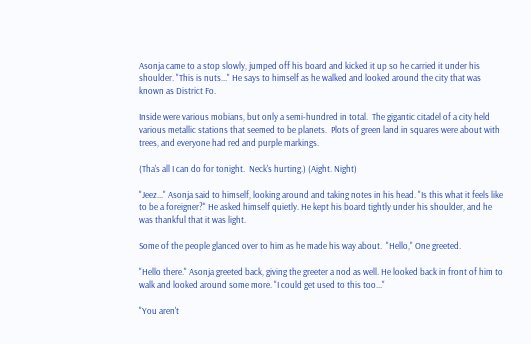Asonja came to a stop slowly, jumped off his board and kicked it up so he carried it under his shoulder. "This is nuts..." He says to himself as he walked and looked around the city that was known as District Fo.

Inside were various mobians, but only a semi-hundred in total.  The gigantic citadel of a city held various metallic stations that seemed to be planets.  Plots of green land in squares were about with trees, and everyone had red and purple markings.

(Tha's all I can do for tonight.  Neck's hurting.) (Aight. Night)

"Jeez..." Asonja said to himself, looking around and taking notes in his head. "Is this what it feels like to be a foreigner?" He asked himself quietly. He kept his board tightly under his shoulder, and he was thankful that it was light.

Some of the people glanced over to him as he made his way about.  "Hello," One greeted.

"Hello there." Asonja greeted back, giving the greeter a nod as well. He looked back in front of him to walk and looked around some more. "I could get used to this too..."

"You aren't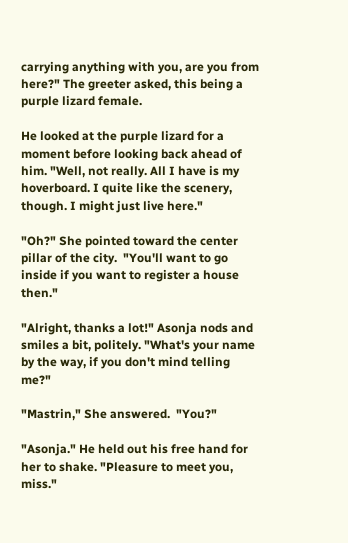carrying anything with you, are you from here?" The greeter asked, this being a purple lizard female.

He looked at the purple lizard for a moment before looking back ahead of him. "Well, not really. All I have is my hoverboard. I quite like the scenery, though. I might just live here."

"Oh?" She pointed toward the center pillar of the city.  "You'll want to go inside if you want to register a house then."

"Alright, thanks a lot!" Asonja nods and smiles a bit, politely. "What's your name by the way, if you don't mind telling me?"

"Mastrin," She answered.  "You?"

"Asonja." He held out his free hand for her to shake. "Pleasure to meet you, miss."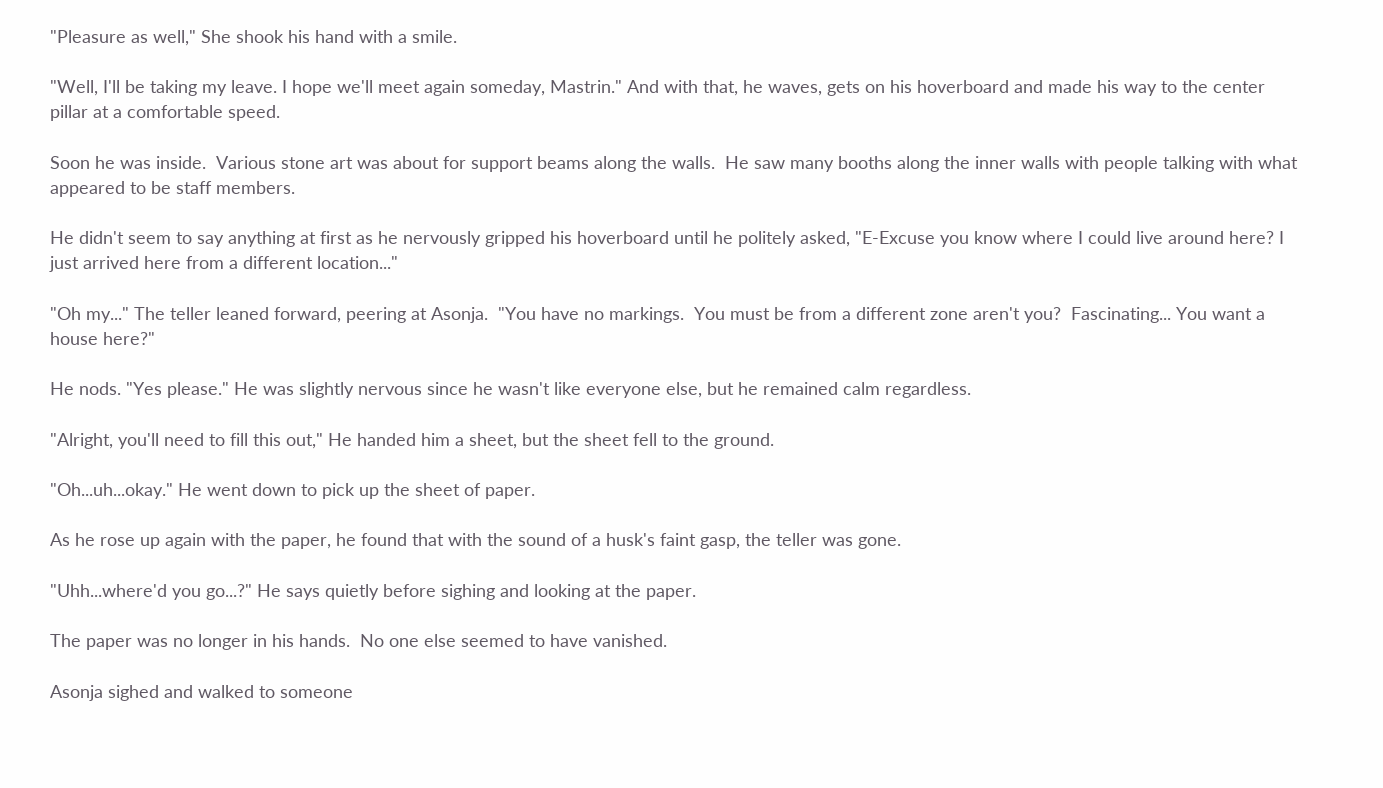"Pleasure as well," She shook his hand with a smile.

"Well, I'll be taking my leave. I hope we'll meet again someday, Mastrin." And with that, he waves, gets on his hoverboard and made his way to the center pillar at a comfortable speed.

Soon he was inside.  Various stone art was about for support beams along the walls.  He saw many booths along the inner walls with people talking with what appeared to be staff members.

He didn't seem to say anything at first as he nervously gripped his hoverboard until he politely asked, "E-Excuse you know where I could live around here? I just arrived here from a different location..."

"Oh my..." The teller leaned forward, peering at Asonja.  "You have no markings.  You must be from a different zone aren't you?  Fascinating... You want a house here?"

He nods. "Yes please." He was slightly nervous since he wasn't like everyone else, but he remained calm regardless.

"Alright, you'll need to fill this out," He handed him a sheet, but the sheet fell to the ground.

"Oh...uh...okay." He went down to pick up the sheet of paper.

As he rose up again with the paper, he found that with the sound of a husk's faint gasp, the teller was gone.

"Uhh...where'd you go...?" He says quietly before sighing and looking at the paper.

The paper was no longer in his hands.  No one else seemed to have vanished.

Asonja sighed and walked to someone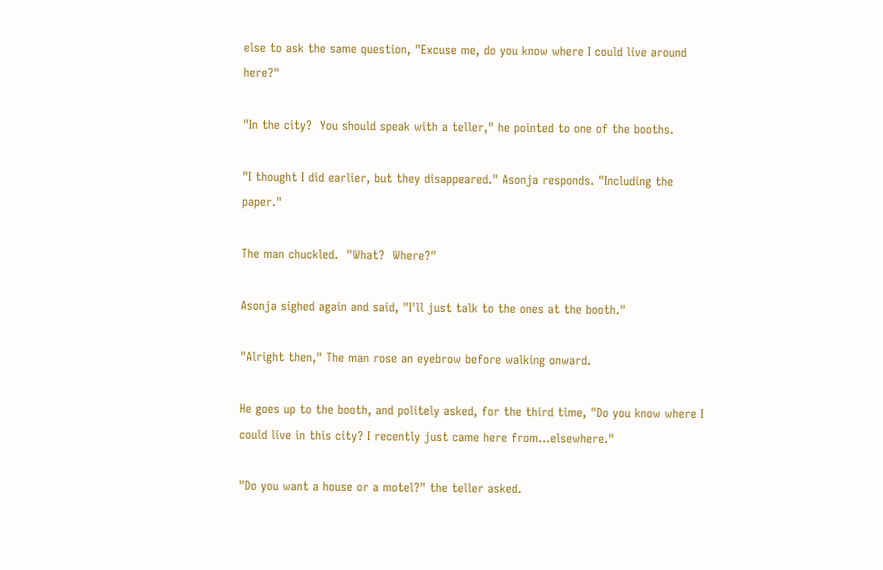else to ask the same question, "Excuse me, do you know where I could live around here?"

"In the city?  You should speak with a teller," he pointed to one of the booths.

"I thought I did earlier, but they disappeared." Asonja responds. "Including the paper."

The man chuckled.  "What?  Where?"

Asonja sighed again and said, "I'll just talk to the ones at the booth."

"Alright then," The man rose an eyebrow before walking onward.

He goes up to the booth, and politely asked, for the third time, "Do you know where I could live in this city? I recently just came here from...elsewhere."

"Do you want a house or a motel?" the teller asked.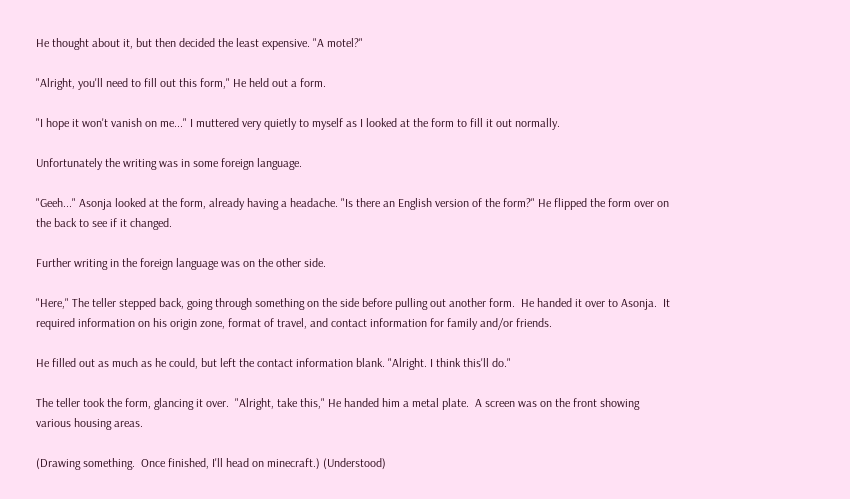He thought about it, but then decided the least expensive. "A motel?"

"Alright, you'll need to fill out this form," He held out a form.

"I hope it won't vanish on me..." I muttered very quietly to myself as I looked at the form to fill it out normally.

Unfortunately the writing was in some foreign language.

"Geeh..." Asonja looked at the form, already having a headache. "Is there an English version of the form?" He flipped the form over on the back to see if it changed.

Further writing in the foreign language was on the other side.

"Here," The teller stepped back, going through something on the side before pulling out another form.  He handed it over to Asonja.  It required information on his origin zone, format of travel, and contact information for family and/or friends.

He filled out as much as he could, but left the contact information blank. "Alright. I think this'll do."

The teller took the form, glancing it over.  "Alright, take this," He handed him a metal plate.  A screen was on the front showing various housing areas.

(Drawing something.  Once finished, I'll head on minecraft.) (Understood)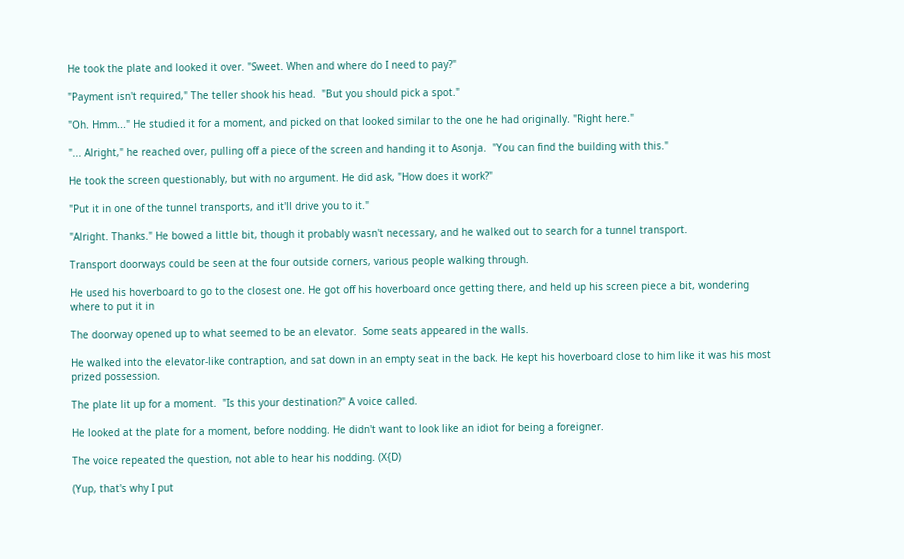He took the plate and looked it over. "Sweet. When and where do I need to pay?"

"Payment isn't required," The teller shook his head.  "But you should pick a spot."

"Oh. Hmm..." He studied it for a moment, and picked on that looked similar to the one he had originally. "Right here."

"... Alright," he reached over, pulling off a piece of the screen and handing it to Asonja.  "You can find the building with this."

He took the screen questionably, but with no argument. He did ask, "How does it work?"

"Put it in one of the tunnel transports, and it'll drive you to it."

"Alright. Thanks." He bowed a little bit, though it probably wasn't necessary, and he walked out to search for a tunnel transport.

Transport doorways could be seen at the four outside corners, various people walking through.

He used his hoverboard to go to the closest one. He got off his hoverboard once getting there, and held up his screen piece a bit, wondering where to put it in

The doorway opened up to what seemed to be an elevator.  Some seats appeared in the walls.

He walked into the elevator-like contraption, and sat down in an empty seat in the back. He kept his hoverboard close to him like it was his most prized possession.

The plate lit up for a moment.  "Is this your destination?" A voice called.

He looked at the plate for a moment, before nodding. He didn't want to look like an idiot for being a foreigner.

The voice repeated the question, not able to hear his nodding. (X{D)

(Yup, that's why I put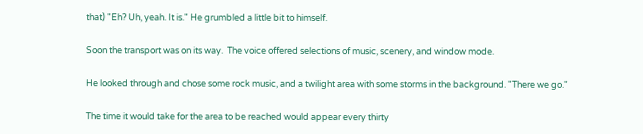that) "Eh? Uh, yeah. It is." He grumbled a little bit to himself.

Soon the transport was on its way.  The voice offered selections of music, scenery, and window mode.

He looked through and chose some rock music, and a twilight area with some storms in the background. "There we go."

The time it would take for the area to be reached would appear every thirty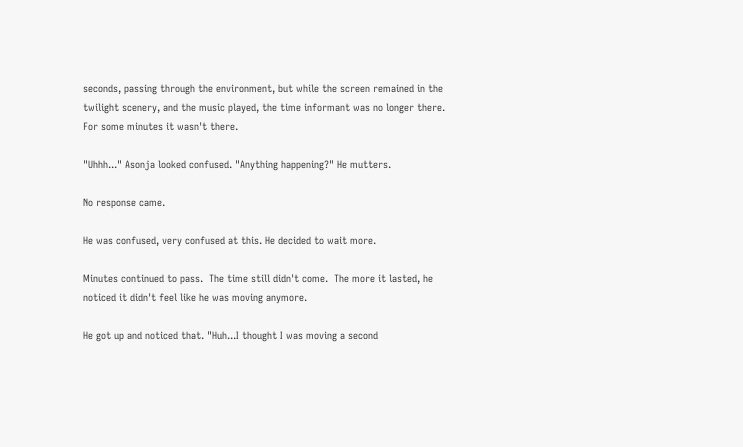seconds, passing through the environment, but while the screen remained in the twilight scenery, and the music played, the time informant was no longer there.  For some minutes it wasn't there.

"Uhhh..." Asonja looked confused. "Anything happening?" He mutters.

No response came.

He was confused, very confused at this. He decided to wait more.

Minutes continued to pass.  The time still didn't come.  The more it lasted, he noticed it didn't feel like he was moving anymore.

He got up and noticed that. "Huh...I thought I was moving a second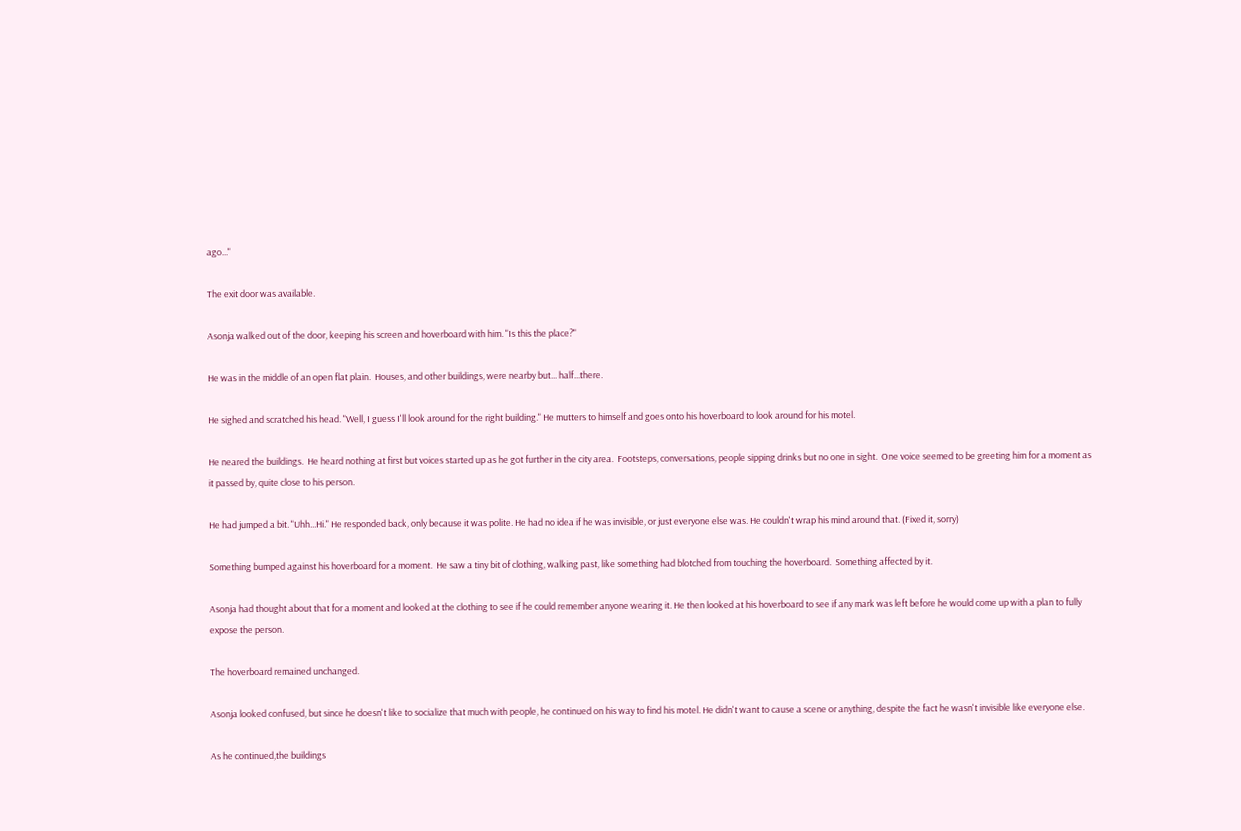ago..."

The exit door was available.

Asonja walked out of the door, keeping his screen and hoverboard with him. "Is this the place?"

He was in the middle of an open flat plain.  Houses, and other buildings, were nearby but... half...there.

He sighed and scratched his head. "Well, I guess I'll look around for the right building." He mutters to himself and goes onto his hoverboard to look around for his motel.

He neared the buildings.  He heard nothing at first but voices started up as he got further in the city area.  Footsteps, conversations, people sipping drinks but no one in sight.  One voice seemed to be greeting him for a moment as it passed by, quite close to his person.

He had jumped a bit. "Uhh...Hi." He responded back, only because it was polite. He had no idea if he was invisible, or just everyone else was. He couldn't wrap his mind around that. (Fixed it, sorry)

Something bumped against his hoverboard for a moment.  He saw a tiny bit of clothing, walking past, like something had blotched from touching the hoverboard.  Something affected by it.

Asonja had thought about that for a moment and looked at the clothing to see if he could remember anyone wearing it. He then looked at his hoverboard to see if any mark was left before he would come up with a plan to fully expose the person.

The hoverboard remained unchanged.

Asonja looked confused, but since he doesn't like to socialize that much with people, he continued on his way to find his motel. He didn't want to cause a scene or anything, despite the fact he wasn't invisible like everyone else.

As he continued,the buildings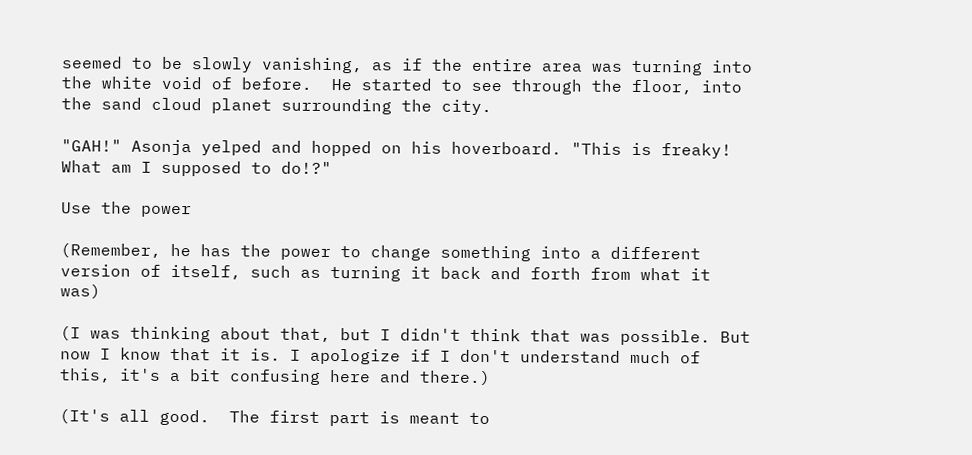seemed to be slowly vanishing, as if the entire area was turning into the white void of before.  He started to see through the floor, into the sand cloud planet surrounding the city.

"GAH!" Asonja yelped and hopped on his hoverboard. "This is freaky! What am I supposed to do!?"

Use the power

(Remember, he has the power to change something into a different version of itself, such as turning it back and forth from what it was)

(I was thinking about that, but I didn't think that was possible. But now I know that it is. I apologize if I don't understand much of this, it's a bit confusing here and there.)

(It's all good.  The first part is meant to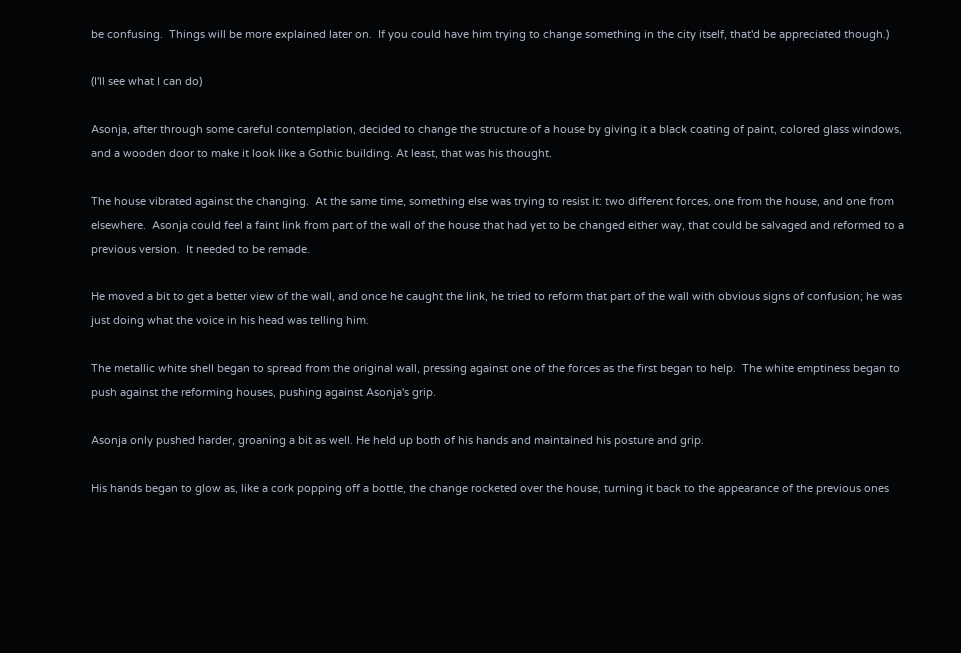be confusing.  Things will be more explained later on.  If you could have him trying to change something in the city itself, that'd be appreciated though.)

(I'll see what I can do)

Asonja, after through some careful contemplation, decided to change the structure of a house by giving it a black coating of paint, colored glass windows, and a wooden door to make it look like a Gothic building. At least, that was his thought.

The house vibrated against the changing.  At the same time, something else was trying to resist it: two different forces, one from the house, and one from elsewhere.  Asonja could feel a faint link from part of the wall of the house that had yet to be changed either way, that could be salvaged and reformed to a previous version.  It needed to be remade.

He moved a bit to get a better view of the wall, and once he caught the link, he tried to reform that part of the wall with obvious signs of confusion; he was just doing what the voice in his head was telling him.

The metallic white shell began to spread from the original wall, pressing against one of the forces as the first began to help.  The white emptiness began to push against the reforming houses, pushing against Asonja's grip.

Asonja only pushed harder, groaning a bit as well. He held up both of his hands and maintained his posture and grip.

His hands began to glow as, like a cork popping off a bottle, the change rocketed over the house, turning it back to the appearance of the previous ones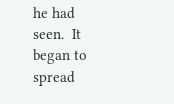he had seen.  It began to spread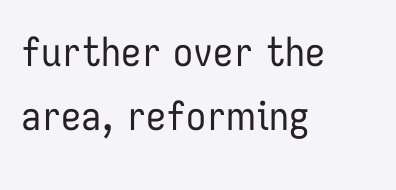further over the area, reforming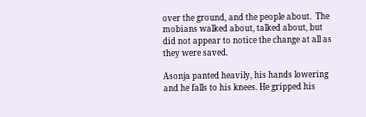over the ground, and the people about.  The mobians walked about, talked about, but did not appear to notice the change at all as they were saved.

Asonja panted heavily, his hands lowering and he falls to his knees. He gripped his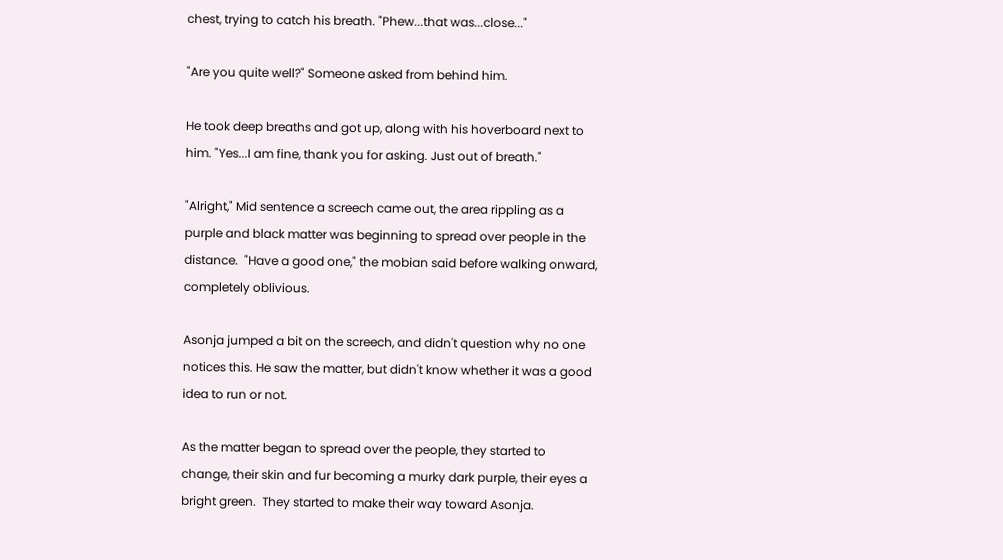chest, trying to catch his breath. "Phew...that was...close..."

"Are you quite well?" Someone asked from behind him.

He took deep breaths and got up, along with his hoverboard next to him. "Yes...I am fine, thank you for asking. Just out of breath."

"Alright," Mid sentence a screech came out, the area rippling as a purple and black matter was beginning to spread over people in the distance.  "Have a good one," the mobian said before walking onward, completely oblivious.

Asonja jumped a bit on the screech, and didn't question why no one notices this. He saw the matter, but didn't know whether it was a good idea to run or not.

As the matter began to spread over the people, they started to change, their skin and fur becoming a murky dark purple, their eyes a bright green.  They started to make their way toward Asonja.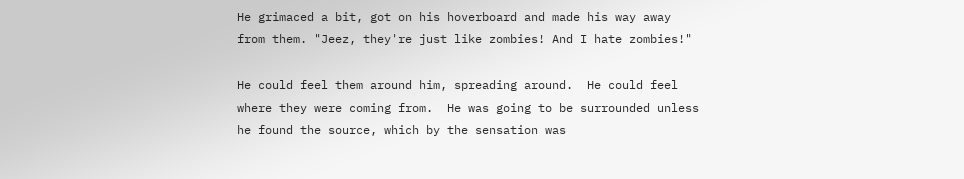He grimaced a bit, got on his hoverboard and made his way away from them. "Jeez, they're just like zombies! And I hate zombies!"

He could feel them around him, spreading around.  He could feel where they were coming from.  He was going to be surrounded unless he found the source, which by the sensation was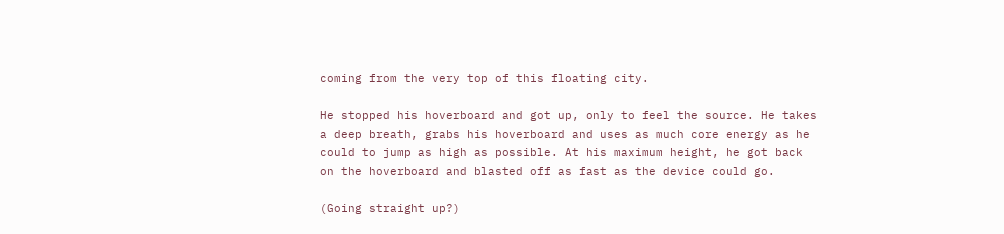coming from the very top of this floating city.

He stopped his hoverboard and got up, only to feel the source. He takes a deep breath, grabs his hoverboard and uses as much core energy as he could to jump as high as possible. At his maximum height, he got back on the hoverboard and blasted off as fast as the device could go.

(Going straight up?)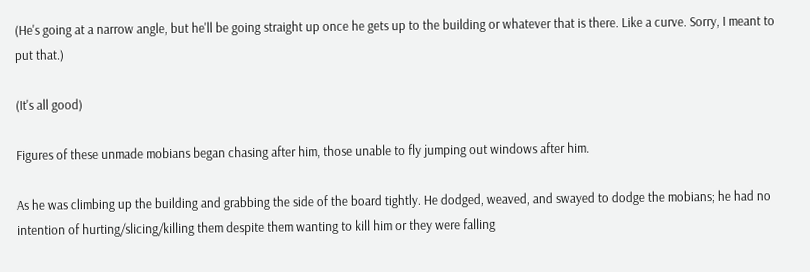(He's going at a narrow angle, but he'll be going straight up once he gets up to the building or whatever that is there. Like a curve. Sorry, I meant to put that.)

(It's all good)

Figures of these unmade mobians began chasing after him, those unable to fly jumping out windows after him.

As he was climbing up the building and grabbing the side of the board tightly. He dodged, weaved, and swayed to dodge the mobians; he had no intention of hurting/slicing/killing them despite them wanting to kill him or they were falling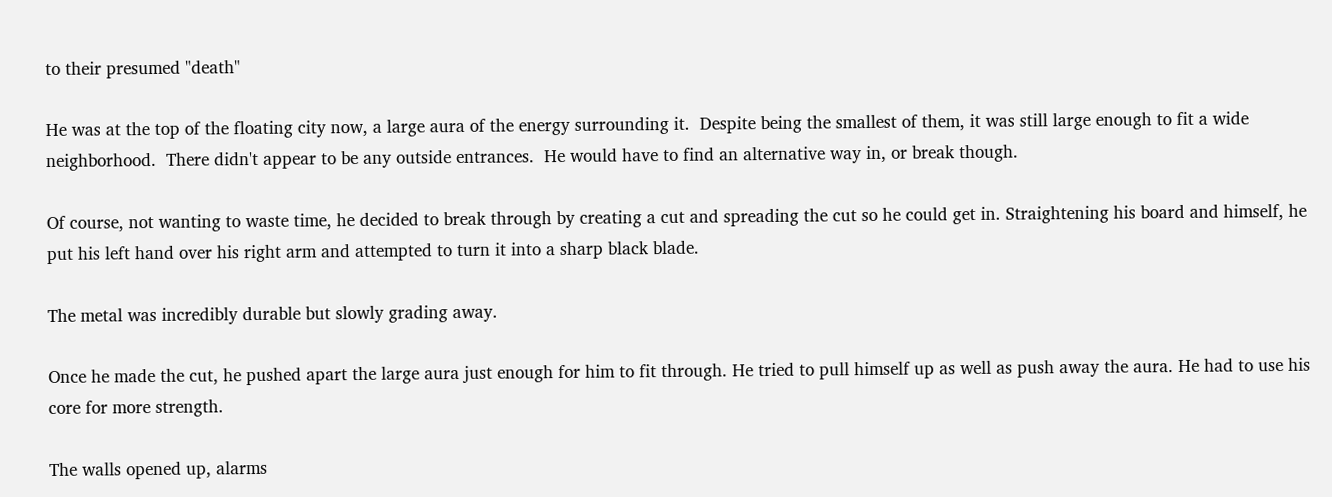to their presumed "death"

He was at the top of the floating city now, a large aura of the energy surrounding it.  Despite being the smallest of them, it was still large enough to fit a wide neighborhood.  There didn't appear to be any outside entrances.  He would have to find an alternative way in, or break though.

Of course, not wanting to waste time, he decided to break through by creating a cut and spreading the cut so he could get in. Straightening his board and himself, he put his left hand over his right arm and attempted to turn it into a sharp black blade.

The metal was incredibly durable but slowly grading away.

Once he made the cut, he pushed apart the large aura just enough for him to fit through. He tried to pull himself up as well as push away the aura. He had to use his core for more strength.

The walls opened up, alarms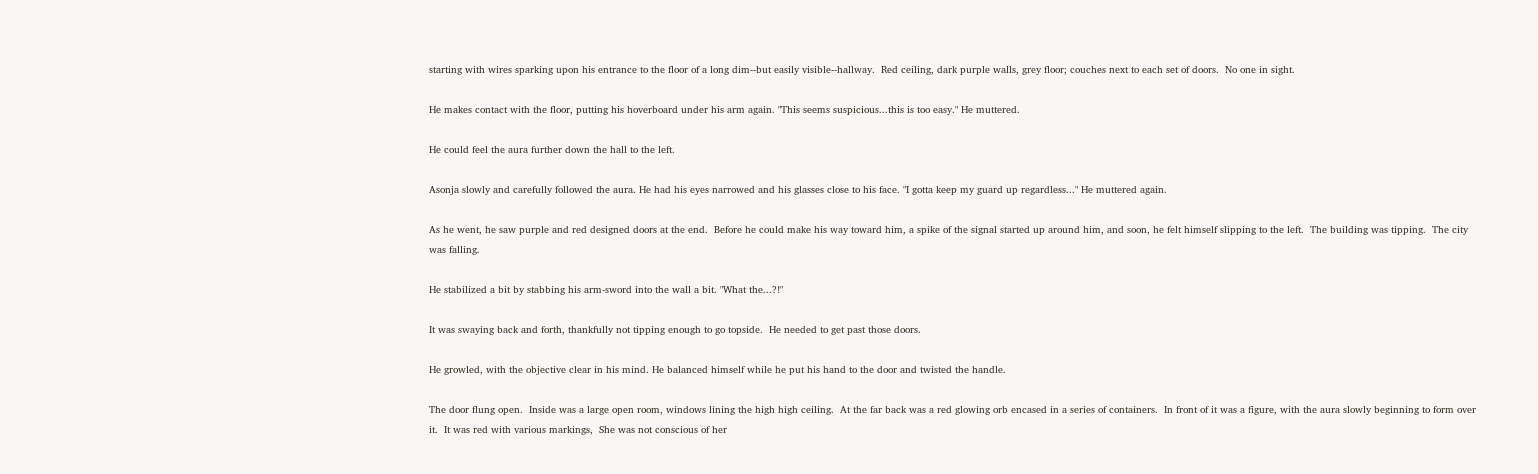starting with wires sparking upon his entrance to the floor of a long dim--but easily visible--hallway.  Red ceiling, dark purple walls, grey floor; couches next to each set of doors.  No one in sight.

He makes contact with the floor, putting his hoverboard under his arm again. "This seems suspicious...this is too easy." He muttered.

He could feel the aura further down the hall to the left.

Asonja slowly and carefully followed the aura. He had his eyes narrowed and his glasses close to his face. "I gotta keep my guard up regardless..." He muttered again.

As he went, he saw purple and red designed doors at the end.  Before he could make his way toward him, a spike of the signal started up around him, and soon, he felt himself slipping to the left.  The building was tipping.  The city was falling.

He stabilized a bit by stabbing his arm-sword into the wall a bit. "What the...?!"

It was swaying back and forth, thankfully not tipping enough to go topside.  He needed to get past those doors.

He growled, with the objective clear in his mind. He balanced himself while he put his hand to the door and twisted the handle.

The door flung open.  Inside was a large open room, windows lining the high high ceiling.  At the far back was a red glowing orb encased in a series of containers.  In front of it was a figure, with the aura slowly beginning to form over it.  It was red with various markings,  She was not conscious of her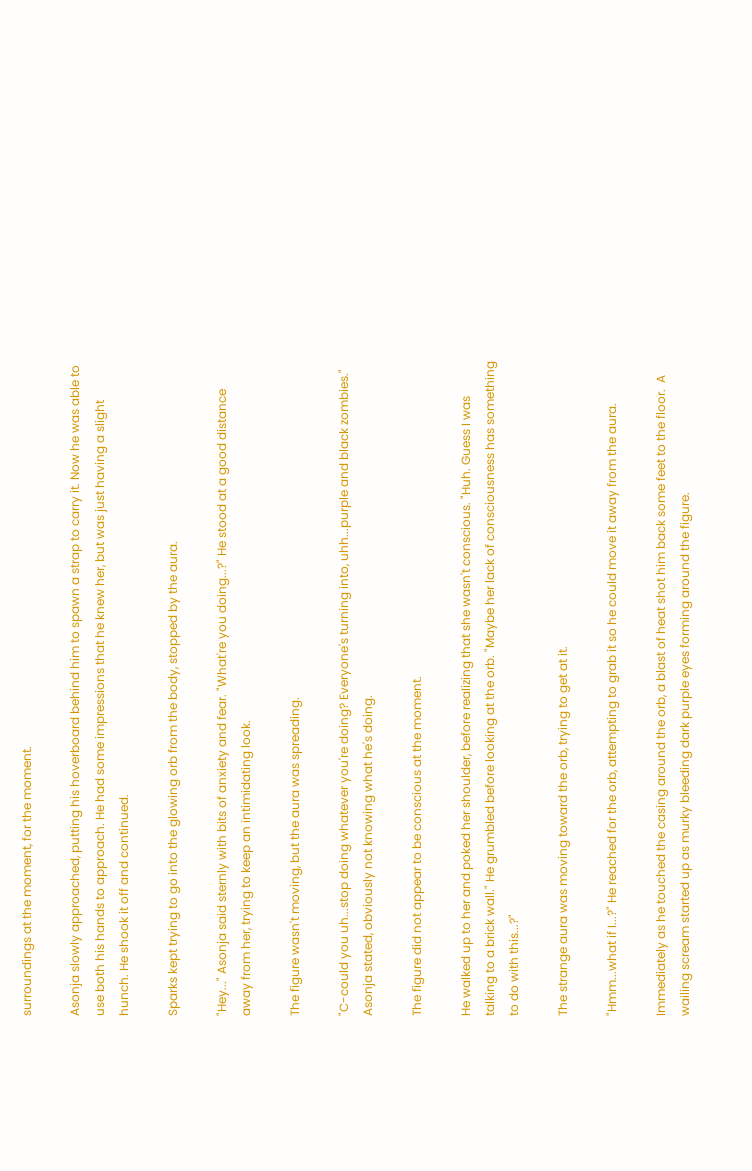surroundings at the moment, for the moment.

Asonja slowly approached, putting his hoverboard behind him to spawn a strap to carry it. Now he was able to use both his hands to approach. He had some impressions that he knew her, but was just having a slight hunch. He shook it off and continued.

Sparks kept trying to go into the glowing orb from the body, stopped by the aura.

"Hey..." Asonja said sternly with bits of anxiety and fear. "What're you doing...?" He stood at a good distance away from her, trying to keep an intimidating look.

The figure wasn't moving, but the aura was spreading.

"C-could you uh...stop doing whatever you're doing? Everyone's turning into, uhh...purple and black zombies." Asonja stated, obviously not knowing what he's doing.

The figure did not appear to be conscious at the moment.

He walked up to her and poked her shoulder, before realizing that she wasn't conscious. "Huh. Guess I was talking to a brick wall." He grumbled before looking at the orb. "Maybe her lack of consciousness has something to do with this...?"

The strange aura was moving toward the orb, trying to get at it.

"Hmm...what if I...?" He reached for the orb, attempting to grab it so he could move it away from the aura.

Immediately as he touched the casing around the orb, a blast of heat shot him back some feet to the floor.  A wailing scream started up as murky bleeding dark purple eyes forming around the figure.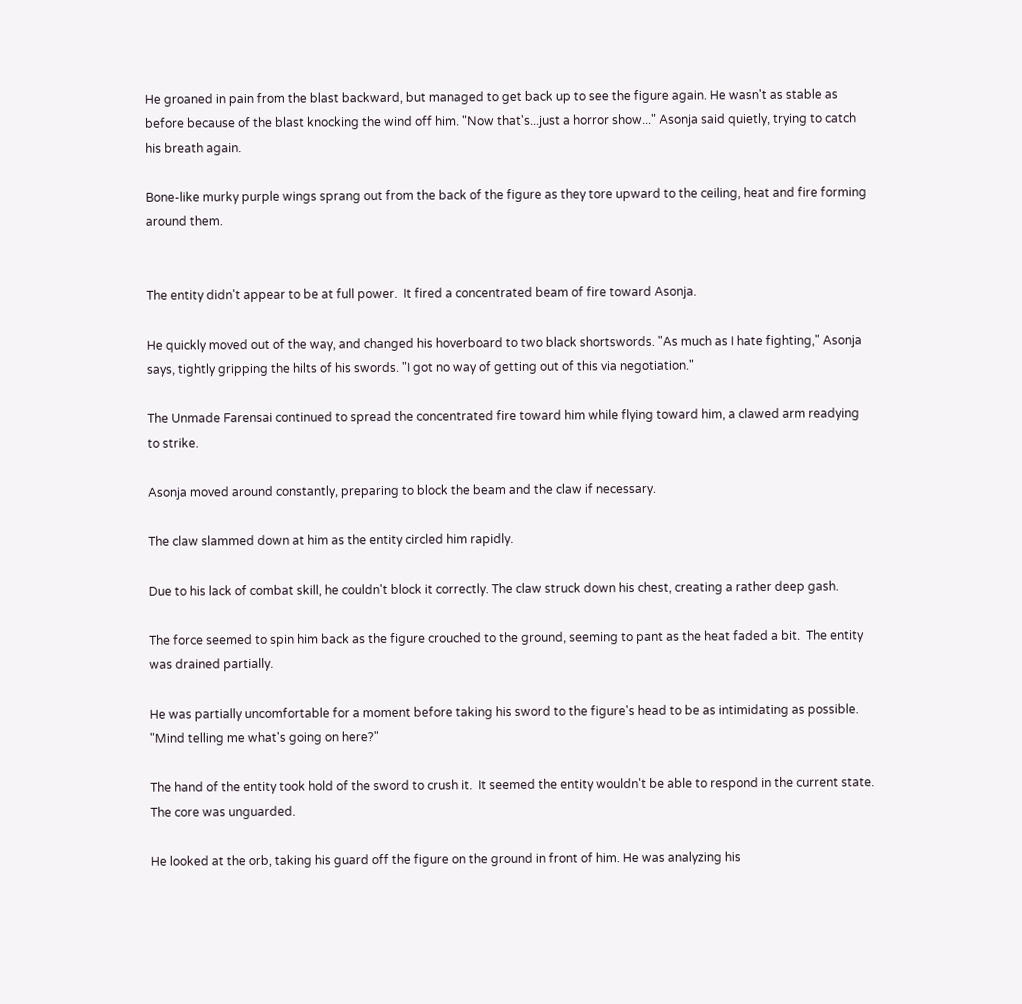He groaned in pain from the blast backward, but managed to get back up to see the figure again. He wasn't as stable as before because of the blast knocking the wind off him. "Now that's...just a horror show..." Asonja said quietly, trying to catch his breath again.

Bone-like murky purple wings sprang out from the back of the figure as they tore upward to the ceiling, heat and fire forming around them.


The entity didn't appear to be at full power.  It fired a concentrated beam of fire toward Asonja.

He quickly moved out of the way, and changed his hoverboard to two black shortswords. "As much as I hate fighting," Asonja says, tightly gripping the hilts of his swords. "I got no way of getting out of this via negotiation."

The Unmade Farensai continued to spread the concentrated fire toward him while flying toward him, a clawed arm readying to strike.

Asonja moved around constantly, preparing to block the beam and the claw if necessary.

The claw slammed down at him as the entity circled him rapidly.

Due to his lack of combat skill, he couldn't block it correctly. The claw struck down his chest, creating a rather deep gash.

The force seemed to spin him back as the figure crouched to the ground, seeming to pant as the heat faded a bit.  The entity was drained partially.

He was partially uncomfortable for a moment before taking his sword to the figure's head to be as intimidating as possible. "Mind telling me what's going on here?"

The hand of the entity took hold of the sword to crush it.  It seemed the entity wouldn't be able to respond in the current state.  The core was unguarded.

He looked at the orb, taking his guard off the figure on the ground in front of him. He was analyzing his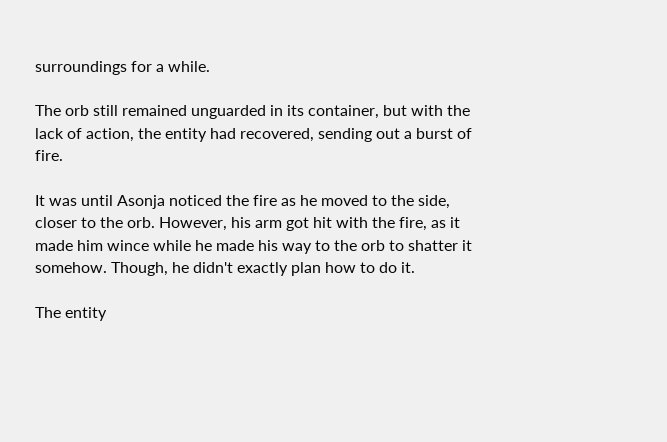surroundings for a while.

The orb still remained unguarded in its container, but with the lack of action, the entity had recovered, sending out a burst of fire.

It was until Asonja noticed the fire as he moved to the side, closer to the orb. However, his arm got hit with the fire, as it made him wince while he made his way to the orb to shatter it somehow. Though, he didn't exactly plan how to do it.

The entity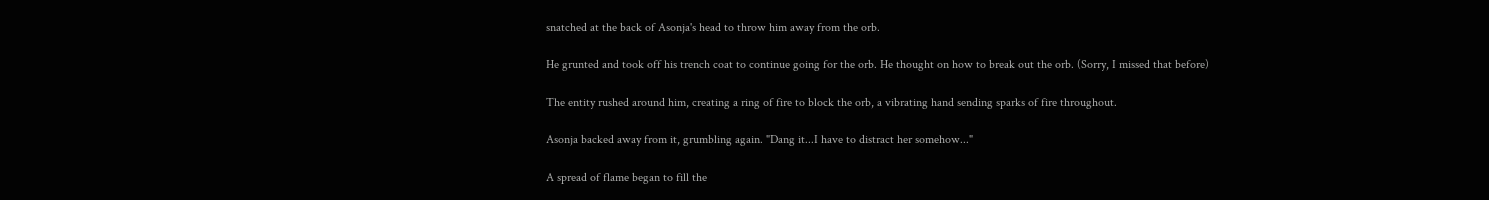snatched at the back of Asonja's head to throw him away from the orb.

He grunted and took off his trench coat to continue going for the orb. He thought on how to break out the orb. (Sorry, I missed that before)

The entity rushed around him, creating a ring of fire to block the orb, a vibrating hand sending sparks of fire throughout.

Asonja backed away from it, grumbling again. "Dang it...I have to distract her somehow..."

A spread of flame began to fill the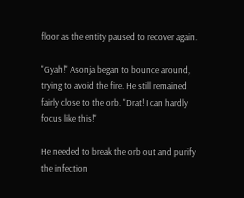floor as the entity paused to recover again.

"Gyah!" Asonja began to bounce around, trying to avoid the fire. He still remained fairly close to the orb. "Drat! I can hardly focus like this!"

He needed to break the orb out and purify the infection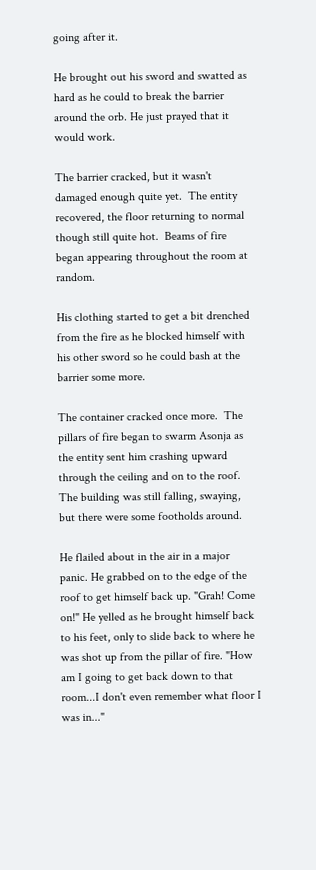going after it.

He brought out his sword and swatted as hard as he could to break the barrier around the orb. He just prayed that it would work.

The barrier cracked, but it wasn't damaged enough quite yet.  The entity recovered, the floor returning to normal though still quite hot.  Beams of fire began appearing throughout the room at random.

His clothing started to get a bit drenched from the fire as he blocked himself with his other sword so he could bash at the barrier some more.

The container cracked once more.  The pillars of fire began to swarm Asonja as the entity sent him crashing upward through the ceiling and on to the roof.  The building was still falling, swaying, but there were some footholds around.

He flailed about in the air in a major panic. He grabbed on to the edge of the roof to get himself back up. "Grah! Come on!" He yelled as he brought himself back to his feet, only to slide back to where he was shot up from the pillar of fire. "How am I going to get back down to that room...I don't even remember what floor I was in..."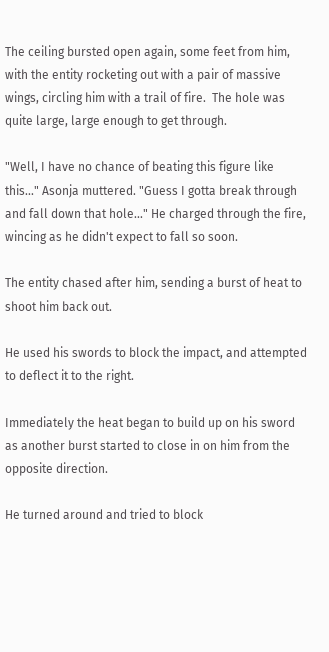The ceiling bursted open again, some feet from him, with the entity rocketing out with a pair of massive wings, circling him with a trail of fire.  The hole was quite large, large enough to get through.

"Well, I have no chance of beating this figure like this..." Asonja muttered. "Guess I gotta break through and fall down that hole..." He charged through the fire, wincing as he didn't expect to fall so soon.

The entity chased after him, sending a burst of heat to shoot him back out.

He used his swords to block the impact, and attempted to deflect it to the right.

Immediately the heat began to build up on his sword as another burst started to close in on him from the opposite direction.

He turned around and tried to block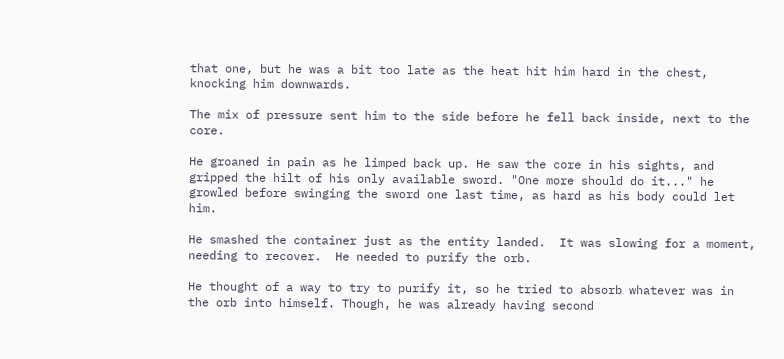that one, but he was a bit too late as the heat hit him hard in the chest, knocking him downwards.

The mix of pressure sent him to the side before he fell back inside, next to the core.

He groaned in pain as he limped back up. He saw the core in his sights, and gripped the hilt of his only available sword. "One more should do it..." he growled before swinging the sword one last time, as hard as his body could let him.

He smashed the container just as the entity landed.  It was slowing for a moment, needing to recover.  He needed to purify the orb.

He thought of a way to try to purify it, so he tried to absorb whatever was in the orb into himself. Though, he was already having second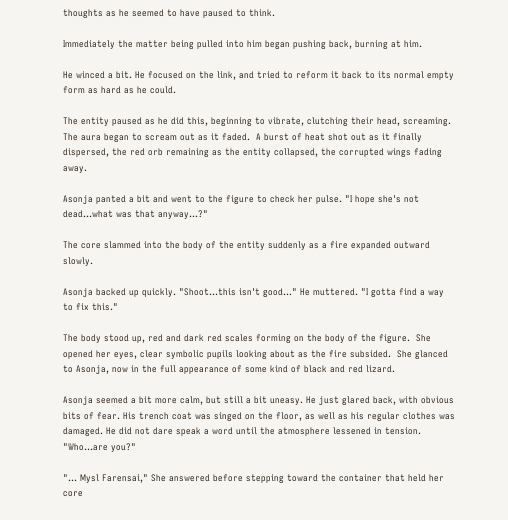thoughts as he seemed to have paused to think.

Immediately the matter being pulled into him began pushing back, burning at him.

He winced a bit. He focused on the link, and tried to reform it back to its normal empty form as hard as he could.

The entity paused as he did this, beginning to vibrate, clutching their head, screaming.  The aura began to scream out as it faded.  A burst of heat shot out as it finally dispersed, the red orb remaining as the entity collapsed, the corrupted wings fading away.

Asonja panted a bit and went to the figure to check her pulse. "I hope she's not dead...what was that anyway...?"

The core slammed into the body of the entity suddenly as a fire expanded outward slowly.

Asonja backed up quickly. "Shoot...this isn't good..." He muttered. "I gotta find a way to fix this."

The body stood up, red and dark red scales forming on the body of the figure.  She opened her eyes, clear symbolic pupils looking about as the fire subsided.  She glanced to Asonja, now in the full appearance of some kind of black and red lizard.

Asonja seemed a bit more calm, but still a bit uneasy. He just glared back, with obvious bits of fear. His trench coat was singed on the floor, as well as his regular clothes was damaged. He did not dare speak a word until the atmosphere lessened in tension. "Who...are you?"

"... Mysl Farensai," She answered before stepping toward the container that held her core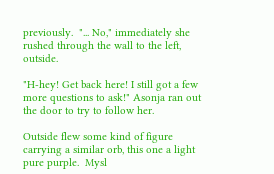previously.  "... No," immediately she rushed through the wall to the left, outside.

"H-hey! Get back here! I still got a few more questions to ask!" Asonja ran out the door to try to follow her.

Outside flew some kind of figure carrying a similar orb, this one a light pure purple.  Mysl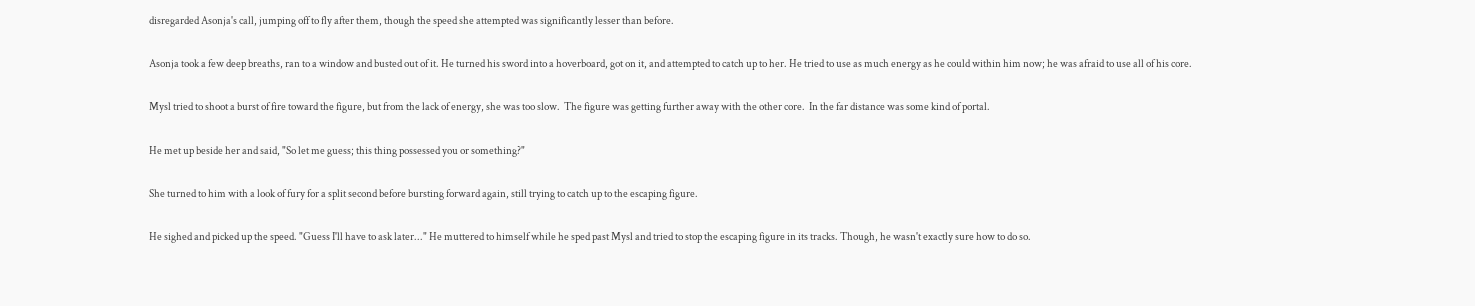disregarded Asonja's call, jumping off to fly after them, though the speed she attempted was significantly lesser than before.

Asonja took a few deep breaths, ran to a window and busted out of it. He turned his sword into a hoverboard, got on it, and attempted to catch up to her. He tried to use as much energy as he could within him now; he was afraid to use all of his core.

Mysl tried to shoot a burst of fire toward the figure, but from the lack of energy, she was too slow.  The figure was getting further away with the other core.  In the far distance was some kind of portal.

He met up beside her and said, "So let me guess; this thing possessed you or something?"

She turned to him with a look of fury for a split second before bursting forward again, still trying to catch up to the escaping figure.

He sighed and picked up the speed. "Guess I'll have to ask later..." He muttered to himself while he sped past Mysl and tried to stop the escaping figure in its tracks. Though, he wasn't exactly sure how to do so.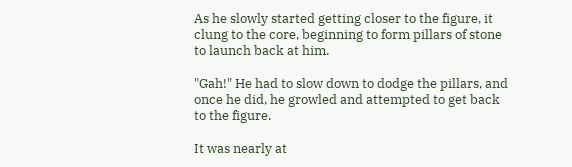As he slowly started getting closer to the figure, it clung to the core, beginning to form pillars of stone to launch back at him.

"Gah!" He had to slow down to dodge the pillars, and once he did, he growled and attempted to get back to the figure.

It was nearly at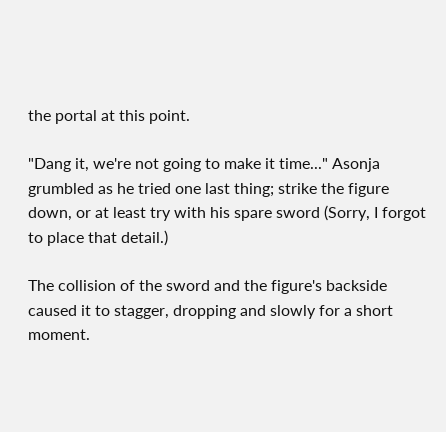the portal at this point.

"Dang it, we're not going to make it time..." Asonja grumbled as he tried one last thing; strike the figure down, or at least try with his spare sword (Sorry, I forgot to place that detail.)

The collision of the sword and the figure's backside caused it to stagger, dropping and slowly for a short moment.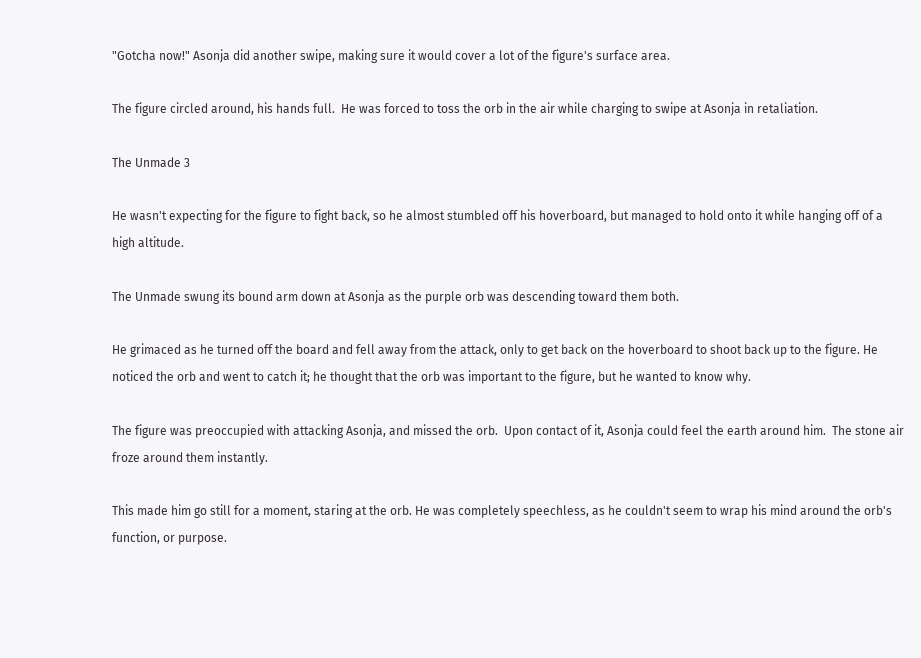"Gotcha now!" Asonja did another swipe, making sure it would cover a lot of the figure's surface area.

The figure circled around, his hands full.  He was forced to toss the orb in the air while charging to swipe at Asonja in retaliation.

The Unmade 3

He wasn't expecting for the figure to fight back, so he almost stumbled off his hoverboard, but managed to hold onto it while hanging off of a high altitude.

The Unmade swung its bound arm down at Asonja as the purple orb was descending toward them both.

He grimaced as he turned off the board and fell away from the attack, only to get back on the hoverboard to shoot back up to the figure. He noticed the orb and went to catch it; he thought that the orb was important to the figure, but he wanted to know why.

The figure was preoccupied with attacking Asonja, and missed the orb.  Upon contact of it, Asonja could feel the earth around him.  The stone air froze around them instantly.

This made him go still for a moment, staring at the orb. He was completely speechless, as he couldn't seem to wrap his mind around the orb's function, or purpose.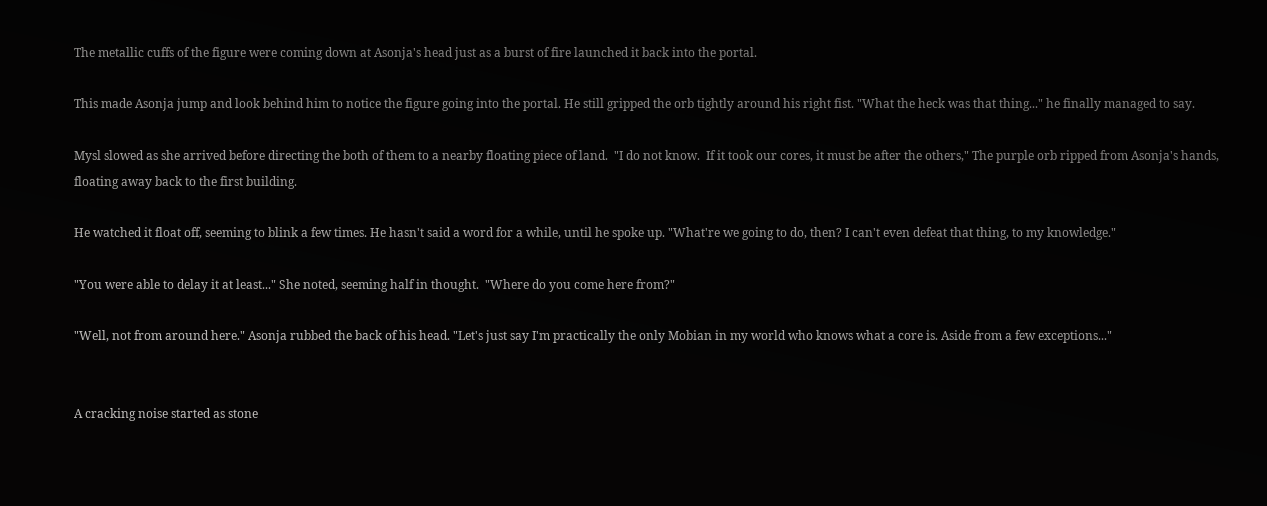The metallic cuffs of the figure were coming down at Asonja's head just as a burst of fire launched it back into the portal.

This made Asonja jump and look behind him to notice the figure going into the portal. He still gripped the orb tightly around his right fist. "What the heck was that thing..." he finally managed to say.

Mysl slowed as she arrived before directing the both of them to a nearby floating piece of land.  "I do not know.  If it took our cores, it must be after the others," The purple orb ripped from Asonja's hands, floating away back to the first building.

He watched it float off, seeming to blink a few times. He hasn't said a word for a while, until he spoke up. "What're we going to do, then? I can't even defeat that thing, to my knowledge."

"You were able to delay it at least..." She noted, seeming half in thought.  "Where do you come here from?"

"Well, not from around here." Asonja rubbed the back of his head. "Let's just say I'm practically the only Mobian in my world who knows what a core is. Aside from a few exceptions..."


A cracking noise started as stone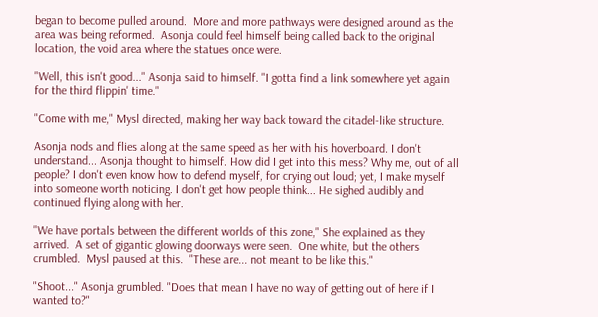began to become pulled around.  More and more pathways were designed around as the area was being reformed.  Asonja could feel himself being called back to the original location, the void area where the statues once were.

"Well, this isn't good..." Asonja said to himself. "I gotta find a link somewhere yet again for the third flippin' time."

"Come with me," Mysl directed, making her way back toward the citadel-like structure.

Asonja nods and flies along at the same speed as her with his hoverboard. I don't understand... Asonja thought to himself. How did I get into this mess? Why me, out of all people? I don't even know how to defend myself, for crying out loud; yet, I make myself into someone worth noticing. I don't get how people think... He sighed audibly and continued flying along with her.

"We have portals between the different worlds of this zone," She explained as they arrived.  A set of gigantic glowing doorways were seen.  One white, but the others crumbled.  Mysl paused at this.  "These are... not meant to be like this."

"Shoot..." Asonja grumbled. "Does that mean I have no way of getting out of here if I wanted to?"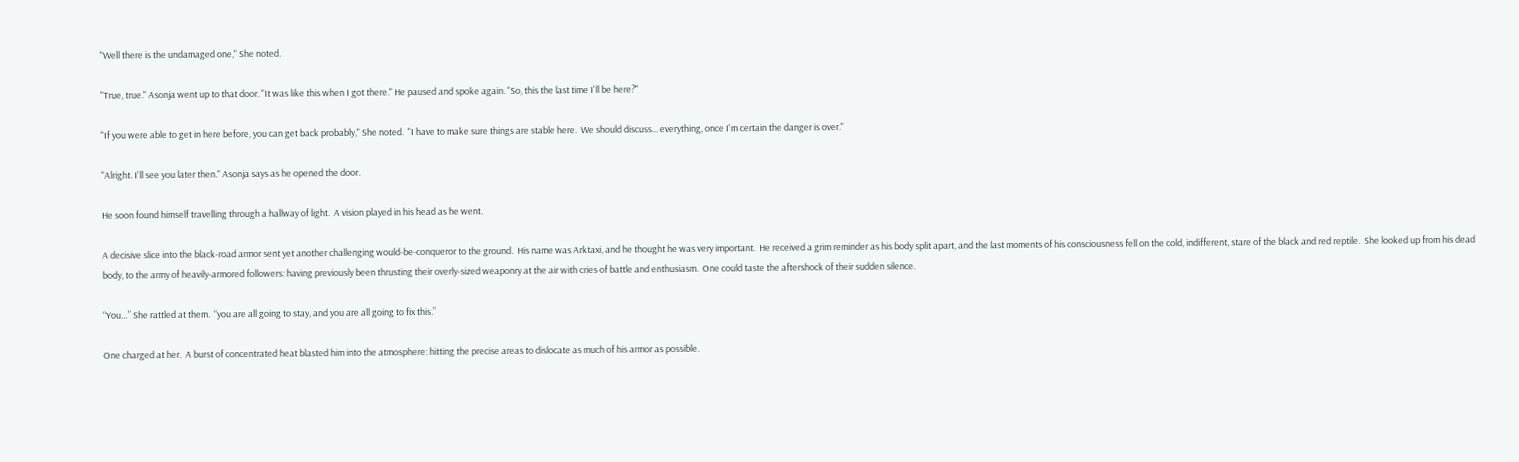"Well there is the undamaged one," She noted.

"True, true." Asonja went up to that door. "It was like this when I got there." He paused and spoke again. "So, this the last time I'll be here?"

"If you were able to get in here before, you can get back probably," She noted.  "I have to make sure things are stable here.  We should discuss... everything, once I'm certain the danger is over."

"Alright. I'll see you later then." Asonja says as he opened the door.

He soon found himself travelling through a hallway of light.  A vision played in his head as he went.

A decisive slice into the black-road armor sent yet another challenging would-be-conqueror to the ground.  His name was Arktaxi, and he thought he was very important.  He received a grim reminder as his body split apart, and the last moments of his consciousness fell on the cold, indifferent, stare of the black and red reptile.  She looked up from his dead body, to the army of heavily-armored followers: having previously been thrusting their overly-sized weaponry at the air with cries of battle and enthusiasm.  One could taste the aftershock of their sudden silence.

“You…” She rattled at them.  “you are all going to stay, and you are all going to fix this.”

One charged at her.  A burst of concentrated heat blasted him into the atmosphere: hitting the precise areas to dislocate as much of his armor as possible.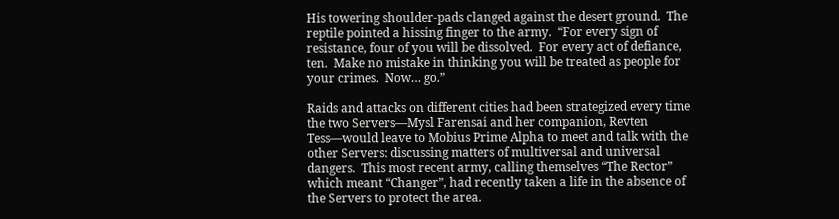His towering shoulder-pads clanged against the desert ground.  The reptile pointed a hissing finger to the army.  “For every sign of resistance, four of you will be dissolved.  For every act of defiance, ten.  Make no mistake in thinking you will be treated as people for your crimes.  Now… go.”

Raids and attacks on different cities had been strategized every time the two Servers—Mysl Farensai and her companion, Revten Tess—would leave to Mobius Prime Alpha to meet and talk with the other Servers: discussing matters of multiversal and universal dangers.  This most recent army, calling themselves “The Rector” which meant “Changer”, had recently taken a life in the absence of the Servers to protect the area.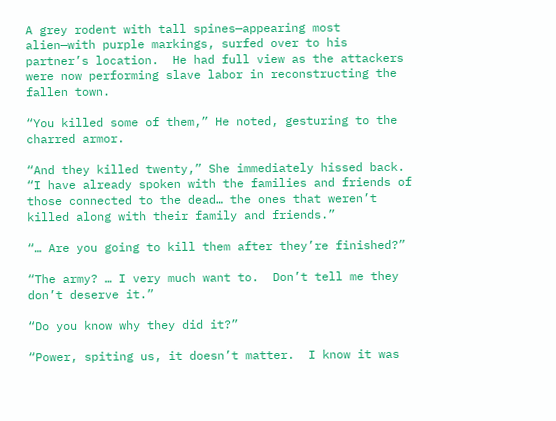A grey rodent with tall spines—appearing most alien—with purple markings, surfed over to his partner’s location.  He had full view as the attackers were now performing slave labor in reconstructing the fallen town.

“You killed some of them,” He noted, gesturing to the charred armor.

“And they killed twenty,” She immediately hissed back.  “I have already spoken with the families and friends of those connected to the dead… the ones that weren’t killed along with their family and friends.”

“… Are you going to kill them after they’re finished?”

“The army? … I very much want to.  Don’t tell me they don’t deserve it.”

“Do you know why they did it?”

“Power, spiting us, it doesn’t matter.  I know it was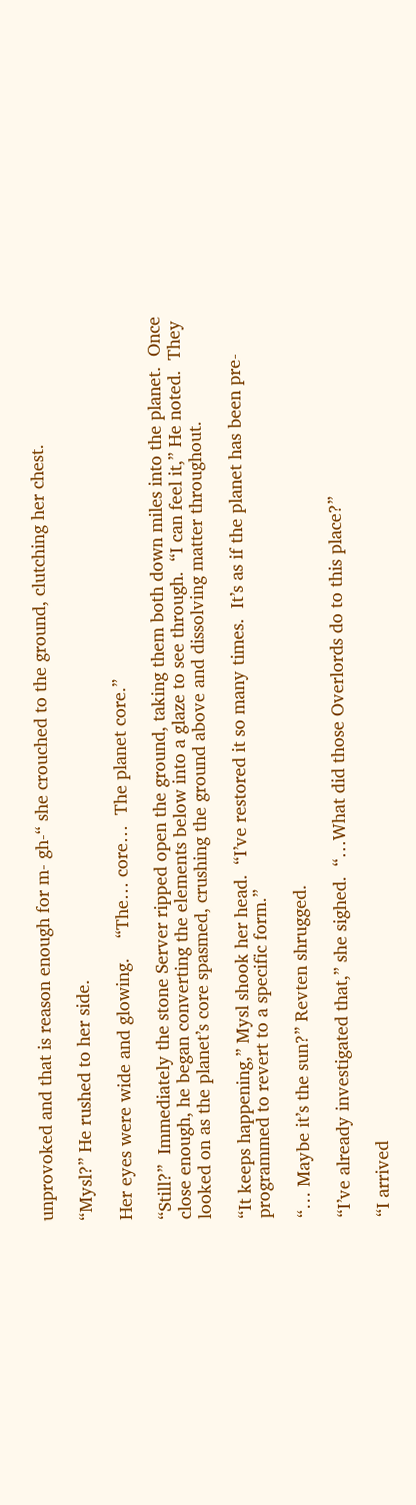unprovoked and that is reason enough for m- gh-“ she crouched to the ground, clutching her chest.

“Mysl?” He rushed to her side.

Her eyes were wide and glowing.    “The… core…  The planet core.”

“Still?”  Immediately the stone Server ripped open the ground, taking them both down miles into the planet.  Once close enough, he began converting the elements below into a glaze to see through.  “I can feel it,” He noted.  They looked on as the planet’s core spasmed, crushing the ground above and dissolving matter throughout.

“It keeps happening,” Mysl shook her head.  “I’ve restored it so many times.  It’s as if the planet has been pre-programmed to revert to a specific form.”

“… Maybe it’s the sun?” Revten shrugged.

“I’ve already investigated that,” she sighed.  “…What did those Overlords do to this place?”

“I arrived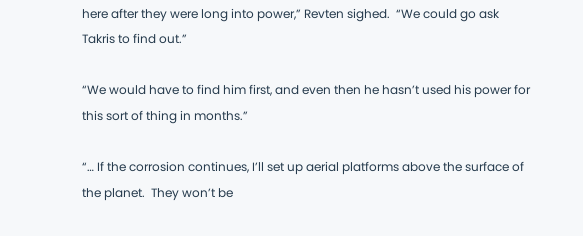here after they were long into power,” Revten sighed.  “We could go ask Takris to find out.”

“We would have to find him first, and even then he hasn’t used his power for this sort of thing in months.”

“… If the corrosion continues, I’ll set up aerial platforms above the surface of the planet.  They won’t be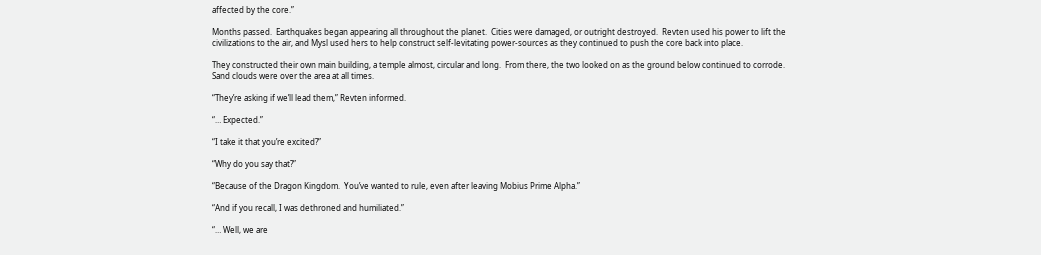affected by the core.”

Months passed.  Earthquakes began appearing all throughout the planet.  Cities were damaged, or outright destroyed.  Revten used his power to lift the civilizations to the air, and Mysl used hers to help construct self-levitating power-sources as they continued to push the core back into place.

They constructed their own main building, a temple almost, circular and long.  From there, the two looked on as the ground below continued to corrode.  Sand clouds were over the area at all times.

“They’re asking if we’ll lead them,” Revten informed.

“… Expected.”

“I take it that you’re excited?”

“Why do you say that?”

“Because of the Dragon Kingdom.  You’ve wanted to rule, even after leaving Mobius Prime Alpha.”

“And if you recall, I was dethroned and humiliated.”

“… Well, we are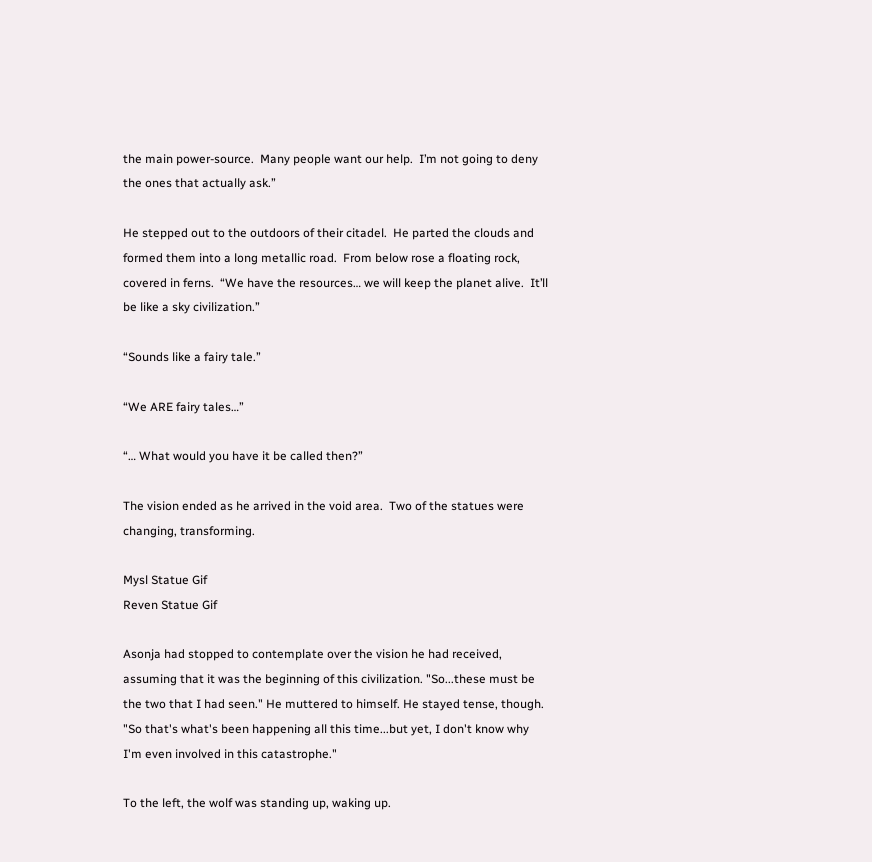the main power-source.  Many people want our help.  I’m not going to deny the ones that actually ask.”

He stepped out to the outdoors of their citadel.  He parted the clouds and formed them into a long metallic road.  From below rose a floating rock, covered in ferns.  “We have the resources… we will keep the planet alive.  It’ll be like a sky civilization.”

“Sounds like a fairy tale.”

“We ARE fairy tales…”

“… What would you have it be called then?”

The vision ended as he arrived in the void area.  Two of the statues were changing, transforming.

Mysl Statue Gif
Reven Statue Gif

Asonja had stopped to contemplate over the vision he had received, assuming that it was the beginning of this civilization. "So...these must be the two that I had seen." He muttered to himself. He stayed tense, though. "So that's what's been happening all this time...but yet, I don't know why I'm even involved in this catastrophe."

To the left, the wolf was standing up, waking up.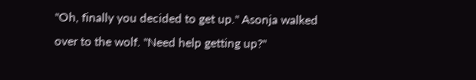"Oh, finally you decided to get up." Asonja walked over to the wolf. "Need help getting up?"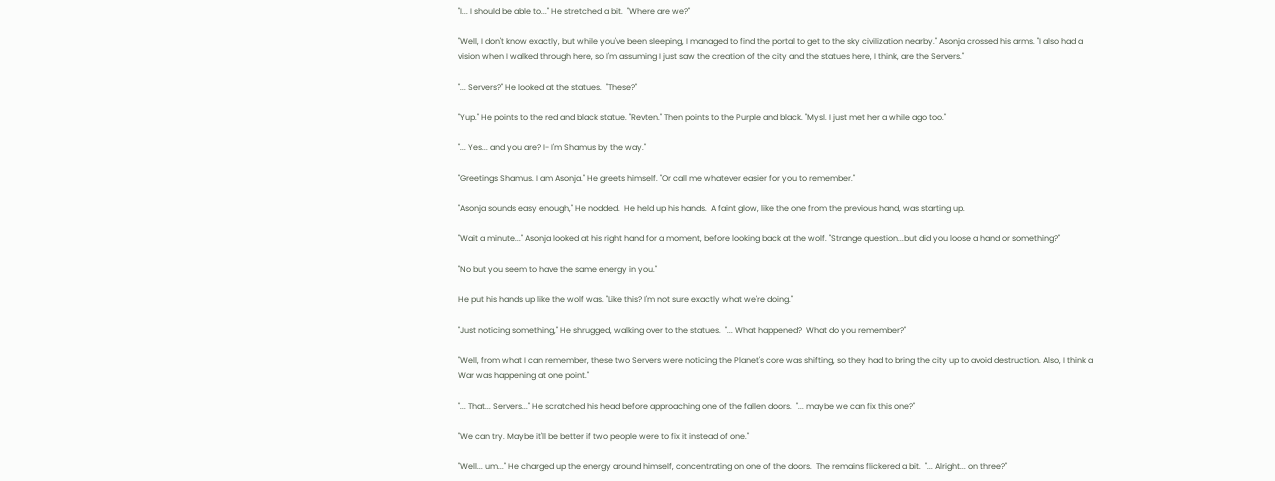"I... I should be able to..." He stretched a bit.  "Where are we?"

"Well, I don't know exactly, but while you've been sleeping, I managed to find the portal to get to the sky civilization nearby." Asonja crossed his arms. "I also had a vision when I walked through here, so I'm assuming I just saw the creation of the city and the statues here, I think, are the Servers."

"... Servers?" He looked at the statues.  "These?"

"Yup." He points to the red and black statue. "Revten." Then points to the Purple and black. "Mysl. I just met her a while ago too."

"... Yes... and you are? I- I'm Shamus by the way."

"Greetings Shamus. I am Asonja." He greets himself. "Or call me whatever easier for you to remember."

"Asonja sounds easy enough," He nodded.  He held up his hands.  A faint glow, like the one from the previous hand, was starting up.

"Wait a minute..." Asonja looked at his right hand for a moment, before looking back at the wolf. "Strange question...but did you loose a hand or something?"

"No but you seem to have the same energy in you."

He put his hands up like the wolf was. "Like this? I'm not sure exactly what we're doing."

"Just noticing something," He shrugged, walking over to the statues.  "... What happened?  What do you remember?"

"Well, from what I can remember, these two Servers were noticing the Planet's core was shifting, so they had to bring the city up to avoid destruction. Also, I think a War was happening at one point."

"... That... Servers..." He scratched his head before approaching one of the fallen doors.  "... maybe we can fix this one?"

"We can try. Maybe it'll be better if two people were to fix it instead of one."

"Well... um..." He charged up the energy around himself, concentrating on one of the doors.  The remains flickered a bit.  "... Alright... on three?"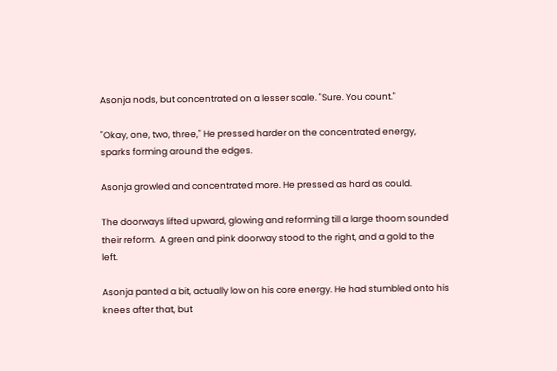Asonja nods, but concentrated on a lesser scale. "Sure. You count."

"Okay, one, two, three," He pressed harder on the concentrated energy, sparks forming around the edges.

Asonja growled and concentrated more. He pressed as hard as could.

The doorways lifted upward, glowing and reforming till a large thoom sounded their reform.  A green and pink doorway stood to the right, and a gold to the left.

Asonja panted a bit, actually low on his core energy. He had stumbled onto his knees after that, but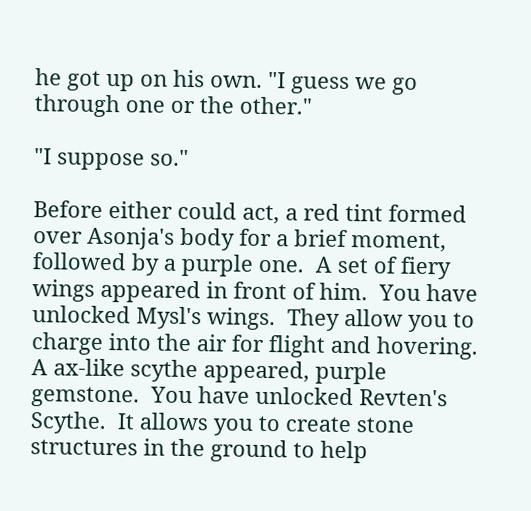he got up on his own. "I guess we go through one or the other."

"I suppose so."

Before either could act, a red tint formed over Asonja's body for a brief moment, followed by a purple one.  A set of fiery wings appeared in front of him.  You have unlocked Mysl's wings.  They allow you to charge into the air for flight and hovering.  A ax-like scythe appeared, purple gemstone.  You have unlocked Revten's Scythe.  It allows you to create stone structures in the ground to help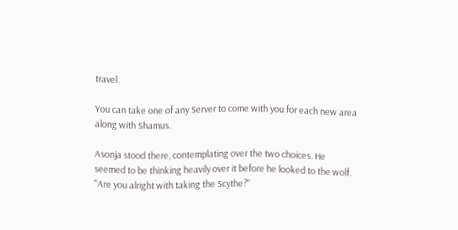travel.

You can take one of any Server to come with you for each new area along with Shamus.

Asonja stood there, contemplating over the two choices. He seemed to be thinking heavily over it before he looked to the wolf. "Are you alright with taking the Scythe?"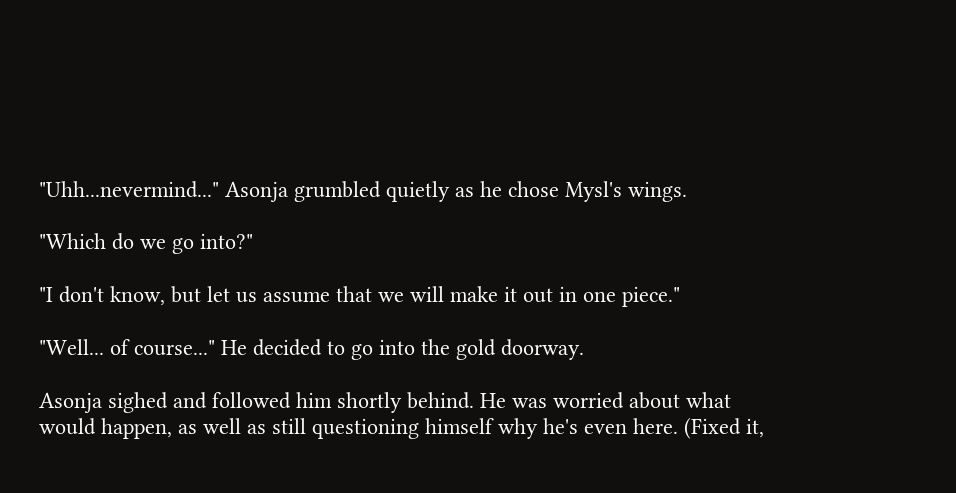"Uhh...nevermind..." Asonja grumbled quietly as he chose Mysl's wings.

"Which do we go into?"

"I don't know, but let us assume that we will make it out in one piece."

"Well... of course..." He decided to go into the gold doorway.

Asonja sighed and followed him shortly behind. He was worried about what would happen, as well as still questioning himself why he's even here. (Fixed it,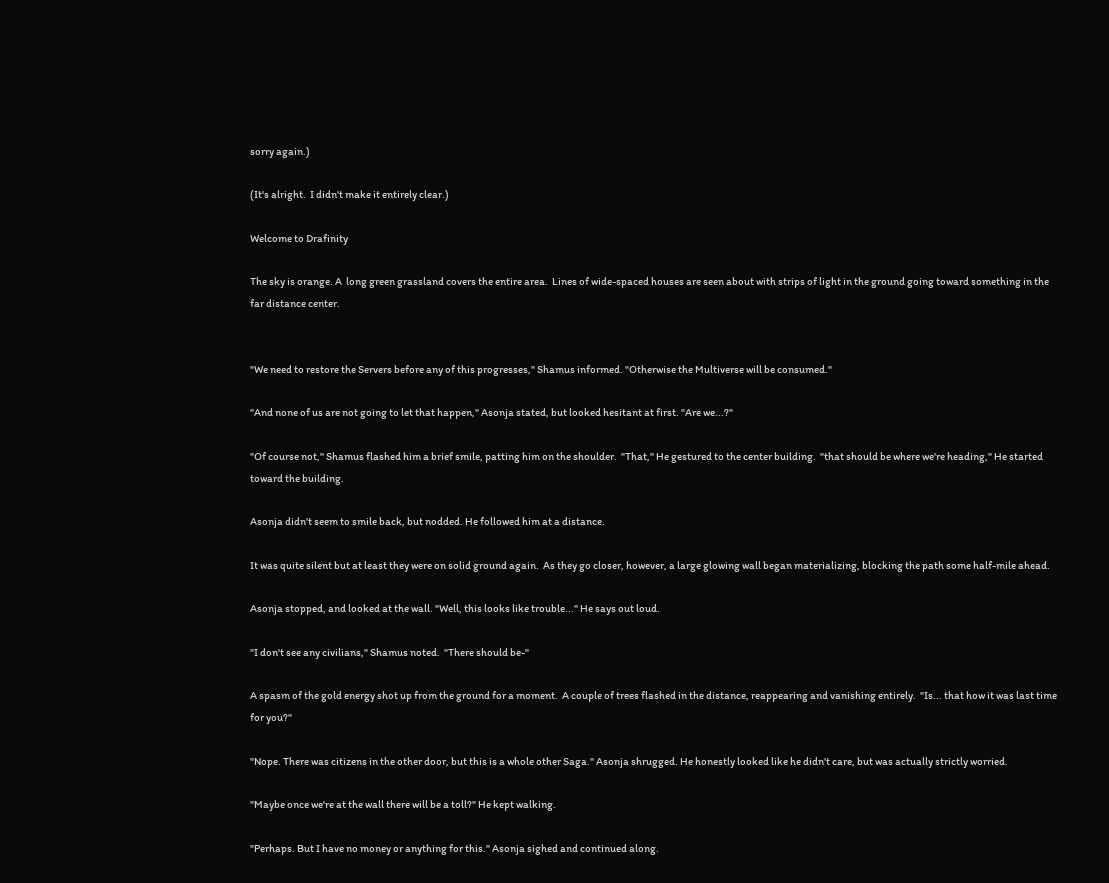sorry again.)

(It's alright.  I didn't make it entirely clear.)

Welcome to Drafinity

The sky is orange. A  long green grassland covers the entire area.  Lines of wide-spaced houses are seen about with strips of light in the ground going toward something in the far distance center.


"We need to restore the Servers before any of this progresses," Shamus informed. "Otherwise the Multiverse will be consumed."

"And none of us are not going to let that happen," Asonja stated, but looked hesitant at first. "Are we...?"

"Of course not," Shamus flashed him a brief smile, patting him on the shoulder.  "That," He gestured to the center building.  "that should be where we're heading," He started toward the building.

Asonja didn't seem to smile back, but nodded. He followed him at a distance.

It was quite silent but at least they were on solid ground again.  As they go closer, however, a large glowing wall began materializing, blocking the path some half-mile ahead.

Asonja stopped, and looked at the wall. "Well, this looks like trouble..." He says out loud.

"I don't see any civilians," Shamus noted.  "There should be-"

A spasm of the gold energy shot up from the ground for a moment.  A couple of trees flashed in the distance, reappearing and vanishing entirely.  "Is... that how it was last time for you?"

"Nope. There was citizens in the other door, but this is a whole other Saga." Asonja shrugged. He honestly looked like he didn't care, but was actually strictly worried.

"Maybe once we're at the wall there will be a toll?" He kept walking.

"Perhaps. But I have no money or anything for this." Asonja sighed and continued along.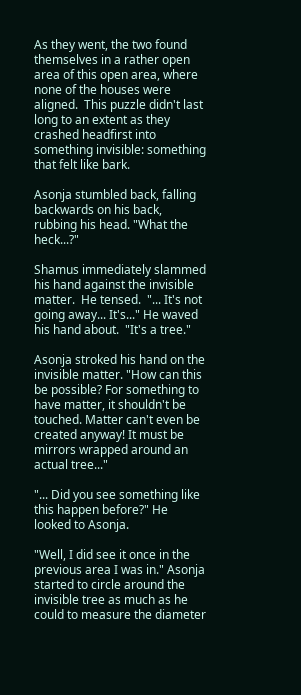As they went, the two found themselves in a rather open area of this open area, where none of the houses were aligned.  This puzzle didn't last long to an extent as they crashed headfirst into something invisible: something that felt like bark.

Asonja stumbled back, falling backwards on his back, rubbing his head. "What the heck...?"

Shamus immediately slammed his hand against the invisible matter.  He tensed.  "... It's not going away... It's..." He waved his hand about.  "It's a tree."

Asonja stroked his hand on the invisible matter. "How can this be possible? For something to have matter, it shouldn't be touched. Matter can't even be created anyway! It must be mirrors wrapped around an actual tree..."

"... Did you see something like this happen before?" He looked to Asonja.

"Well, I did see it once in the previous area I was in." Asonja started to circle around the invisible tree as much as he could to measure the diameter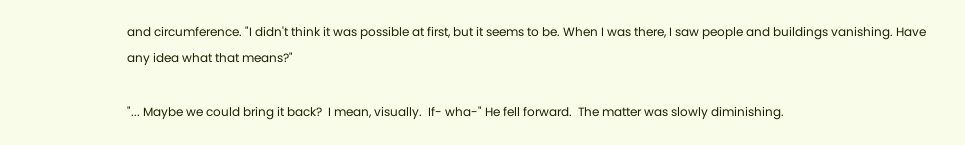and circumference. "I didn't think it was possible at first, but it seems to be. When I was there, I saw people and buildings vanishing. Have any idea what that means?"

"... Maybe we could bring it back?  I mean, visually.  If- wha-" He fell forward.  The matter was slowly diminishing.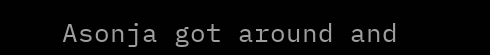Asonja got around and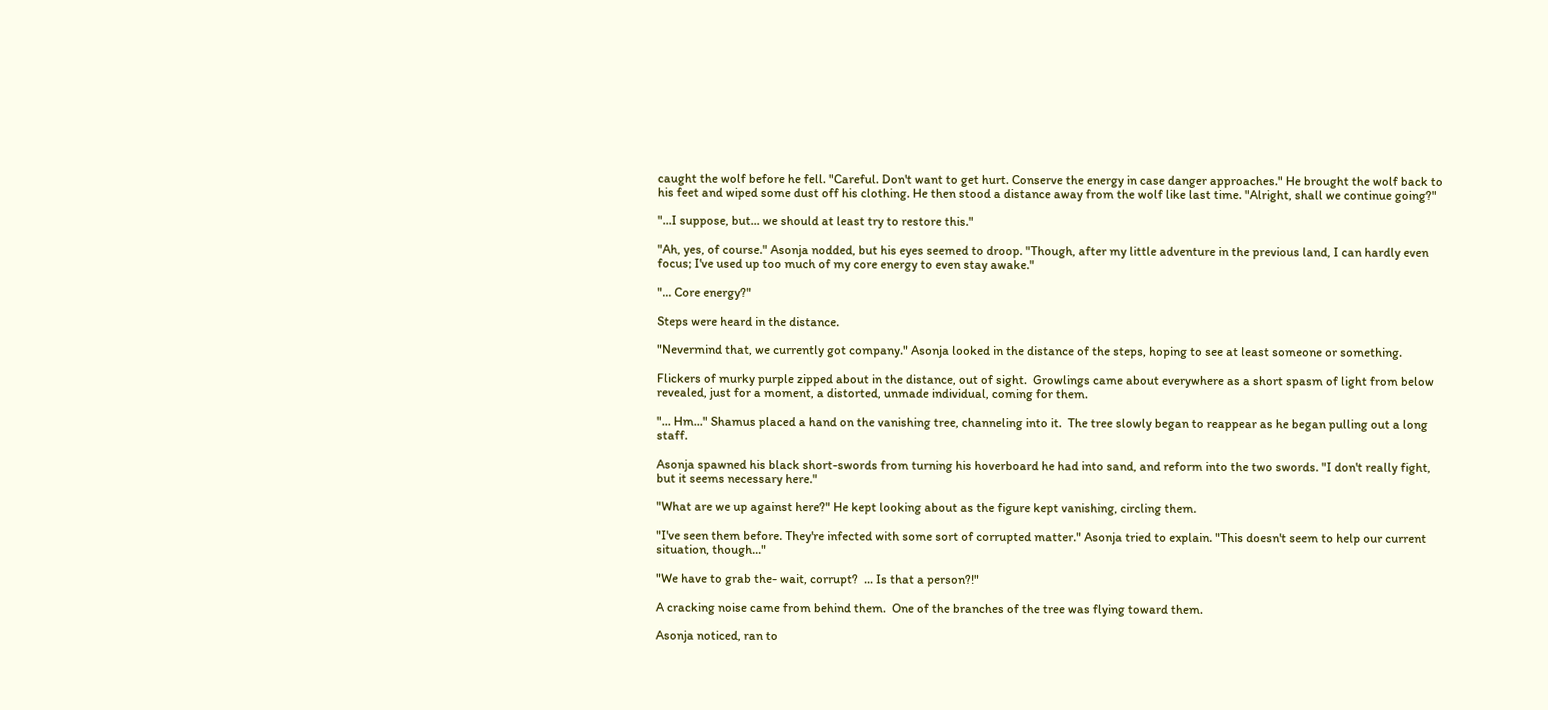caught the wolf before he fell. "Careful. Don't want to get hurt. Conserve the energy in case danger approaches." He brought the wolf back to his feet and wiped some dust off his clothing. He then stood a distance away from the wolf like last time. "Alright, shall we continue going?"

"...I suppose, but... we should at least try to restore this."

"Ah, yes, of course." Asonja nodded, but his eyes seemed to droop. "Though, after my little adventure in the previous land, I can hardly even focus; I've used up too much of my core energy to even stay awake."

"... Core energy?"

Steps were heard in the distance.

"Nevermind that, we currently got company." Asonja looked in the distance of the steps, hoping to see at least someone or something.

Flickers of murky purple zipped about in the distance, out of sight.  Growlings came about everywhere as a short spasm of light from below revealed, just for a moment, a distorted, unmade individual, coming for them.

"... Hm..." Shamus placed a hand on the vanishing tree, channeling into it.  The tree slowly began to reappear as he began pulling out a long staff.

Asonja spawned his black short-swords from turning his hoverboard he had into sand, and reform into the two swords. "I don't really fight, but it seems necessary here."

"What are we up against here?" He kept looking about as the figure kept vanishing, circling them.

"I've seen them before. They're infected with some sort of corrupted matter." Asonja tried to explain. "This doesn't seem to help our current situation, though..."

"We have to grab the- wait, corrupt?  ... Is that a person?!"

A cracking noise came from behind them.  One of the branches of the tree was flying toward them.

Asonja noticed, ran to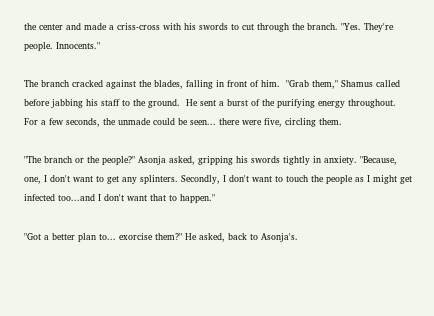the center and made a criss-cross with his swords to cut through the branch. "Yes. They're people. Innocents."

The branch cracked against the blades, falling in front of him.  "Grab them," Shamus called before jabbing his staff to the ground.  He sent a burst of the purifying energy throughout.  For a few seconds, the unmade could be seen... there were five, circling them.

"The branch or the people?" Asonja asked, gripping his swords tightly in anxiety. "Because, one, I don't want to get any splinters. Secondly, I don't want to touch the people as I might get infected too...and I don't want that to happen."

"Got a better plan to... exorcise them?" He asked, back to Asonja's.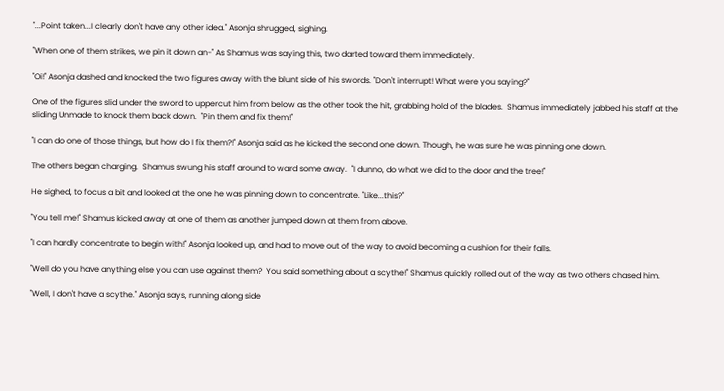"...Point taken...I clearly don't have any other idea." Asonja shrugged, sighing.

"When one of them strikes, we pin it down an-" As Shamus was saying this, two darted toward them immediately.

"Oi!" Asonja dashed and knocked the two figures away with the blunt side of his swords. "Don't interrupt! What were you saying?"

One of the figures slid under the sword to uppercut him from below as the other took the hit, grabbing hold of the blades.  Shamus immediately jabbed his staff at the sliding Unmade to knock them back down.  "Pin them and fix them!"

"I can do one of those things, but how do I fix them?!" Asonja said as he kicked the second one down. Though, he was sure he was pinning one down.

The others began charging.  Shamus swung his staff around to ward some away.  "I dunno, do what we did to the door and the tree!"

He sighed, to focus a bit and looked at the one he was pinning down to concentrate. "Like...this?"

"You tell me!" Shamus kicked away at one of them as another jumped down at them from above.

"I can hardly concentrate to begin with!" Asonja looked up, and had to move out of the way to avoid becoming a cushion for their falls.

"Well do you have anything else you can use against them?  You said something about a scythe!" Shamus quickly rolled out of the way as two others chased him.

"Well, I don't have a scythe." Asonja says, running along side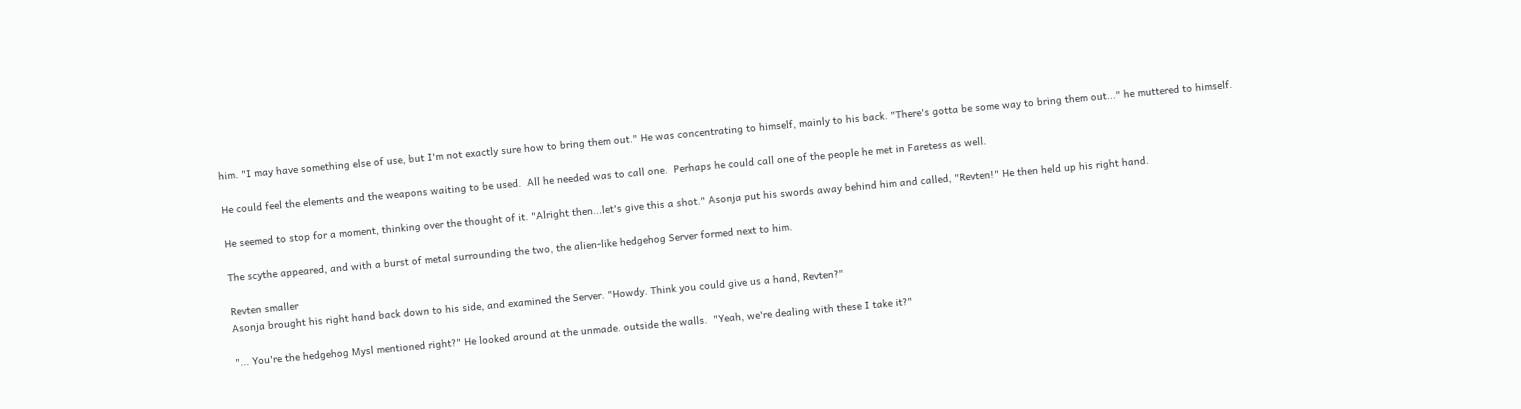him. "I may have something else of use, but I'm not exactly sure how to bring them out." He was concentrating to himself, mainly to his back. "There's gotta be some way to bring them out..." he muttered to himself.

He could feel the elements and the weapons waiting to be used.  All he needed was to call one.  Perhaps he could call one of the people he met in Faretess as well.

He seemed to stop for a moment, thinking over the thought of it. "Alright then...let's give this a shot." Asonja put his swords away behind him and called, "Revten!" He then held up his right hand.

The scythe appeared, and with a burst of metal surrounding the two, the alien-like hedgehog Server formed next to him.

Revten smaller
Asonja brought his right hand back down to his side, and examined the Server. "Howdy. Think you could give us a hand, Revten?"

"... You're the hedgehog Mysl mentioned right?" He looked around at the unmade. outside the walls.  "Yeah, we're dealing with these I take it?"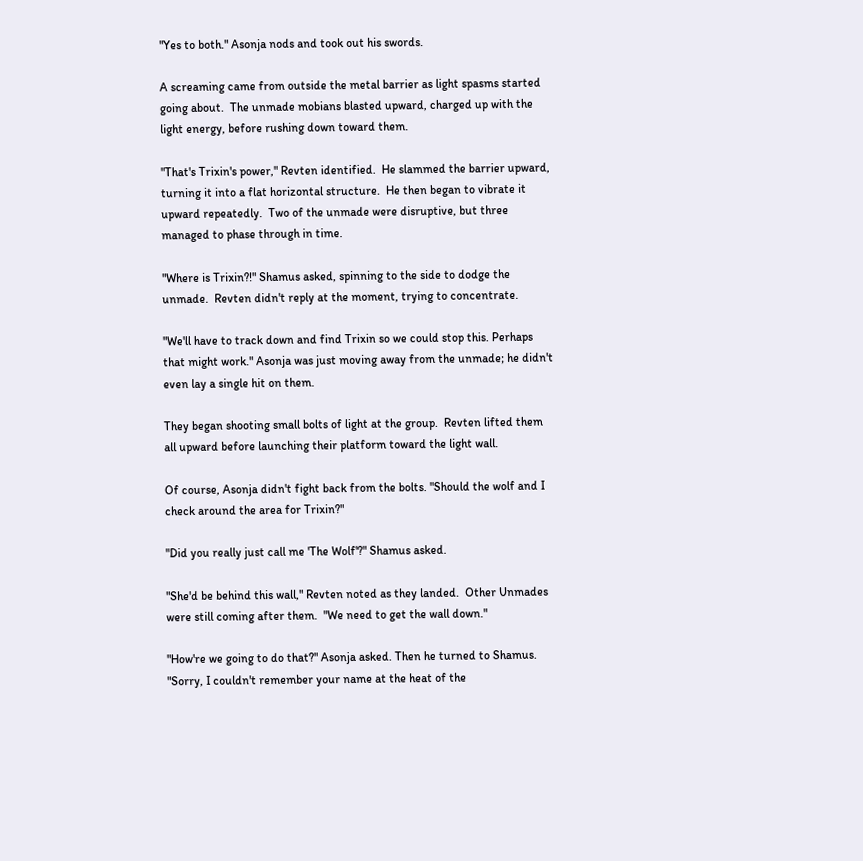"Yes to both." Asonja nods and took out his swords.

A screaming came from outside the metal barrier as light spasms started going about.  The unmade mobians blasted upward, charged up with the light energy, before rushing down toward them.

"That's Trixin's power," Revten identified.  He slammed the barrier upward, turning it into a flat horizontal structure.  He then began to vibrate it upward repeatedly.  Two of the unmade were disruptive, but three managed to phase through in time.

"Where is Trixin?!" Shamus asked, spinning to the side to dodge the unmade.  Revten didn't reply at the moment, trying to concentrate.

"We'll have to track down and find Trixin so we could stop this. Perhaps that might work." Asonja was just moving away from the unmade; he didn't even lay a single hit on them.

They began shooting small bolts of light at the group.  Revten lifted them all upward before launching their platform toward the light wall.

Of course, Asonja didn't fight back from the bolts. "Should the wolf and I check around the area for Trixin?"

"Did you really just call me 'The Wolf'?" Shamus asked.

"She'd be behind this wall," Revten noted as they landed.  Other Unmades were still coming after them.  "We need to get the wall down."

"How're we going to do that?" Asonja asked. Then he turned to Shamus. "Sorry, I couldn't remember your name at the heat of the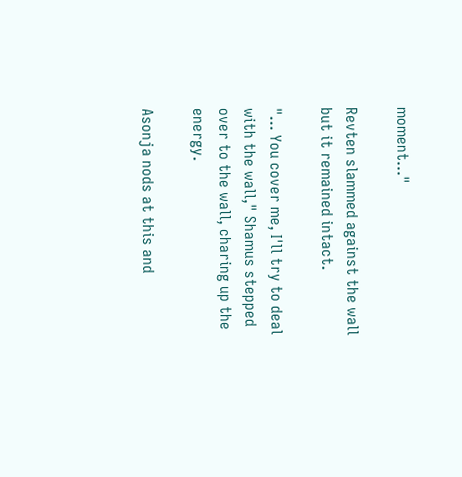moment..."

Revten slammed against the wall but it remained intact.

"... You cover me, I'll try to deal with the wall," Shamus stepped over to the wall, charing up the energy.

Asonja nods at this and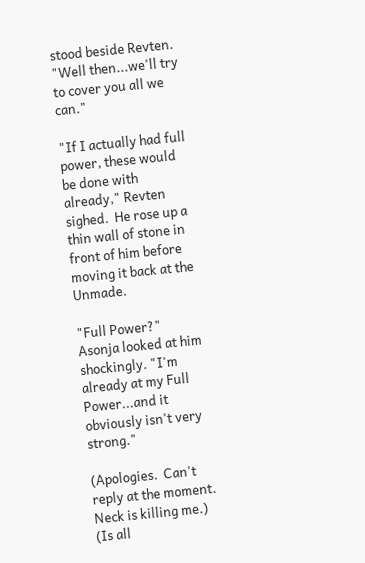stood beside Revten. "Well then...we'll try to cover you all we can."

"If I actually had full power, these would be done with already," Revten sighed.  He rose up a thin wall of stone in front of him before moving it back at the Unmade.

"Full Power?" Asonja looked at him shockingly. "I'm already at my Full Power...and it obviously isn't very strong."

(Apologies.  Can't reply at the moment.  Neck is killing me.) (Is all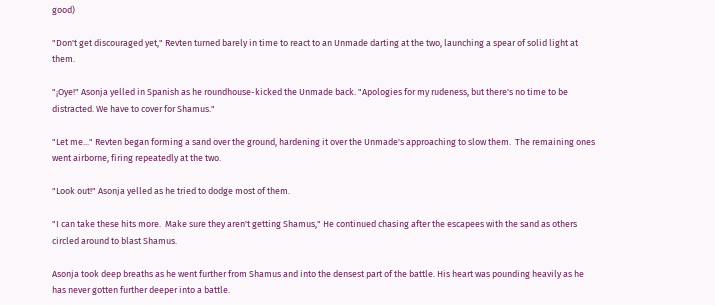good)

"Don't get discouraged yet," Revten turned barely in time to react to an Unmade darting at the two, launching a spear of solid light at them.

"¡Oye!" Asonja yelled in Spanish as he roundhouse-kicked the Unmade back. "Apologies for my rudeness, but there's no time to be distracted. We have to cover for Shamus."

"Let me..." Revten began forming a sand over the ground, hardening it over the Unmade's approaching to slow them.  The remaining ones went airborne, firing repeatedly at the two.

"Look out!" Asonja yelled as he tried to dodge most of them.

"I can take these hits more.  Make sure they aren't getting Shamus," He continued chasing after the escapees with the sand as others circled around to blast Shamus.

Asonja took deep breaths as he went further from Shamus and into the densest part of the battle. His heart was pounding heavily as he has never gotten further deeper into a battle.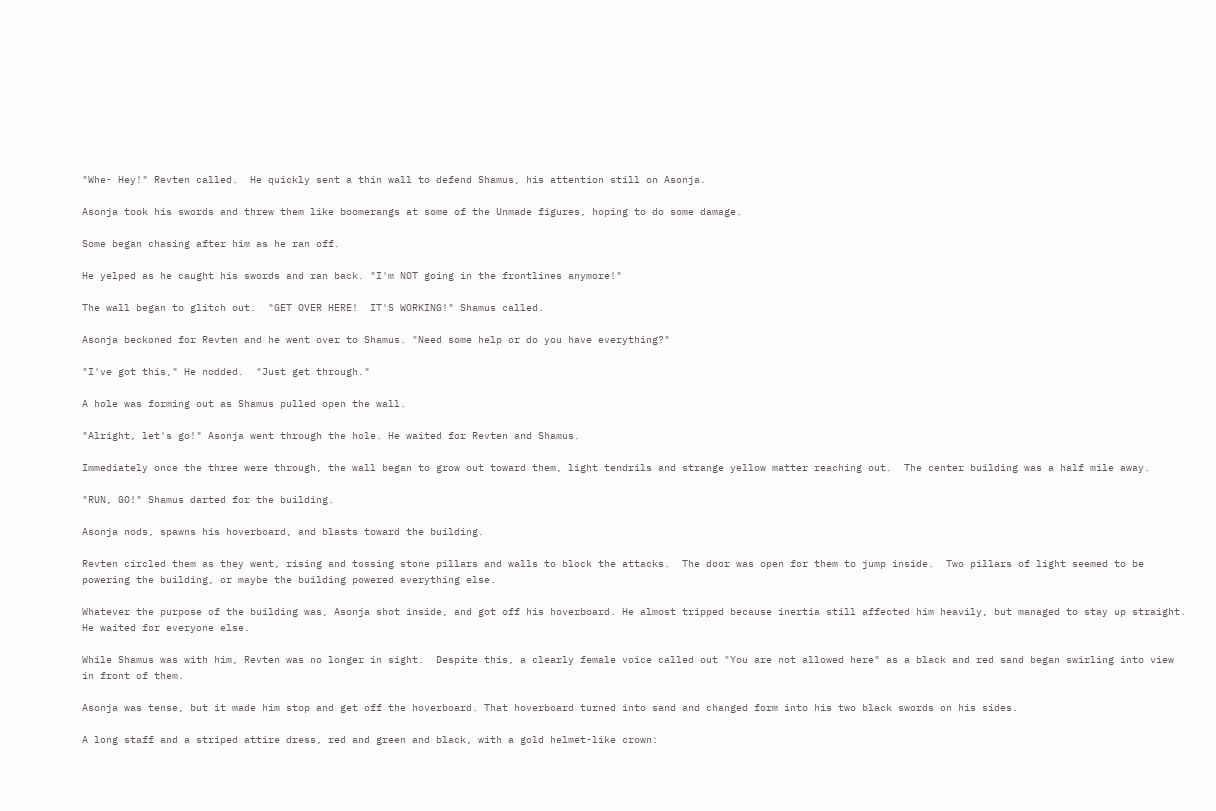"Whe- Hey!" Revten called.  He quickly sent a thin wall to defend Shamus, his attention still on Asonja.

Asonja took his swords and threw them like boomerangs at some of the Unmade figures, hoping to do some damage.

Some began chasing after him as he ran off.

He yelped as he caught his swords and ran back. "I'm NOT going in the frontlines anymore!"

The wall began to glitch out.  "GET OVER HERE!  IT'S WORKING!" Shamus called.

Asonja beckoned for Revten and he went over to Shamus. "Need some help or do you have everything?"

"I've got this," He nodded.  "Just get through."

A hole was forming out as Shamus pulled open the wall.

"Alright, let's go!" Asonja went through the hole. He waited for Revten and Shamus.

Immediately once the three were through, the wall began to grow out toward them, light tendrils and strange yellow matter reaching out.  The center building was a half mile away.

"RUN, GO!" Shamus darted for the building.

Asonja nods, spawns his hoverboard, and blasts toward the building.

Revten circled them as they went, rising and tossing stone pillars and walls to block the attacks.  The door was open for them to jump inside.  Two pillars of light seemed to be powering the building, or maybe the building powered everything else.

Whatever the purpose of the building was, Asonja shot inside, and got off his hoverboard. He almost tripped because inertia still affected him heavily, but managed to stay up straight. He waited for everyone else.

While Shamus was with him, Revten was no longer in sight.  Despite this, a clearly female voice called out "You are not allowed here" as a black and red sand began swirling into view in front of them.

Asonja was tense, but it made him stop and get off the hoverboard. That hoverboard turned into sand and changed form into his two black swords on his sides.

A long staff and a striped attire dress, red and green and black, with a gold helmet-like crown: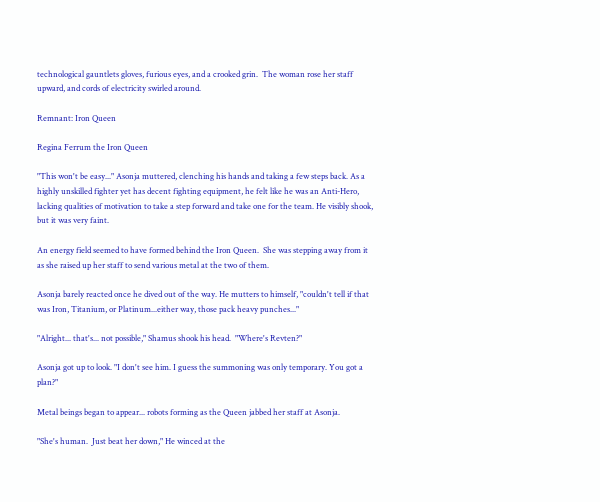technological gauntlets gloves, furious eyes, and a crooked grin.  The woman rose her staff upward, and cords of electricity swirled around.

Remnant: Iron Queen

Regina Ferrum the Iron Queen

"This won't be easy..." Asonja muttered, clenching his hands and taking a few steps back. As a highly unskilled fighter yet has decent fighting equipment, he felt like he was an Anti-Hero, lacking qualities of motivation to take a step forward and take one for the team. He visibly shook, but it was very faint.

An energy field seemed to have formed behind the Iron Queen.  She was stepping away from it as she raised up her staff to send various metal at the two of them.

Asonja barely reacted once he dived out of the way. He mutters to himself, "couldn't tell if that was Iron, Titanium, or Platinum...either way, those pack heavy punches..."

"Alright... that's... not possible," Shamus shook his head.  "Where's Revten?"

Asonja got up to look. "I don't see him. I guess the summoning was only temporary. You got a plan?"

Metal beings began to appear... robots forming as the Queen jabbed her staff at Asonja.

"She's human.  Just beat her down," He winced at the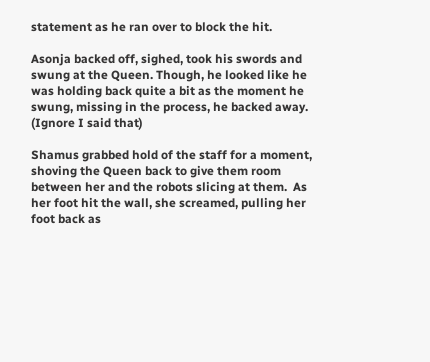statement as he ran over to block the hit.

Asonja backed off, sighed, took his swords and swung at the Queen. Though, he looked like he was holding back quite a bit as the moment he swung, missing in the process, he backed away. (Ignore I said that)

Shamus grabbed hold of the staff for a moment, shoving the Queen back to give them room between her and the robots slicing at them.  As her foot hit the wall, she screamed, pulling her foot back as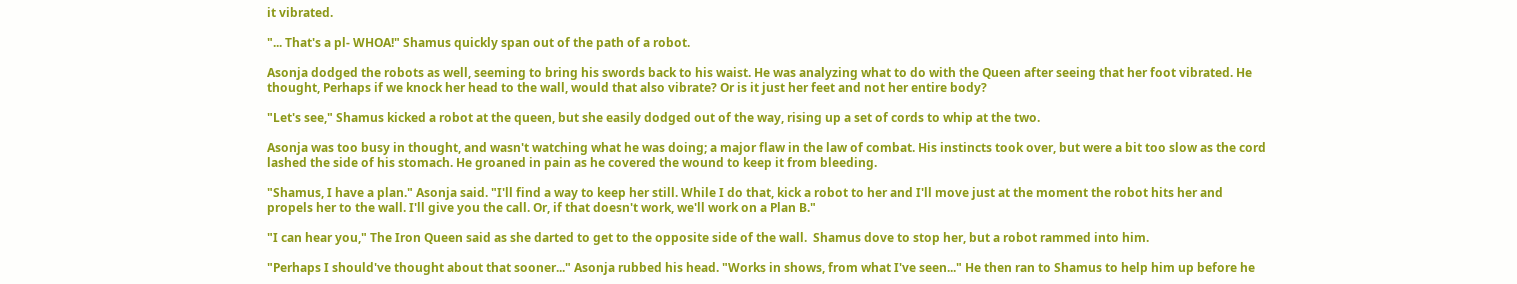it vibrated.

"... That's a pl- WHOA!" Shamus quickly span out of the path of a robot.

Asonja dodged the robots as well, seeming to bring his swords back to his waist. He was analyzing what to do with the Queen after seeing that her foot vibrated. He thought, Perhaps if we knock her head to the wall, would that also vibrate? Or is it just her feet and not her entire body?

"Let's see," Shamus kicked a robot at the queen, but she easily dodged out of the way, rising up a set of cords to whip at the two.

Asonja was too busy in thought, and wasn't watching what he was doing; a major flaw in the law of combat. His instincts took over, but were a bit too slow as the cord lashed the side of his stomach. He groaned in pain as he covered the wound to keep it from bleeding.

"Shamus, I have a plan." Asonja said. "I'll find a way to keep her still. While I do that, kick a robot to her and I'll move just at the moment the robot hits her and propels her to the wall. I'll give you the call. Or, if that doesn't work, we'll work on a Plan B."

"I can hear you," The Iron Queen said as she darted to get to the opposite side of the wall.  Shamus dove to stop her, but a robot rammed into him.

"Perhaps I should've thought about that sooner..." Asonja rubbed his head. "Works in shows, from what I've seen..." He then ran to Shamus to help him up before he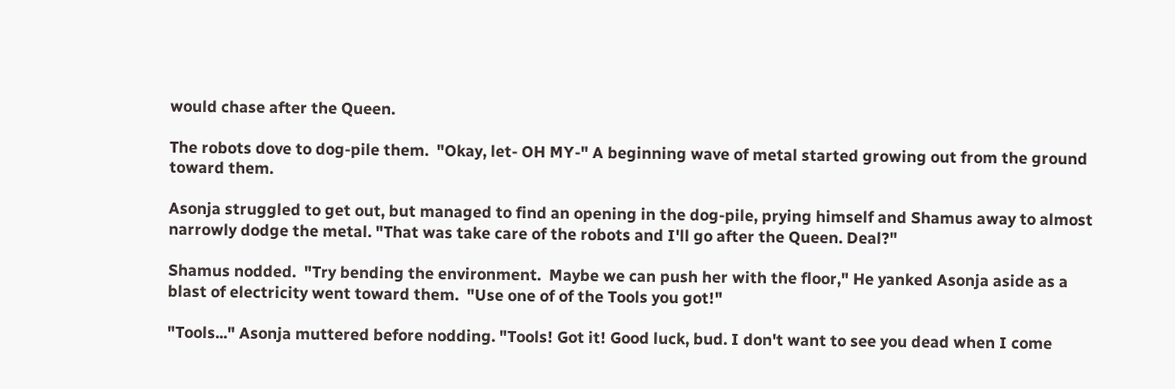would chase after the Queen.

The robots dove to dog-pile them.  "Okay, let- OH MY-" A beginning wave of metal started growing out from the ground toward them.

Asonja struggled to get out, but managed to find an opening in the dog-pile, prying himself and Shamus away to almost narrowly dodge the metal. "That was take care of the robots and I'll go after the Queen. Deal?"

Shamus nodded.  "Try bending the environment.  Maybe we can push her with the floor," He yanked Asonja aside as a blast of electricity went toward them.  "Use one of of the Tools you got!"

"Tools..." Asonja muttered before nodding. "Tools! Got it! Good luck, bud. I don't want to see you dead when I come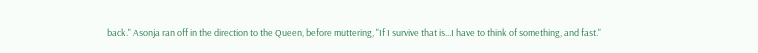back." Asonja ran off in the direction to the Queen, before muttering, "If I survive that is...I have to think of something, and fast."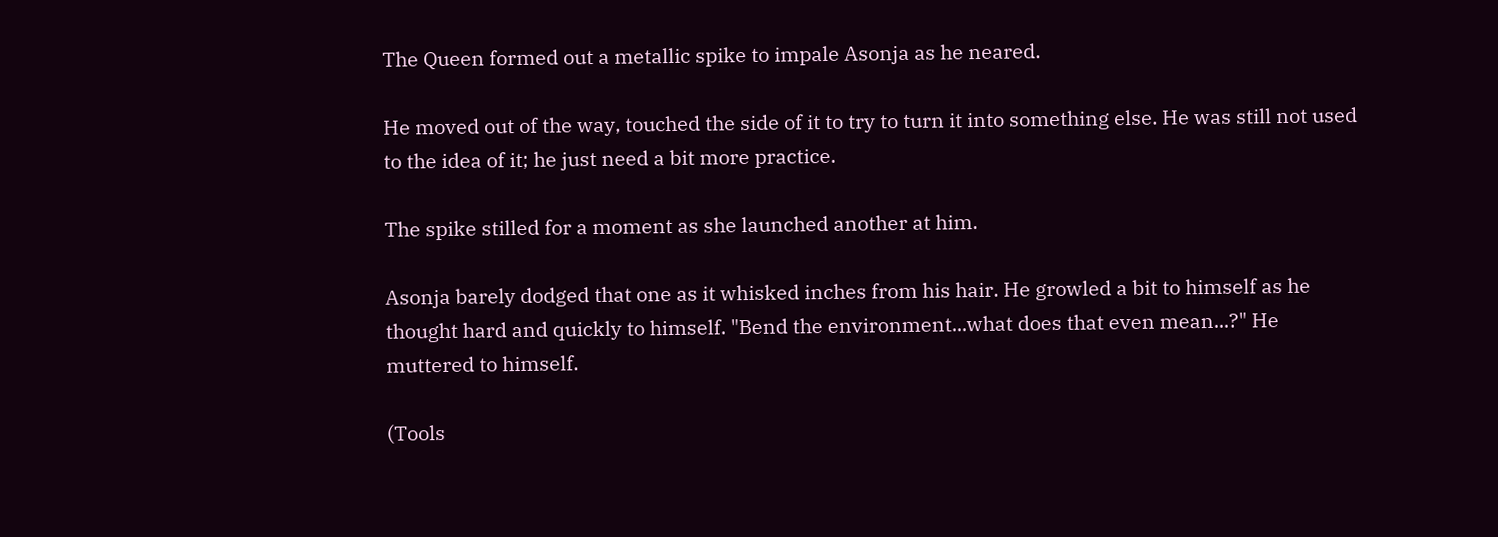The Queen formed out a metallic spike to impale Asonja as he neared.

He moved out of the way, touched the side of it to try to turn it into something else. He was still not used to the idea of it; he just need a bit more practice.

The spike stilled for a moment as she launched another at him.

Asonja barely dodged that one as it whisked inches from his hair. He growled a bit to himself as he thought hard and quickly to himself. "Bend the environment...what does that even mean...?" He muttered to himself.

(Tools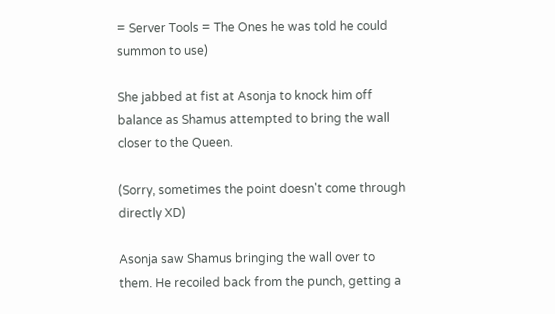= Server Tools = The Ones he was told he could summon to use)

She jabbed at fist at Asonja to knock him off balance as Shamus attempted to bring the wall closer to the Queen.

(Sorry, sometimes the point doesn't come through directly XD)

Asonja saw Shamus bringing the wall over to them. He recoiled back from the punch, getting a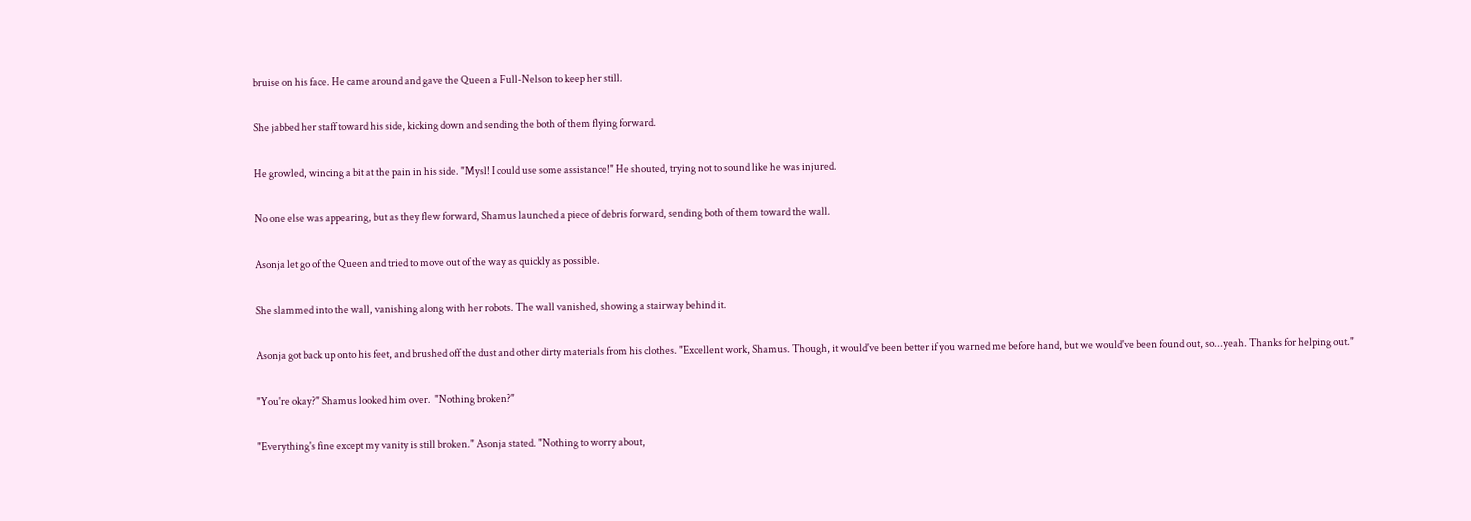bruise on his face. He came around and gave the Queen a Full-Nelson to keep her still.

She jabbed her staff toward his side, kicking down and sending the both of them flying forward.

He growled, wincing a bit at the pain in his side. "Mysl! I could use some assistance!" He shouted, trying not to sound like he was injured.

No one else was appearing, but as they flew forward, Shamus launched a piece of debris forward, sending both of them toward the wall.

Asonja let go of the Queen and tried to move out of the way as quickly as possible.

She slammed into the wall, vanishing along with her robots. The wall vanished, showing a stairway behind it.

Asonja got back up onto his feet, and brushed off the dust and other dirty materials from his clothes. "Excellent work, Shamus. Though, it would've been better if you warned me before hand, but we would've been found out, so...yeah. Thanks for helping out."

"You're okay?" Shamus looked him over.  "Nothing broken?"

"Everything's fine except my vanity is still broken." Asonja stated. "Nothing to worry about,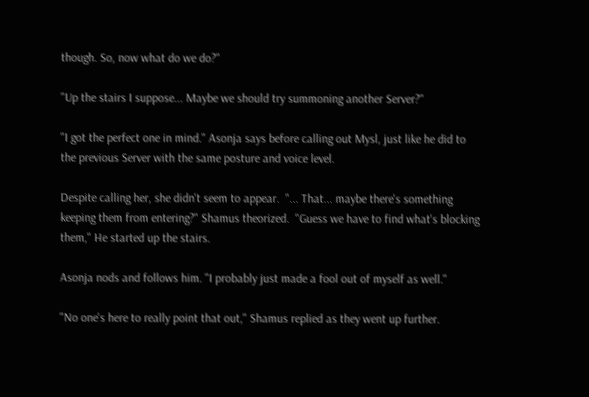though. So, now what do we do?"

"Up the stairs I suppose... Maybe we should try summoning another Server?"

"I got the perfect one in mind." Asonja says before calling out Mysl, just like he did to the previous Server with the same posture and voice level.

Despite calling her, she didn't seem to appear.  "... That... maybe there's something keeping them from entering?" Shamus theorized.  "Guess we have to find what's blocking them," He started up the stairs.

Asonja nods and follows him. "I probably just made a fool out of myself as well."

"No one's here to really point that out," Shamus replied as they went up further.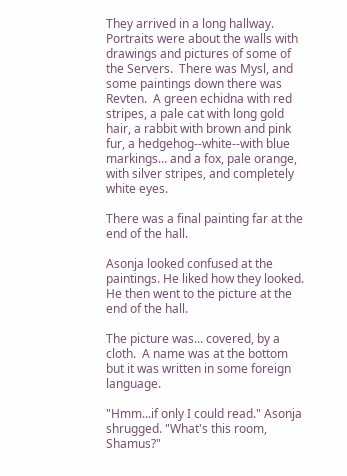They arrived in a long hallway.  Portraits were about the walls with drawings and pictures of some of the Servers.  There was Mysl, and some paintings down there was Revten.  A green echidna with red stripes, a pale cat with long gold hair, a rabbit with brown and pink fur, a hedgehog--white--with blue markings... and a fox, pale orange, with silver stripes, and completely white eyes.

There was a final painting far at the end of the hall.

Asonja looked confused at the paintings. He liked how they looked. He then went to the picture at the end of the hall.

The picture was... covered, by a cloth.  A name was at the bottom but it was written in some foreign language.

"Hmm...if only I could read." Asonja shrugged. "What's this room, Shamus?"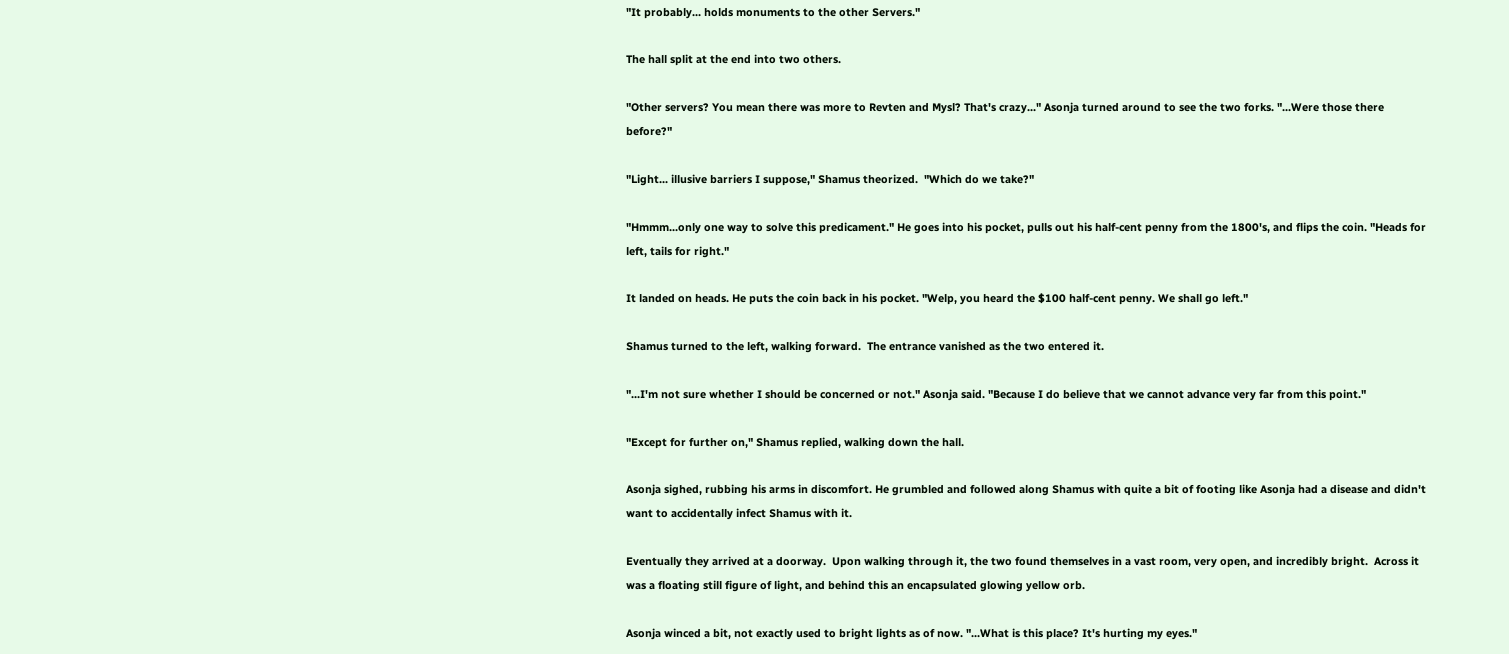"It probably... holds monuments to the other Servers."

The hall split at the end into two others.

"Other servers? You mean there was more to Revten and Mysl? That's crazy..." Asonja turned around to see the two forks. "...Were those there before?"

"Light... illusive barriers I suppose," Shamus theorized.  "Which do we take?"

"Hmmm...only one way to solve this predicament." He goes into his pocket, pulls out his half-cent penny from the 1800's, and flips the coin. "Heads for left, tails for right."

It landed on heads. He puts the coin back in his pocket. "Welp, you heard the $100 half-cent penny. We shall go left."

Shamus turned to the left, walking forward.  The entrance vanished as the two entered it.

"...I'm not sure whether I should be concerned or not." Asonja said. "Because I do believe that we cannot advance very far from this point."

"Except for further on," Shamus replied, walking down the hall.

Asonja sighed, rubbing his arms in discomfort. He grumbled and followed along Shamus with quite a bit of footing like Asonja had a disease and didn't want to accidentally infect Shamus with it.

Eventually they arrived at a doorway.  Upon walking through it, the two found themselves in a vast room, very open, and incredibly bright.  Across it was a floating still figure of light, and behind this an encapsulated glowing yellow orb.

Asonja winced a bit, not exactly used to bright lights as of now. "...What is this place? It's hurting my eyes."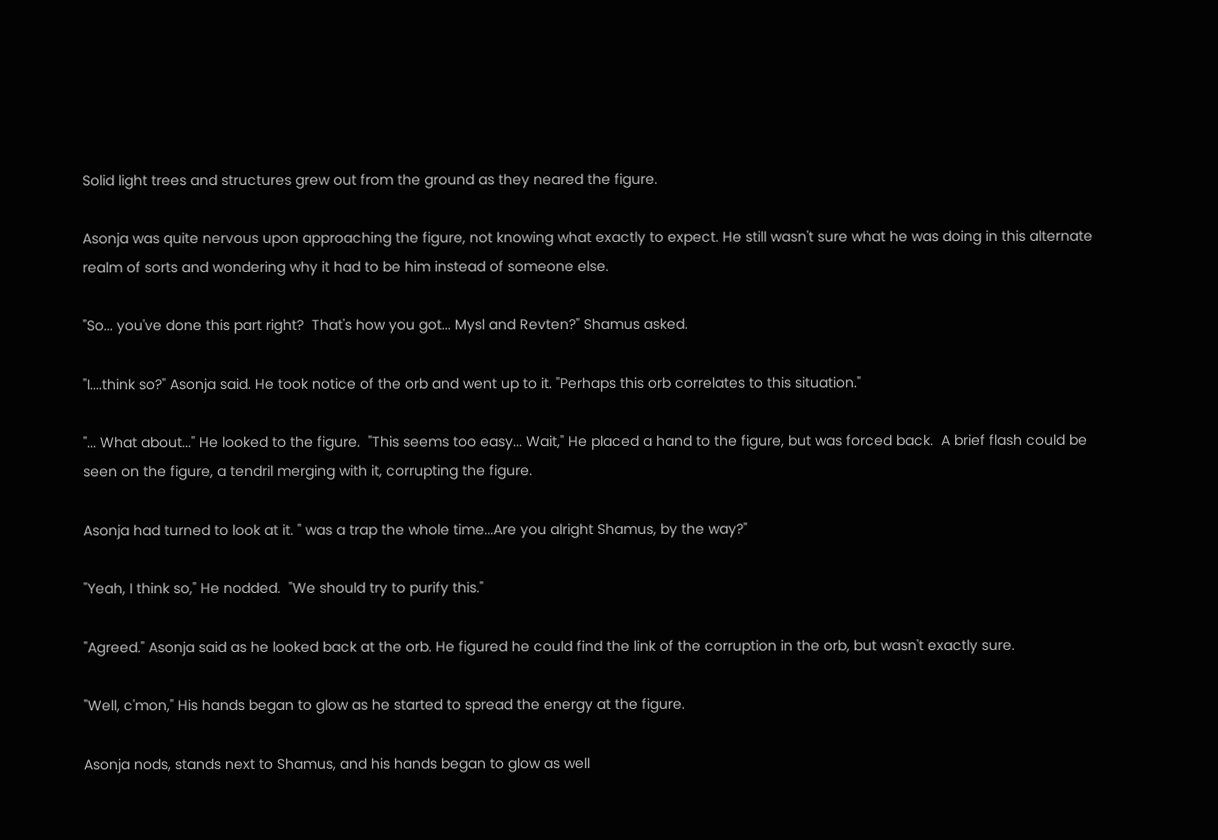Solid light trees and structures grew out from the ground as they neared the figure.

Asonja was quite nervous upon approaching the figure, not knowing what exactly to expect. He still wasn't sure what he was doing in this alternate realm of sorts and wondering why it had to be him instead of someone else.

"So... you've done this part right?  That's how you got... Mysl and Revten?" Shamus asked.

"I....think so?" Asonja said. He took notice of the orb and went up to it. "Perhaps this orb correlates to this situation."

"... What about..." He looked to the figure.  "This seems too easy... Wait," He placed a hand to the figure, but was forced back.  A brief flash could be seen on the figure, a tendril merging with it, corrupting the figure.

Asonja had turned to look at it. " was a trap the whole time...Are you alright Shamus, by the way?"

"Yeah, I think so," He nodded.  "We should try to purify this."

"Agreed." Asonja said as he looked back at the orb. He figured he could find the link of the corruption in the orb, but wasn't exactly sure.

"Well, c'mon," His hands began to glow as he started to spread the energy at the figure.

Asonja nods, stands next to Shamus, and his hands began to glow as well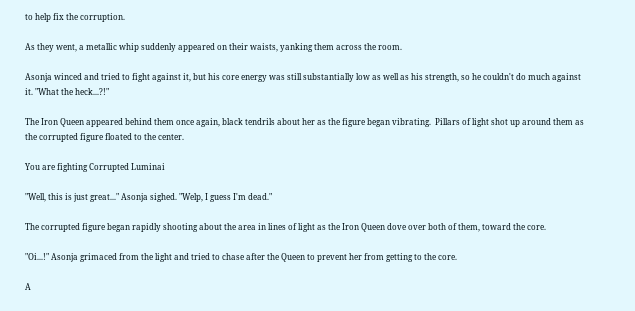to help fix the corruption.

As they went, a metallic whip suddenly appeared on their waists, yanking them across the room.

Asonja winced and tried to fight against it, but his core energy was still substantially low as well as his strength, so he couldn't do much against it. "What the heck...?!"

The Iron Queen appeared behind them once again, black tendrils about her as the figure began vibrating.  Pillars of light shot up around them as the corrupted figure floated to the center.

You are fighting Corrupted Luminai

"Well, this is just great..." Asonja sighed. "Welp, I guess I'm dead."

The corrupted figure began rapidly shooting about the area in lines of light as the Iron Queen dove over both of them, toward the core.

"Oi...!" Asonja grimaced from the light and tried to chase after the Queen to prevent her from getting to the core.

A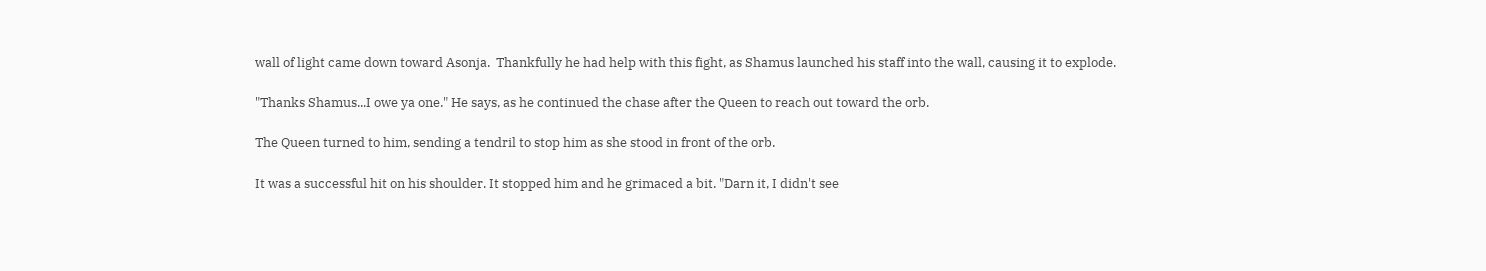wall of light came down toward Asonja.  Thankfully he had help with this fight, as Shamus launched his staff into the wall, causing it to explode.

"Thanks Shamus...I owe ya one." He says, as he continued the chase after the Queen to reach out toward the orb.

The Queen turned to him, sending a tendril to stop him as she stood in front of the orb.

It was a successful hit on his shoulder. It stopped him and he grimaced a bit. "Darn it, I didn't see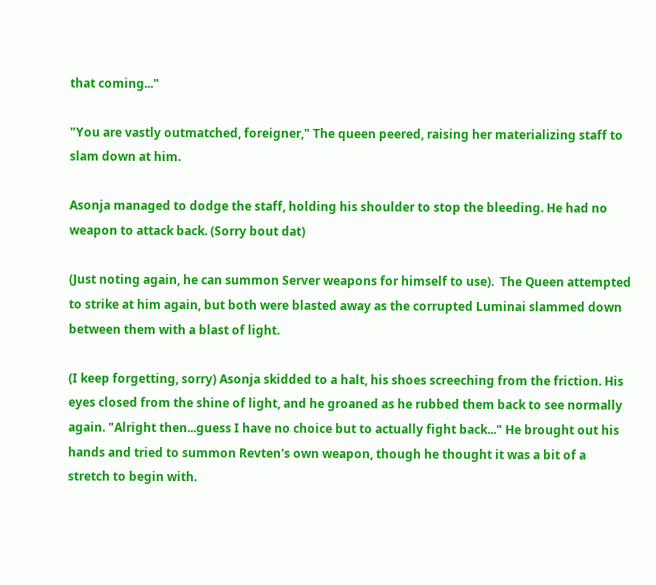that coming..."

"You are vastly outmatched, foreigner," The queen peered, raising her materializing staff to slam down at him.

Asonja managed to dodge the staff, holding his shoulder to stop the bleeding. He had no weapon to attack back. (Sorry bout dat)

(Just noting again, he can summon Server weapons for himself to use).  The Queen attempted to strike at him again, but both were blasted away as the corrupted Luminai slammed down between them with a blast of light.

(I keep forgetting, sorry) Asonja skidded to a halt, his shoes screeching from the friction. His eyes closed from the shine of light, and he groaned as he rubbed them back to see normally again. "Alright then...guess I have no choice but to actually fight back..." He brought out his hands and tried to summon Revten's own weapon, though he thought it was a bit of a stretch to begin with.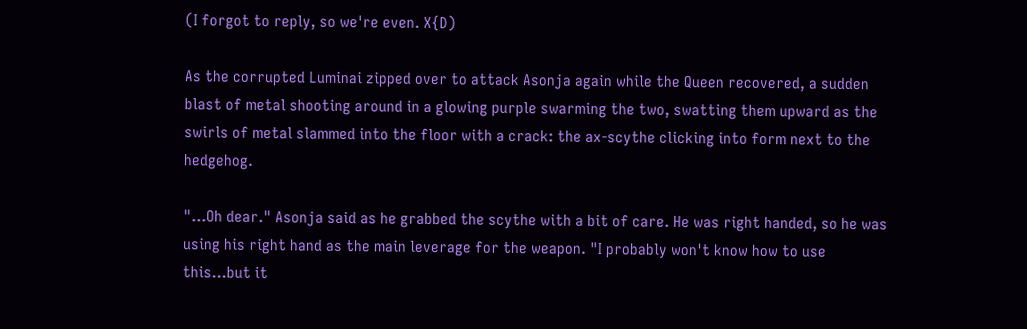(I forgot to reply, so we're even. X{D)

As the corrupted Luminai zipped over to attack Asonja again while the Queen recovered, a sudden blast of metal shooting around in a glowing purple swarming the two, swatting them upward as the swirls of metal slammed into the floor with a crack: the ax-scythe clicking into form next to the hedgehog.

"...Oh dear." Asonja said as he grabbed the scythe with a bit of care. He was right handed, so he was using his right hand as the main leverage for the weapon. "I probably won't know how to use this...but it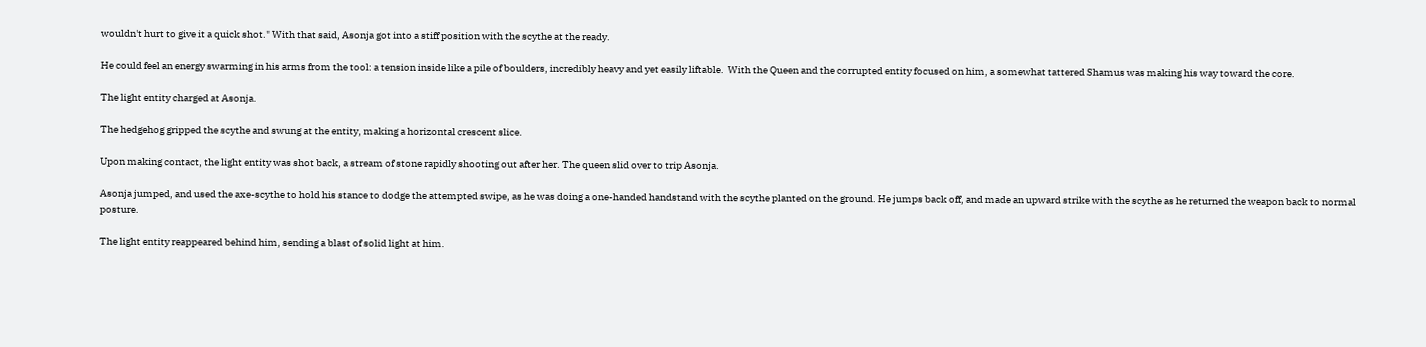wouldn't hurt to give it a quick shot." With that said, Asonja got into a stiff position with the scythe at the ready.

He could feel an energy swarming in his arms from the tool: a tension inside like a pile of boulders, incredibly heavy and yet easily liftable.  With the Queen and the corrupted entity focused on him, a somewhat tattered Shamus was making his way toward the core.

The light entity charged at Asonja.

The hedgehog gripped the scythe and swung at the entity, making a horizontal crescent slice.

Upon making contact, the light entity was shot back, a stream of stone rapidly shooting out after her. The queen slid over to trip Asonja.

Asonja jumped, and used the axe-scythe to hold his stance to dodge the attempted swipe, as he was doing a one-handed handstand with the scythe planted on the ground. He jumps back off, and made an upward strike with the scythe as he returned the weapon back to normal posture.

The light entity reappeared behind him, sending a blast of solid light at him.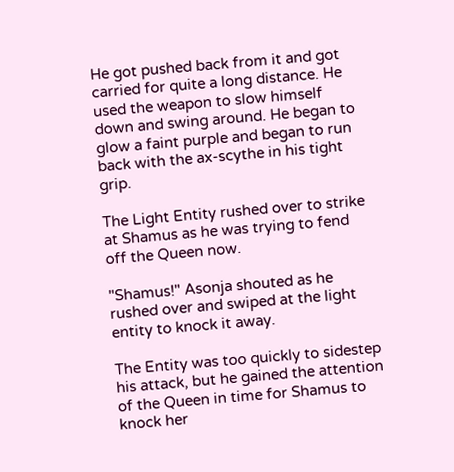He got pushed back from it and got carried for quite a long distance. He used the weapon to slow himself down and swing around. He began to glow a faint purple and began to run back with the ax-scythe in his tight grip.

The Light Entity rushed over to strike at Shamus as he was trying to fend off the Queen now.

"Shamus!" Asonja shouted as he rushed over and swiped at the light entity to knock it away.

The Entity was too quickly to sidestep his attack, but he gained the attention of the Queen in time for Shamus to knock her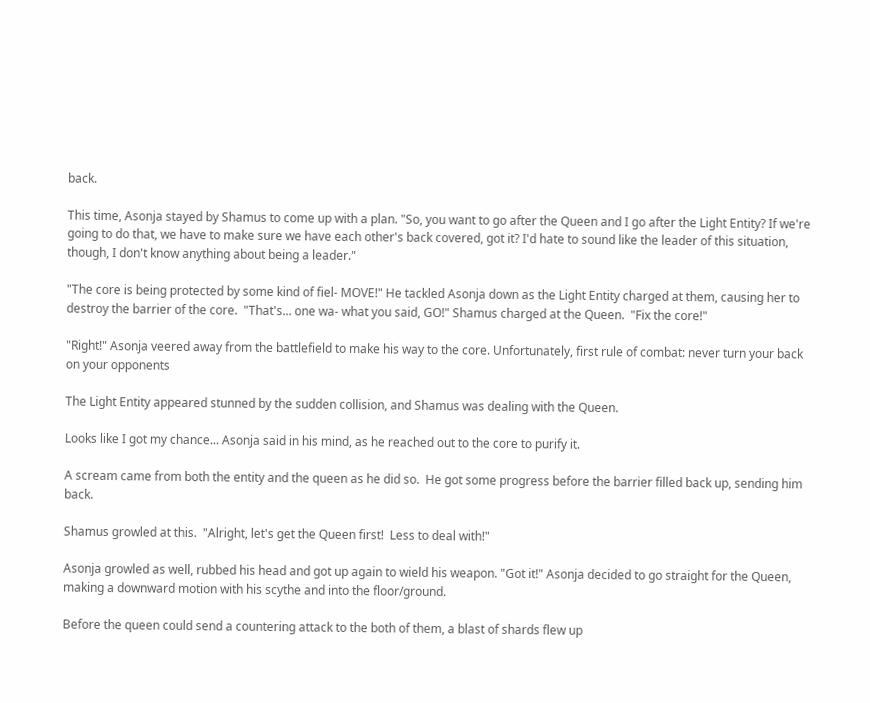back.

This time, Asonja stayed by Shamus to come up with a plan. "So, you want to go after the Queen and I go after the Light Entity? If we're going to do that, we have to make sure we have each other's back covered, got it? I'd hate to sound like the leader of this situation, though, I don't know anything about being a leader."

"The core is being protected by some kind of fiel- MOVE!" He tackled Asonja down as the Light Entity charged at them, causing her to destroy the barrier of the core.  "That's... one wa- what you said, GO!" Shamus charged at the Queen.  "Fix the core!"

"Right!" Asonja veered away from the battlefield to make his way to the core. Unfortunately, first rule of combat: never turn your back on your opponents

The Light Entity appeared stunned by the sudden collision, and Shamus was dealing with the Queen.

Looks like I got my chance... Asonja said in his mind, as he reached out to the core to purify it.

A scream came from both the entity and the queen as he did so.  He got some progress before the barrier filled back up, sending him back.

Shamus growled at this.  "Alright, let's get the Queen first!  Less to deal with!"

Asonja growled as well, rubbed his head and got up again to wield his weapon. "Got it!" Asonja decided to go straight for the Queen, making a downward motion with his scythe and into the floor/ground.

Before the queen could send a countering attack to the both of them, a blast of shards flew up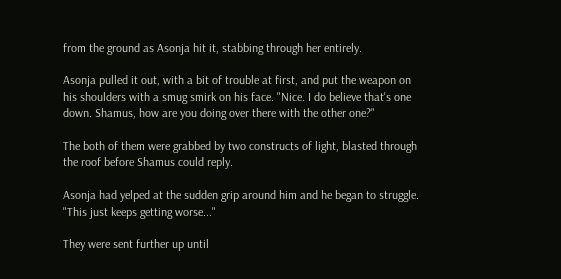from the ground as Asonja hit it, stabbing through her entirely.

Asonja pulled it out, with a bit of trouble at first, and put the weapon on his shoulders with a smug smirk on his face. "Nice. I do believe that's one down. Shamus, how are you doing over there with the other one?"

The both of them were grabbed by two constructs of light, blasted through the roof before Shamus could reply.

Asonja had yelped at the sudden grip around him and he began to struggle. "This just keeps getting worse..."

They were sent further up until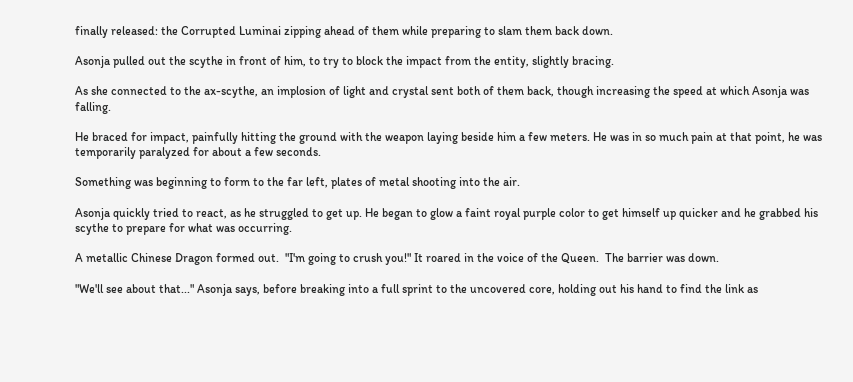finally released: the Corrupted Luminai zipping ahead of them while preparing to slam them back down.

Asonja pulled out the scythe in front of him, to try to block the impact from the entity, slightly bracing.

As she connected to the ax-scythe, an implosion of light and crystal sent both of them back, though increasing the speed at which Asonja was falling.

He braced for impact, painfully hitting the ground with the weapon laying beside him a few meters. He was in so much pain at that point, he was temporarily paralyzed for about a few seconds.

Something was beginning to form to the far left, plates of metal shooting into the air.

Asonja quickly tried to react, as he struggled to get up. He began to glow a faint royal purple color to get himself up quicker and he grabbed his scythe to prepare for what was occurring.

A metallic Chinese Dragon formed out.  "I'm going to crush you!" It roared in the voice of the Queen.  The barrier was down.

"We'll see about that..." Asonja says, before breaking into a full sprint to the uncovered core, holding out his hand to find the link as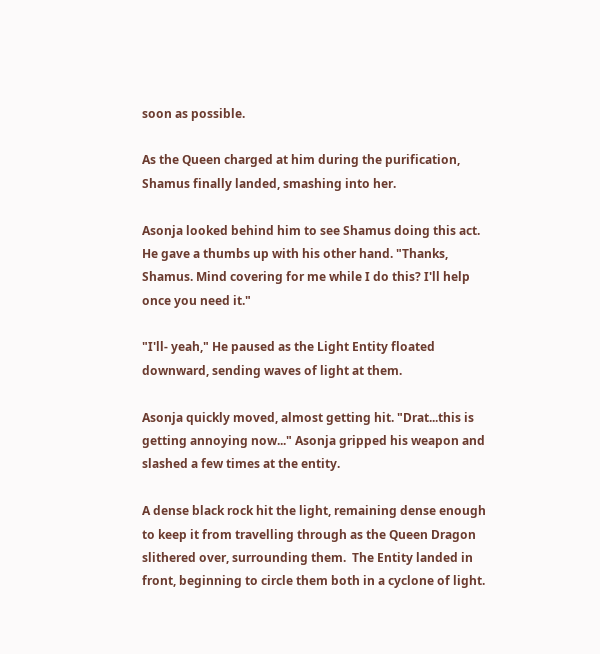soon as possible.

As the Queen charged at him during the purification, Shamus finally landed, smashing into her.

Asonja looked behind him to see Shamus doing this act. He gave a thumbs up with his other hand. "Thanks, Shamus. Mind covering for me while I do this? I'll help once you need it."

"I'll- yeah," He paused as the Light Entity floated downward, sending waves of light at them.

Asonja quickly moved, almost getting hit. "Drat...this is getting annoying now..." Asonja gripped his weapon and slashed a few times at the entity.

A dense black rock hit the light, remaining dense enough to keep it from travelling through as the Queen Dragon slithered over, surrounding them.  The Entity landed in front, beginning to circle them both in a cyclone of light.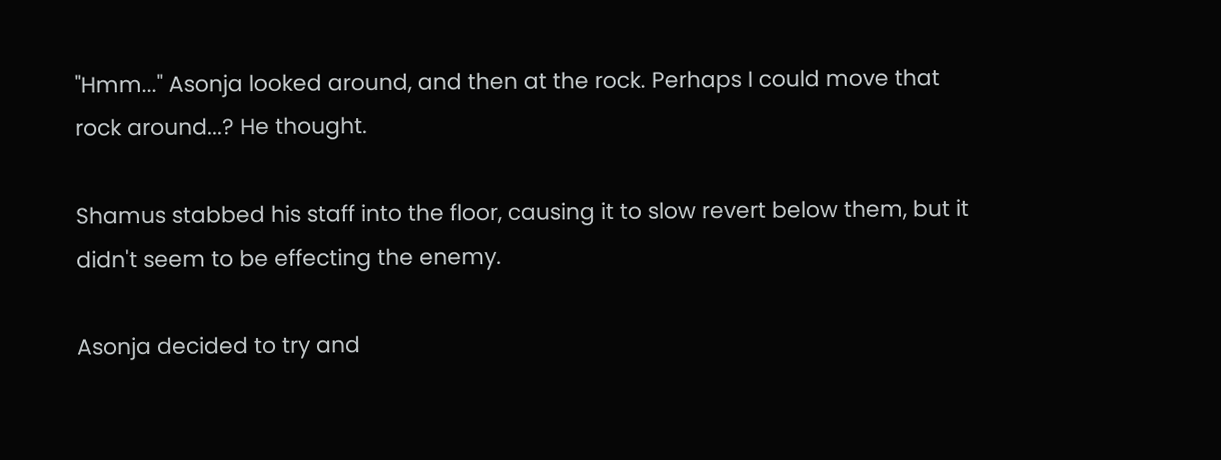"Hmm..." Asonja looked around, and then at the rock. Perhaps I could move that rock around...? He thought.

Shamus stabbed his staff into the floor, causing it to slow revert below them, but it didn't seem to be effecting the enemy.

Asonja decided to try and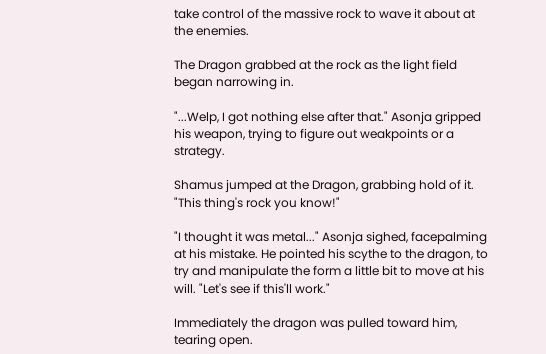take control of the massive rock to wave it about at the enemies.

The Dragon grabbed at the rock as the light field began narrowing in.

"...Welp, I got nothing else after that." Asonja gripped his weapon, trying to figure out weakpoints or a strategy.

Shamus jumped at the Dragon, grabbing hold of it.  "This thing's rock you know!"

"I thought it was metal..." Asonja sighed, facepalming at his mistake. He pointed his scythe to the dragon, to try and manipulate the form a little bit to move at his will. "Let's see if this'll work."

Immediately the dragon was pulled toward him, tearing open.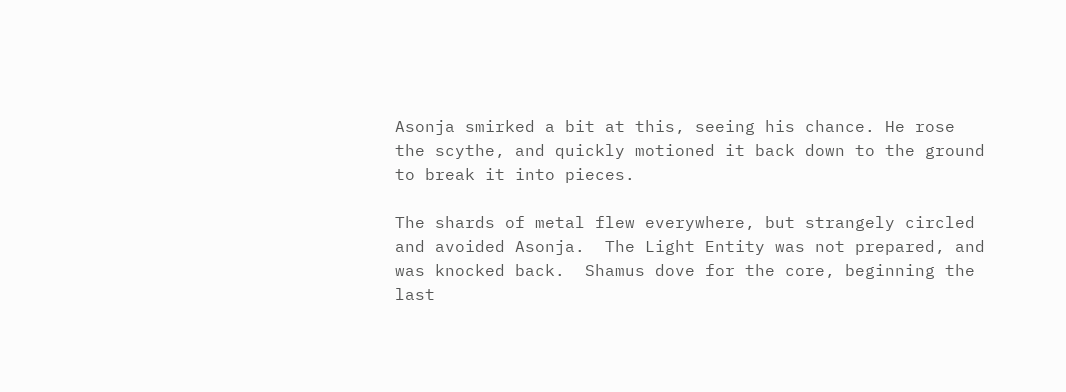Asonja smirked a bit at this, seeing his chance. He rose the scythe, and quickly motioned it back down to the ground to break it into pieces.

The shards of metal flew everywhere, but strangely circled and avoided Asonja.  The Light Entity was not prepared, and was knocked back.  Shamus dove for the core, beginning the last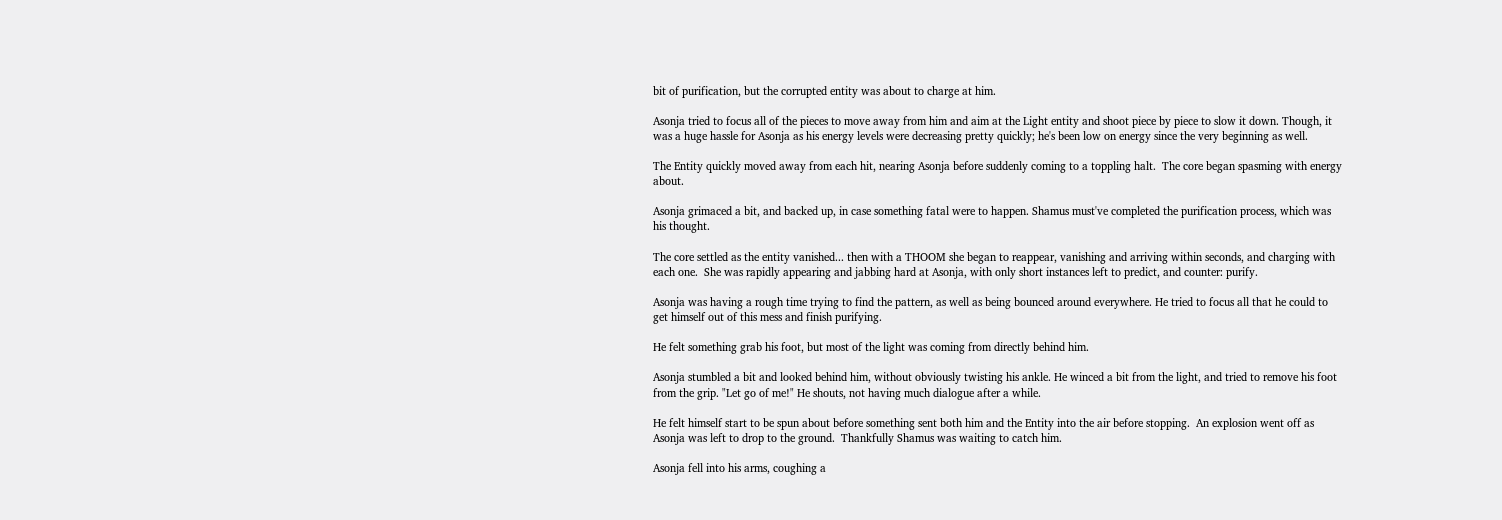bit of purification, but the corrupted entity was about to charge at him.

Asonja tried to focus all of the pieces to move away from him and aim at the Light entity and shoot piece by piece to slow it down. Though, it was a huge hassle for Asonja as his energy levels were decreasing pretty quickly; he's been low on energy since the very beginning as well.

The Entity quickly moved away from each hit, nearing Asonja before suddenly coming to a toppling halt.  The core began spasming with energy about.

Asonja grimaced a bit, and backed up, in case something fatal were to happen. Shamus must've completed the purification process, which was his thought.

The core settled as the entity vanished... then with a THOOM she began to reappear, vanishing and arriving within seconds, and charging with each one.  She was rapidly appearing and jabbing hard at Asonja, with only short instances left to predict, and counter: purify.

Asonja was having a rough time trying to find the pattern, as well as being bounced around everywhere. He tried to focus all that he could to get himself out of this mess and finish purifying.

He felt something grab his foot, but most of the light was coming from directly behind him.

Asonja stumbled a bit and looked behind him, without obviously twisting his ankle. He winced a bit from the light, and tried to remove his foot from the grip. "Let go of me!" He shouts, not having much dialogue after a while.

He felt himself start to be spun about before something sent both him and the Entity into the air before stopping.  An explosion went off as Asonja was left to drop to the ground.  Thankfully Shamus was waiting to catch him.

Asonja fell into his arms, coughing a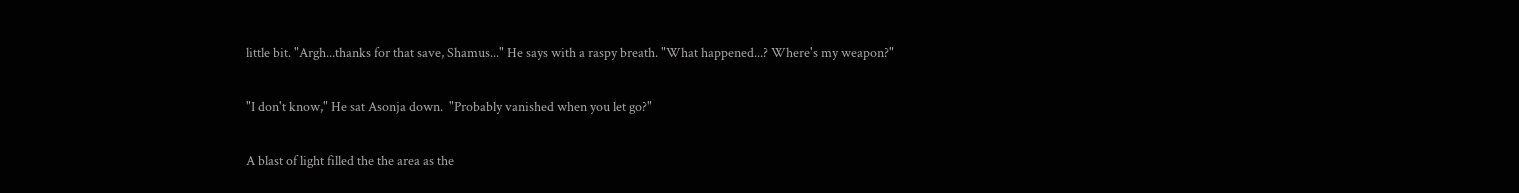little bit. "Argh...thanks for that save, Shamus..." He says with a raspy breath. "What happened...? Where's my weapon?"

"I don't know," He sat Asonja down.  "Probably vanished when you let go?"

A blast of light filled the the area as the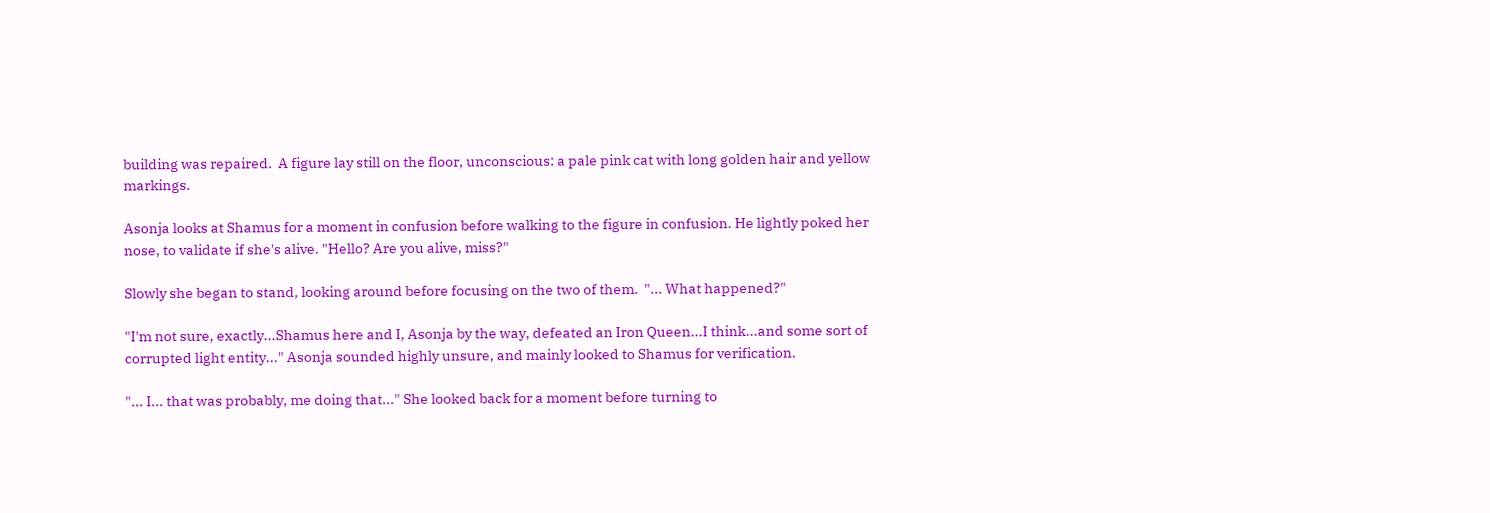building was repaired.  A figure lay still on the floor, unconscious: a pale pink cat with long golden hair and yellow markings.

Asonja looks at Shamus for a moment in confusion before walking to the figure in confusion. He lightly poked her nose, to validate if she's alive. "Hello? Are you alive, miss?"

Slowly she began to stand, looking around before focusing on the two of them.  "... What happened?"

"I'm not sure, exactly...Shamus here and I, Asonja by the way, defeated an Iron Queen...I think...and some sort of corrupted light entity..." Asonja sounded highly unsure, and mainly looked to Shamus for verification.

"... I... that was probably, me doing that..." She looked back for a moment before turning to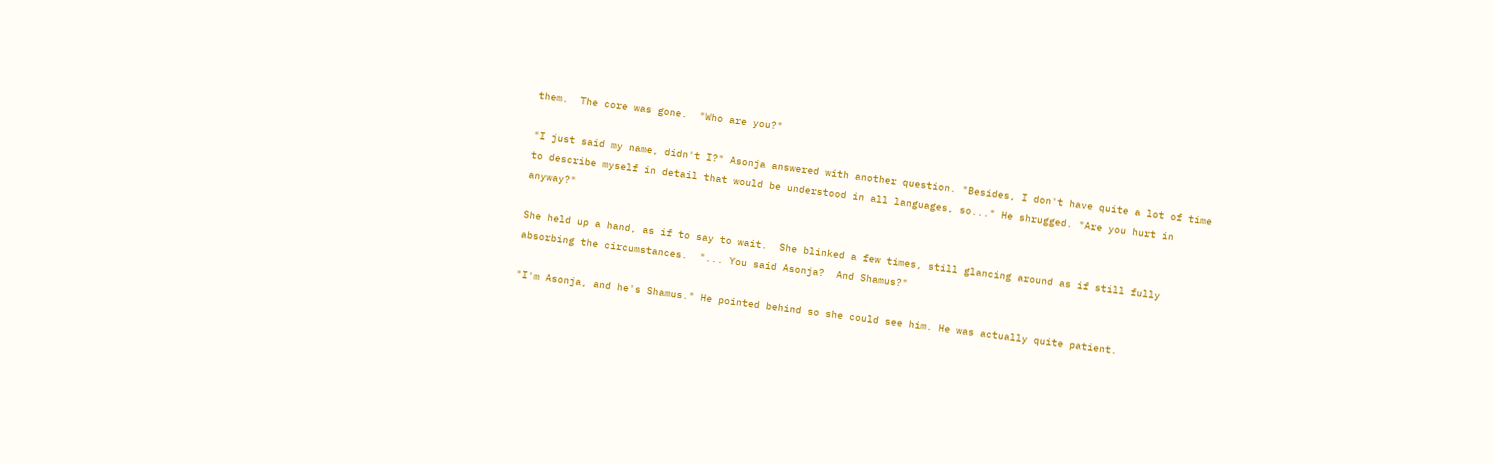them.  The core was gone.  "Who are you?"

"I just said my name, didn't I?" Asonja answered with another question. "Besides, I don't have quite a lot of time to describe myself in detail that would be understood in all languages, so..." He shrugged. "Are you hurt in anyway?"

She held up a hand, as if to say to wait.  She blinked a few times, still glancing around as if still fully  absorbing the circumstances.  "... You said Asonja?  And Shamus?"

"I'm Asonja, and he's Shamus." He pointed behind so she could see him. He was actually quite patient.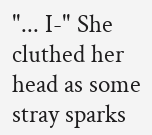"... I-" She cluthed her head as some stray sparks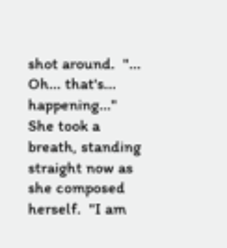shot around.  "... Oh... that's... happening..." She took a breath, standing straight now as she composed herself.  "I am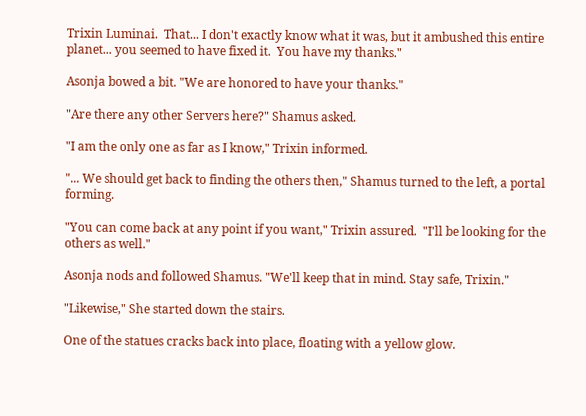Trixin Luminai.  That... I don't exactly know what it was, but it ambushed this entire planet... you seemed to have fixed it.  You have my thanks."

Asonja bowed a bit. "We are honored to have your thanks."

"Are there any other Servers here?" Shamus asked.

"I am the only one as far as I know," Trixin informed.

"... We should get back to finding the others then," Shamus turned to the left, a portal forming.

"You can come back at any point if you want," Trixin assured.  "I'll be looking for the others as well."

Asonja nods and followed Shamus. "We'll keep that in mind. Stay safe, Trixin."

"Likewise," She started down the stairs.

One of the statues cracks back into place, floating with a yellow glow.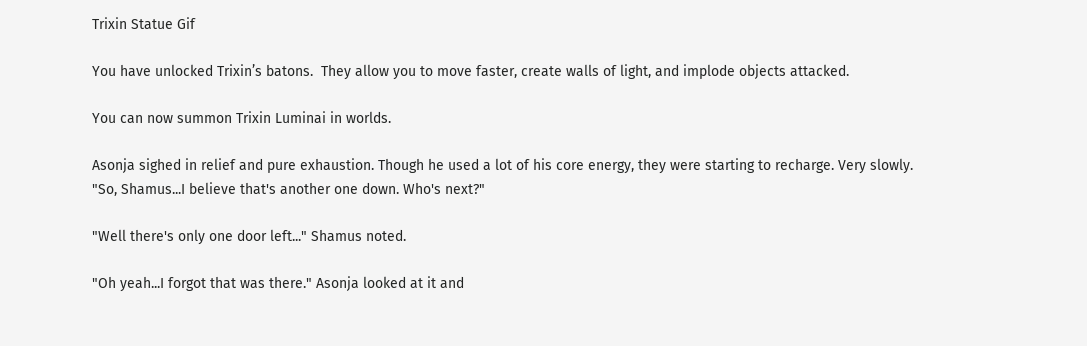Trixin Statue Gif

You have unlocked Trixin’s batons.  They allow you to move faster, create walls of light, and implode objects attacked.

You can now summon Trixin Luminai in worlds.

Asonja sighed in relief and pure exhaustion. Though he used a lot of his core energy, they were starting to recharge. Very slowly. "So, Shamus...I believe that's another one down. Who's next?"

"Well there's only one door left..." Shamus noted.

"Oh yeah...I forgot that was there." Asonja looked at it and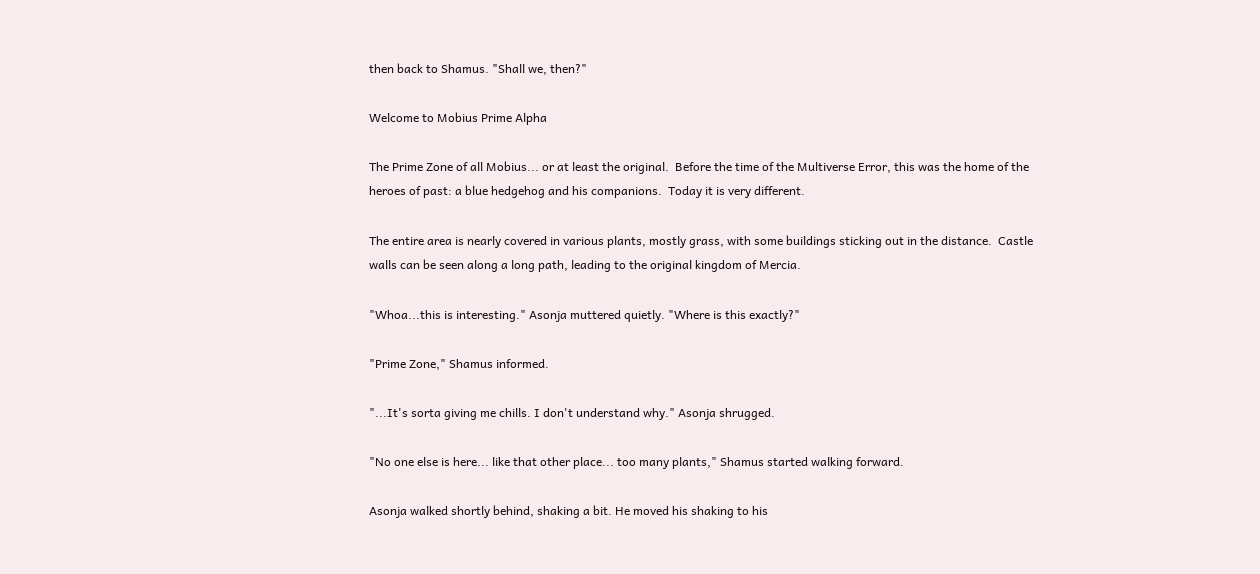then back to Shamus. "Shall we, then?"

Welcome to Mobius Prime Alpha

The Prime Zone of all Mobius... or at least the original.  Before the time of the Multiverse Error, this was the home of the heroes of past: a blue hedgehog and his companions.  Today it is very different.

The entire area is nearly covered in various plants, mostly grass, with some buildings sticking out in the distance.  Castle walls can be seen along a long path, leading to the original kingdom of Mercia.

"Whoa...this is interesting." Asonja muttered quietly. "Where is this exactly?"

"Prime Zone," Shamus informed.

"...It's sorta giving me chills. I don't understand why." Asonja shrugged.

"No one else is here... like that other place... too many plants," Shamus started walking forward.

Asonja walked shortly behind, shaking a bit. He moved his shaking to his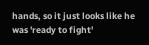hands, so it just looks like he was 'ready to fight'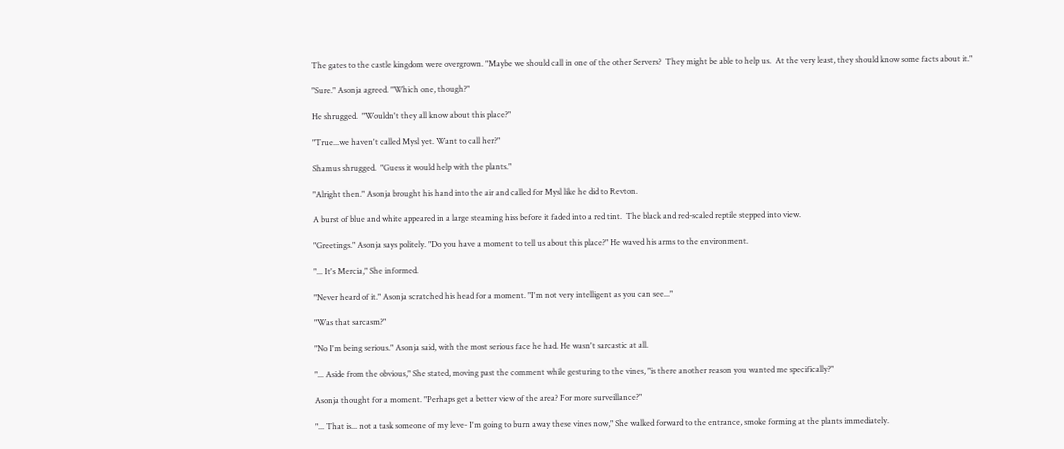The gates to the castle kingdom were overgrown. "Maybe we should call in one of the other Servers?  They might be able to help us.  At the very least, they should know some facts about it."

"Sure." Asonja agreed. "Which one, though?"

He shrugged.  "Wouldn't they all know about this place?"

"True...we haven't called Mysl yet. Want to call her?"

Shamus shrugged.  "Guess it would help with the plants."

"Alright then." Asonja brought his hand into the air and called for Mysl like he did to Revton.

A burst of blue and white appeared in a large steaming hiss before it faded into a red tint.  The black and red-scaled reptile stepped into view.

"Greetings." Asonja says politely. "Do you have a moment to tell us about this place?" He waved his arms to the environment.

"... It's Mercia," She informed.

"Never heard of it." Asonja scratched his head for a moment. "I'm not very intelligent as you can see..."

"Was that sarcasm?"

"No I'm being serious." Asonja said, with the most serious face he had. He wasn't sarcastic at all.

"... Aside from the obvious," She stated, moving past the comment while gesturing to the vines, "is there another reason you wanted me specifically?"

Asonja thought for a moment. "Perhaps get a better view of the area? For more surveillance?"

"... That is... not a task someone of my leve- I'm going to burn away these vines now," She walked forward to the entrance, smoke forming at the plants immediately.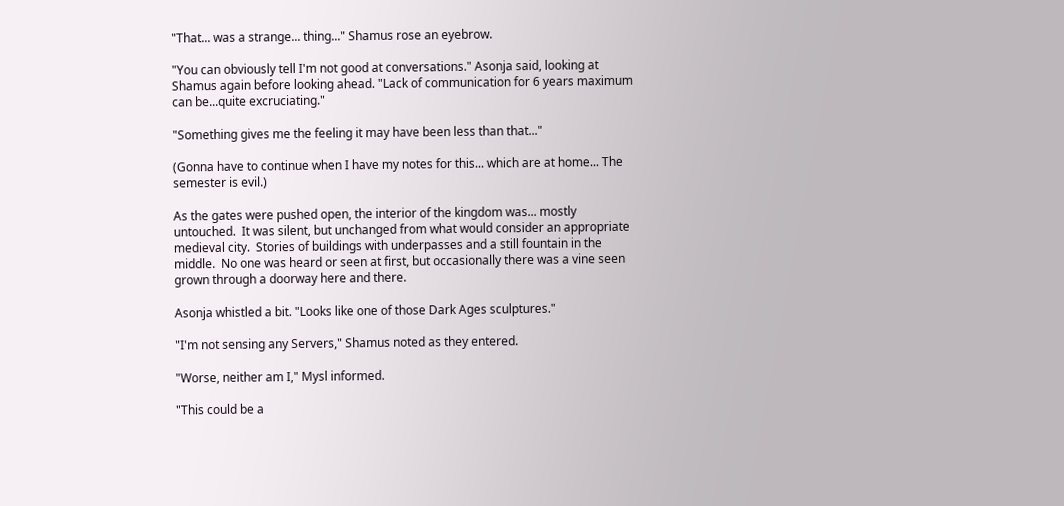"That... was a strange... thing..." Shamus rose an eyebrow.

"You can obviously tell I'm not good at conversations." Asonja said, looking at Shamus again before looking ahead. "Lack of communication for 6 years maximum can be...quite excruciating."

"Something gives me the feeling it may have been less than that..."

(Gonna have to continue when I have my notes for this... which are at home... The semester is evil.)

As the gates were pushed open, the interior of the kingdom was... mostly untouched.  It was silent, but unchanged from what would consider an appropriate medieval city.  Stories of buildings with underpasses and a still fountain in the middle.  No one was heard or seen at first, but occasionally there was a vine seen grown through a doorway here and there.

Asonja whistled a bit. "Looks like one of those Dark Ages sculptures."

"I'm not sensing any Servers," Shamus noted as they entered.

"Worse, neither am I," Mysl informed.

"This could be a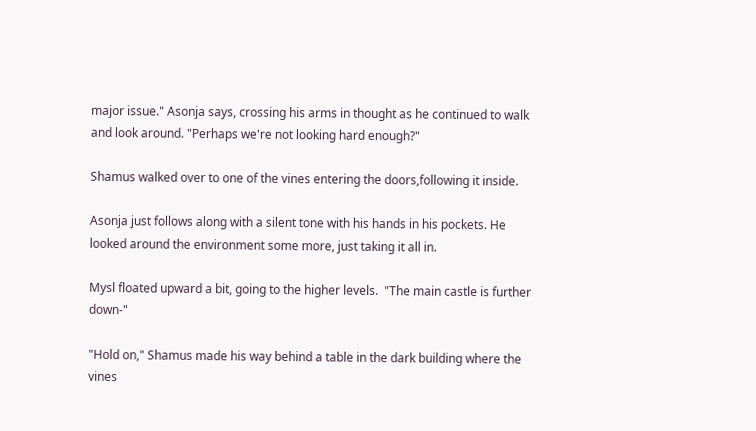major issue." Asonja says, crossing his arms in thought as he continued to walk and look around. "Perhaps we're not looking hard enough?"

Shamus walked over to one of the vines entering the doors,following it inside.

Asonja just follows along with a silent tone with his hands in his pockets. He looked around the environment some more, just taking it all in.

Mysl floated upward a bit, going to the higher levels.  "The main castle is further down-"

"Hold on," Shamus made his way behind a table in the dark building where the vines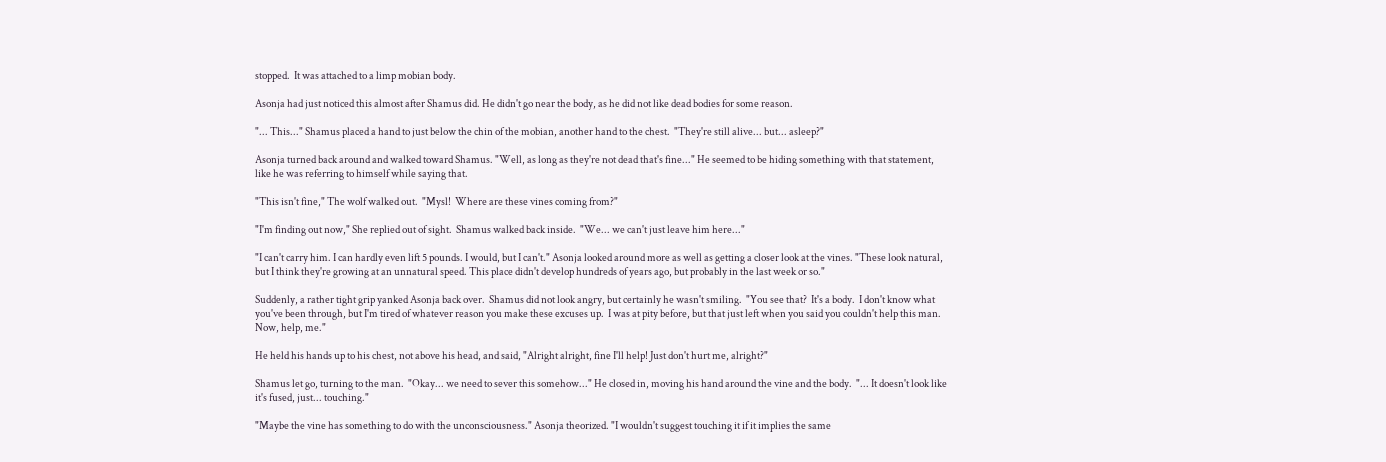stopped.  It was attached to a limp mobian body.

Asonja had just noticed this almost after Shamus did. He didn't go near the body, as he did not like dead bodies for some reason.

"... This..." Shamus placed a hand to just below the chin of the mobian, another hand to the chest.  "They're still alive... but... asleep?"

Asonja turned back around and walked toward Shamus. "Well, as long as they're not dead that's fine..." He seemed to be hiding something with that statement, like he was referring to himself while saying that.

"This isn't fine," The wolf walked out.  "Mysl!  Where are these vines coming from?"

"I'm finding out now," She replied out of sight.  Shamus walked back inside.  "We... we can't just leave him here..."

"I can't carry him. I can hardly even lift 5 pounds. I would, but I can't." Asonja looked around more as well as getting a closer look at the vines. "These look natural, but I think they're growing at an unnatural speed. This place didn't develop hundreds of years ago, but probably in the last week or so."

Suddenly, a rather tight grip yanked Asonja back over.  Shamus did not look angry, but certainly he wasn't smiling.  "You see that?  It's a body.  I don't know what you've been through, but I'm tired of whatever reason you make these excuses up.  I was at pity before, but that just left when you said you couldn't help this man.  Now, help, me."

He held his hands up to his chest, not above his head, and said, "Alright alright, fine I'll help! Just don't hurt me, alright?"

Shamus let go, turning to the man.  "Okay... we need to sever this somehow..." He closed in, moving his hand around the vine and the body.  "... It doesn't look like it's fused, just... touching."

"Maybe the vine has something to do with the unconsciousness." Asonja theorized. "I wouldn't suggest touching it if it implies the same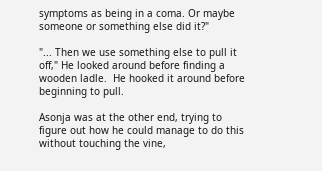symptoms as being in a coma. Or maybe someone or something else did it?"

"... Then we use something else to pull it off," He looked around before finding a wooden ladle.  He hooked it around before beginning to pull.

Asonja was at the other end, trying to figure out how he could manage to do this without touching the vine,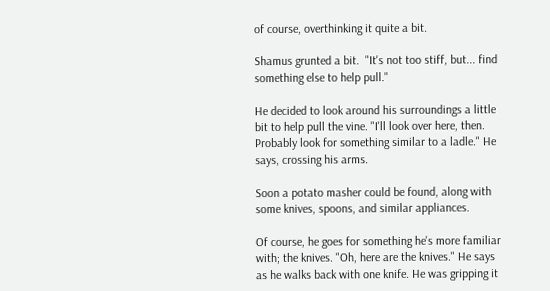of course, overthinking it quite a bit.

Shamus grunted a bit.  "It's not too stiff, but... find something else to help pull."

He decided to look around his surroundings a little bit to help pull the vine. "I'll look over here, then. Probably look for something similar to a ladle." He says, crossing his arms.

Soon a potato masher could be found, along with some knives, spoons, and similar appliances.

Of course, he goes for something he's more familiar with; the knives. "Oh, here are the knives." He says as he walks back with one knife. He was gripping it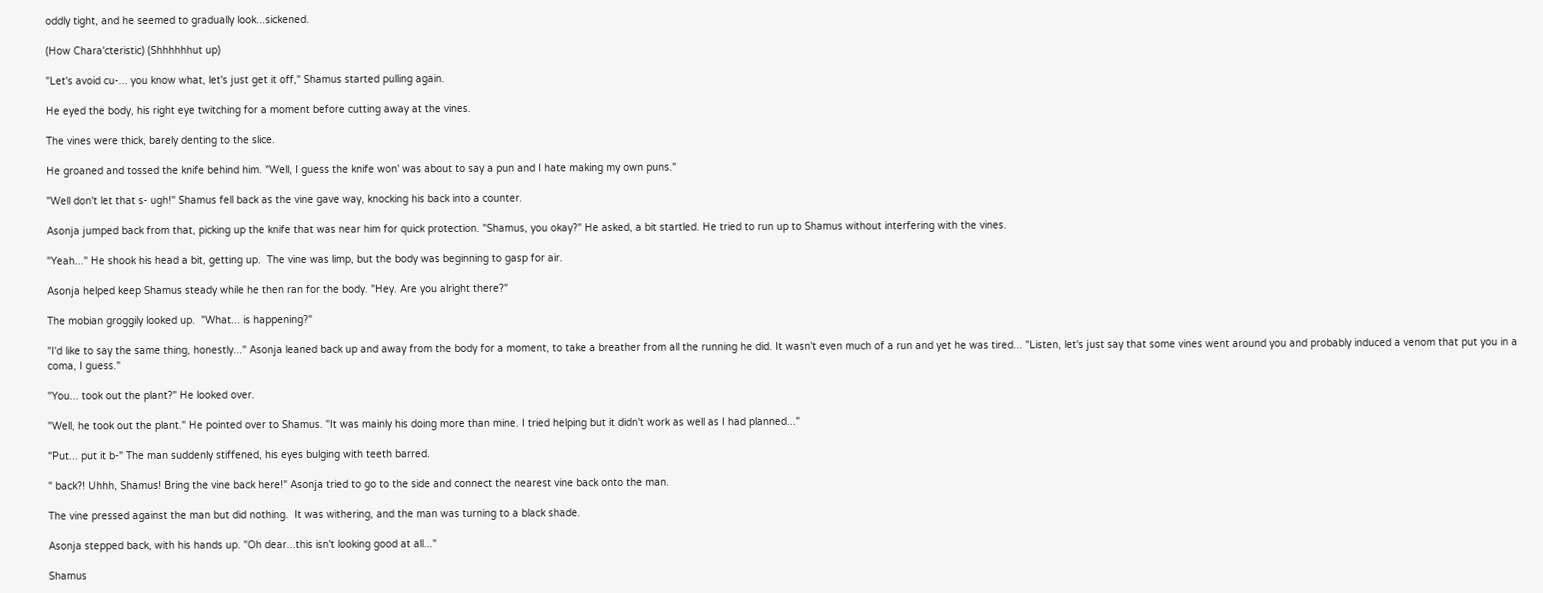oddly tight, and he seemed to gradually look...sickened.

(How Chara'cteristic) (Shhhhhhut up)

"Let's avoid cu-... you know what, let's just get it off," Shamus started pulling again.

He eyed the body, his right eye twitching for a moment before cutting away at the vines.

The vines were thick, barely denting to the slice.

He groaned and tossed the knife behind him. "Well, I guess the knife won' was about to say a pun and I hate making my own puns."

"Well don't let that s- ugh!" Shamus fell back as the vine gave way, knocking his back into a counter.

Asonja jumped back from that, picking up the knife that was near him for quick protection. "Shamus, you okay?" He asked, a bit startled. He tried to run up to Shamus without interfering with the vines.

"Yeah..." He shook his head a bit, getting up.  The vine was limp, but the body was beginning to gasp for air.

Asonja helped keep Shamus steady while he then ran for the body. "Hey. Are you alright there?"

The mobian groggily looked up.  "What... is happening?"

"I'd like to say the same thing, honestly..." Asonja leaned back up and away from the body for a moment, to take a breather from all the running he did. It wasn't even much of a run and yet he was tired... "Listen, let's just say that some vines went around you and probably induced a venom that put you in a coma, I guess."

"You... took out the plant?" He looked over.

"Well, he took out the plant." He pointed over to Shamus. "It was mainly his doing more than mine. I tried helping but it didn't work as well as I had planned..."

"Put... put it b-" The man suddenly stiffened, his eyes bulging with teeth barred.

" back?! Uhhh, Shamus! Bring the vine back here!" Asonja tried to go to the side and connect the nearest vine back onto the man.

The vine pressed against the man but did nothing.  It was withering, and the man was turning to a black shade.

Asonja stepped back, with his hands up. "Oh dear...this isn't looking good at all..."

Shamus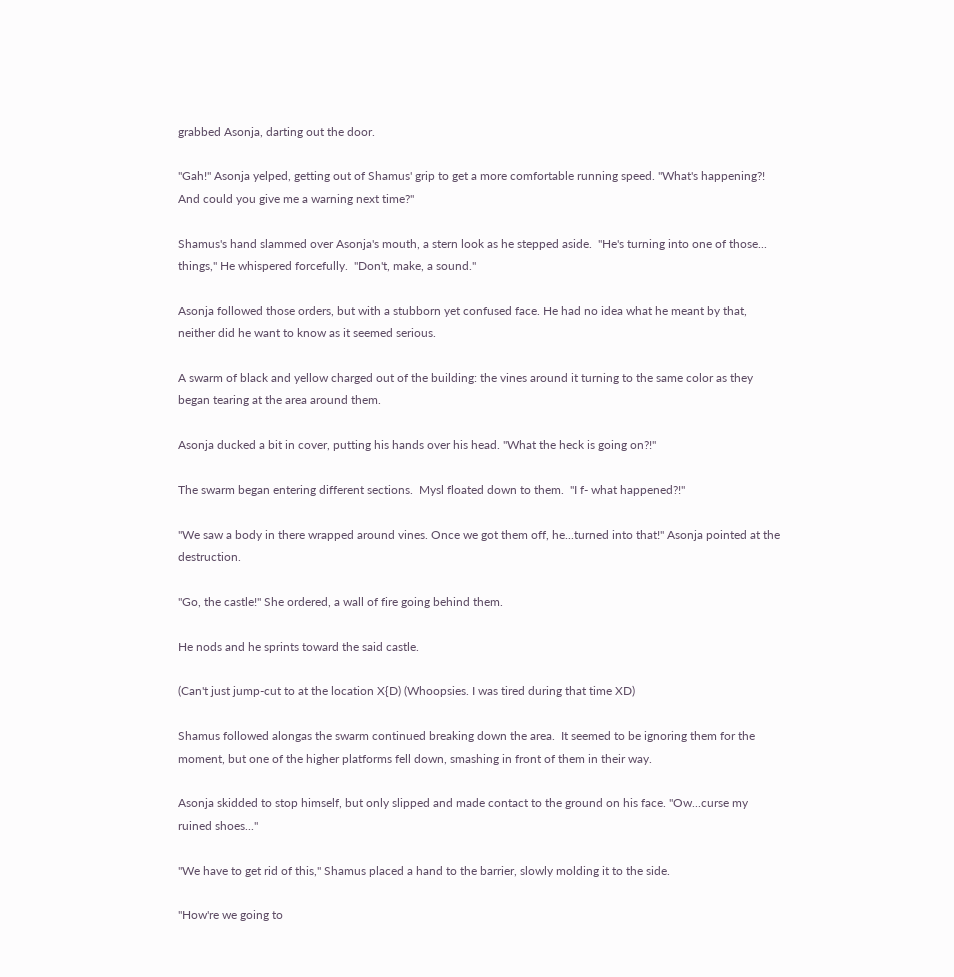grabbed Asonja, darting out the door.

"Gah!" Asonja yelped, getting out of Shamus' grip to get a more comfortable running speed. "What's happening?! And could you give me a warning next time?"

Shamus's hand slammed over Asonja's mouth, a stern look as he stepped aside.  "He's turning into one of those... things," He whispered forcefully.  "Don't, make, a sound."

Asonja followed those orders, but with a stubborn yet confused face. He had no idea what he meant by that, neither did he want to know as it seemed serious.

A swarm of black and yellow charged out of the building: the vines around it turning to the same color as they began tearing at the area around them.

Asonja ducked a bit in cover, putting his hands over his head. "What the heck is going on?!"

The swarm began entering different sections.  Mysl floated down to them.  "I f- what happened?!"

"We saw a body in there wrapped around vines. Once we got them off, he...turned into that!" Asonja pointed at the destruction.

"Go, the castle!" She ordered, a wall of fire going behind them.

He nods and he sprints toward the said castle.

(Can't just jump-cut to at the location X{D) (Whoopsies. I was tired during that time XD)

Shamus followed alongas the swarm continued breaking down the area.  It seemed to be ignoring them for the moment, but one of the higher platforms fell down, smashing in front of them in their way.

Asonja skidded to stop himself, but only slipped and made contact to the ground on his face. "Ow...curse my ruined shoes..."

"We have to get rid of this," Shamus placed a hand to the barrier, slowly molding it to the side.

"How're we going to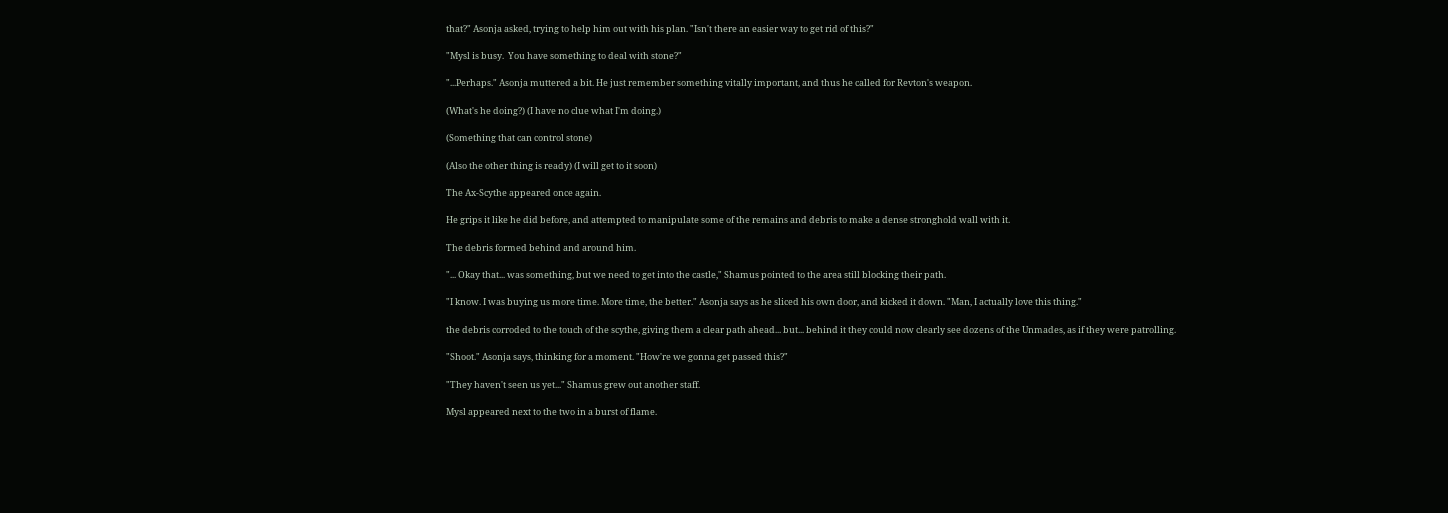that?" Asonja asked, trying to help him out with his plan. "Isn't there an easier way to get rid of this?"

"Mysl is busy.  You have something to deal with stone?"

"...Perhaps." Asonja muttered a bit. He just remember something vitally important, and thus he called for Revton's weapon.

(What's he doing?) (I have no clue what I'm doing.)

(Something that can control stone)

(Also the other thing is ready) (I will get to it soon)

The Ax-Scythe appeared once again.

He grips it like he did before, and attempted to manipulate some of the remains and debris to make a dense stronghold wall with it.

The debris formed behind and around him.

"... Okay that... was something, but we need to get into the castle," Shamus pointed to the area still blocking their path.

"I know. I was buying us more time. More time, the better." Asonja says as he sliced his own door, and kicked it down. "Man, I actually love this thing."

the debris corroded to the touch of the scythe, giving them a clear path ahead... but... behind it they could now clearly see dozens of the Unmades, as if they were patrolling.

"Shoot." Asonja says, thinking for a moment. "How're we gonna get passed this?"

"They haven't seen us yet..." Shamus grew out another staff.

Mysl appeared next to the two in a burst of flame.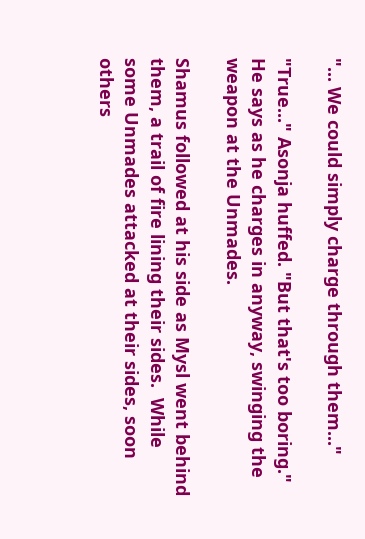"... We could simply charge through them..."

"True..." Asonja huffed. "But that's too boring." He says as he charges in anyway, swinging the weapon at the Unmades.

Shamus followed at his side as Mysl went behind them, a trail of fire lining their sides.  While some Unmades attacked at their sides, soon others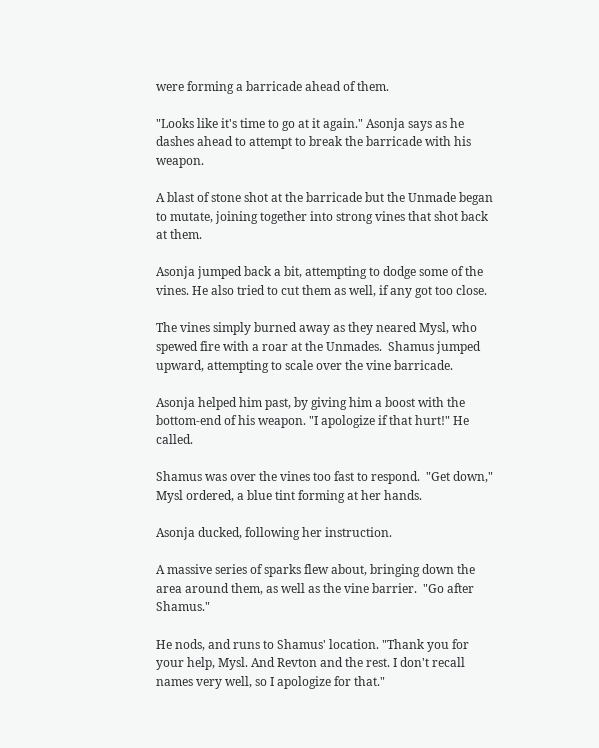were forming a barricade ahead of them.

"Looks like it's time to go at it again." Asonja says as he dashes ahead to attempt to break the barricade with his weapon.

A blast of stone shot at the barricade but the Unmade began to mutate, joining together into strong vines that shot back at them.

Asonja jumped back a bit, attempting to dodge some of the vines. He also tried to cut them as well, if any got too close.

The vines simply burned away as they neared Mysl, who spewed fire with a roar at the Unmades.  Shamus jumped upward, attempting to scale over the vine barricade.

Asonja helped him past, by giving him a boost with the bottom-end of his weapon. "I apologize if that hurt!" He called.

Shamus was over the vines too fast to respond.  "Get down," Mysl ordered, a blue tint forming at her hands.

Asonja ducked, following her instruction.

A massive series of sparks flew about, bringing down the area around them, as well as the vine barrier.  "Go after Shamus."

He nods, and runs to Shamus' location. "Thank you for your help, Mysl. And Revton and the rest. I don't recall names very well, so I apologize for that."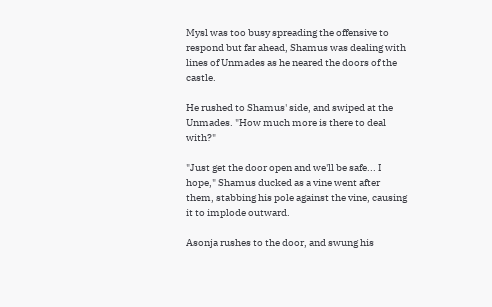Mysl was too busy spreading the offensive to respond but far ahead, Shamus was dealing with lines of Unmades as he neared the doors of the castle.

He rushed to Shamus' side, and swiped at the Unmades. "How much more is there to deal with?"

"Just get the door open and we'll be safe... I hope," Shamus ducked as a vine went after them, stabbing his pole against the vine, causing it to implode outward.

Asonja rushes to the door, and swung his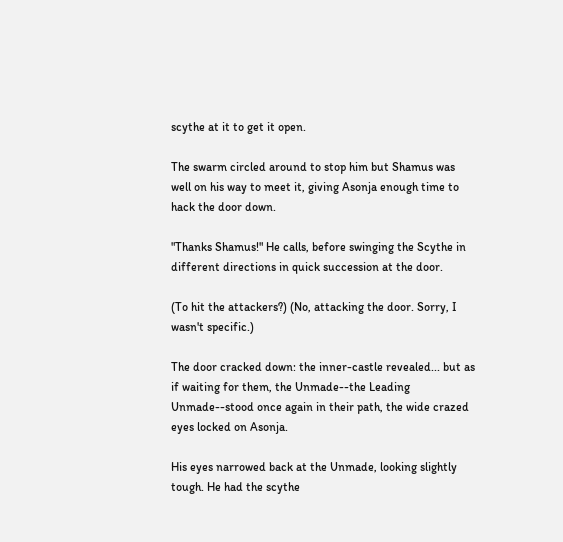scythe at it to get it open.

The swarm circled around to stop him but Shamus was well on his way to meet it, giving Asonja enough time to hack the door down.

"Thanks Shamus!" He calls, before swinging the Scythe in different directions in quick succession at the door.

(To hit the attackers?) (No, attacking the door. Sorry, I wasn't specific.)

The door cracked down: the inner-castle revealed... but as if waiting for them, the Unmade--the Leading Unmade--stood once again in their path, the wide crazed eyes locked on Asonja.

His eyes narrowed back at the Unmade, looking slightly tough. He had the scythe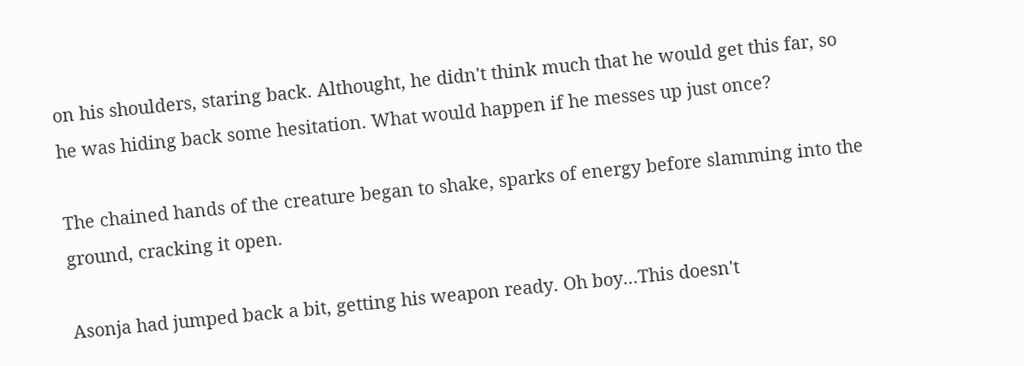on his shoulders, staring back. Althought, he didn't think much that he would get this far, so he was hiding back some hesitation. What would happen if he messes up just once?

The chained hands of the creature began to shake, sparks of energy before slamming into the ground, cracking it open.

Asonja had jumped back a bit, getting his weapon ready. Oh boy...This doesn't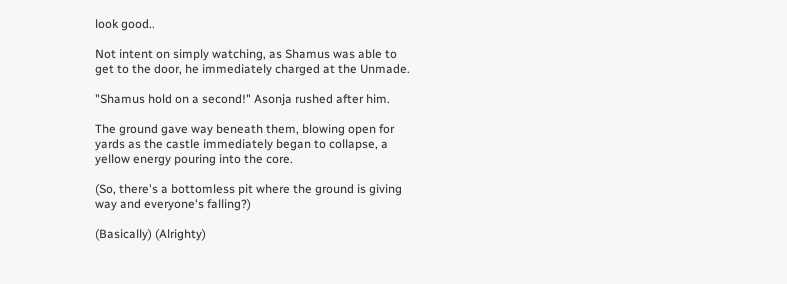look good..

Not intent on simply watching, as Shamus was able to get to the door, he immediately charged at the Unmade.

"Shamus hold on a second!" Asonja rushed after him.

The ground gave way beneath them, blowing open for yards as the castle immediately began to collapse, a yellow energy pouring into the core.

(So, there's a bottomless pit where the ground is giving way and everyone's falling?)

(Basically) (Alrighty)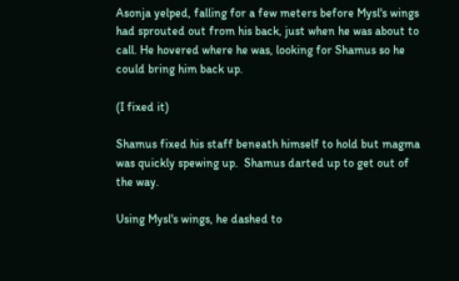Asonja yelped, falling for a few meters before Mysl's wings had sprouted out from his back, just when he was about to call. He hovered where he was, looking for Shamus so he could bring him back up.

(I fixed it)

Shamus fixed his staff beneath himself to hold but magma was quickly spewing up.  Shamus darted up to get out of the way.

Using Mysl's wings, he dashed to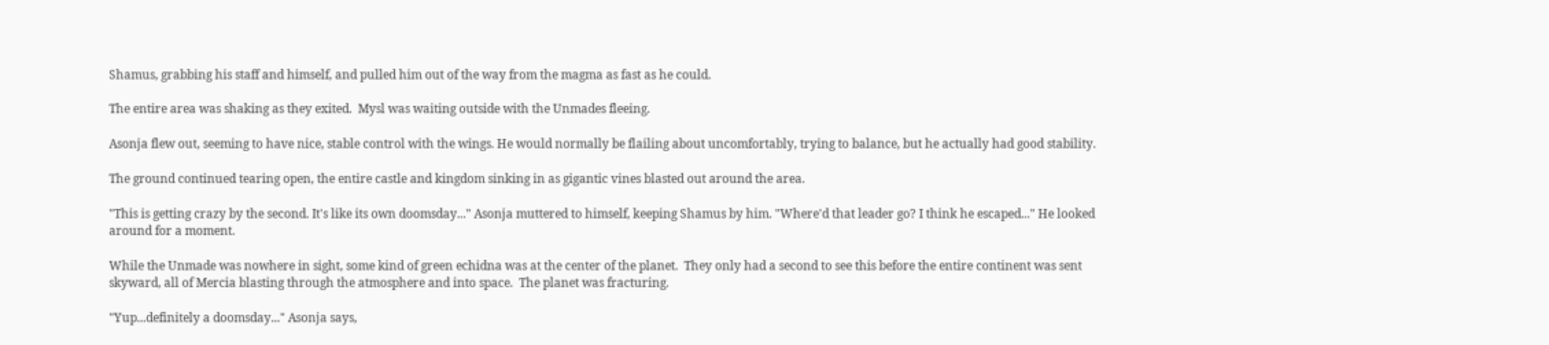Shamus, grabbing his staff and himself, and pulled him out of the way from the magma as fast as he could.

The entire area was shaking as they exited.  Mysl was waiting outside with the Unmades fleeing.

Asonja flew out, seeming to have nice, stable control with the wings. He would normally be flailing about uncomfortably, trying to balance, but he actually had good stability.

The ground continued tearing open, the entire castle and kingdom sinking in as gigantic vines blasted out around the area.

"This is getting crazy by the second. It's like its own doomsday..." Asonja muttered to himself, keeping Shamus by him. "Where'd that leader go? I think he escaped..." He looked around for a moment.

While the Unmade was nowhere in sight, some kind of green echidna was at the center of the planet.  They only had a second to see this before the entire continent was sent skyward, all of Mercia blasting through the atmosphere and into space.  The planet was fracturing.

"Yup...definitely a doomsday..." Asonja says,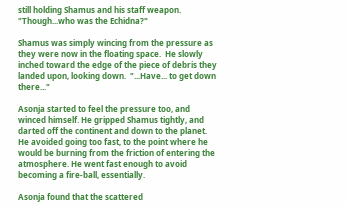still holding Shamus and his staff weapon. "Though...who was the Echidna?"

Shamus was simply wincing from the pressure as they were now in the floating space.  He slowly inched toward the edge of the piece of debris they landed upon, looking down.  "...Have... to get down there..."

Asonja started to feel the pressure too, and winced himself. He gripped Shamus tightly, and darted off the continent and down to the planet. He avoided going too fast, to the point where he would be burning from the friction of entering the atmosphere. He went fast enough to avoid becoming a fire-ball, essentially.

Asonja found that the scattered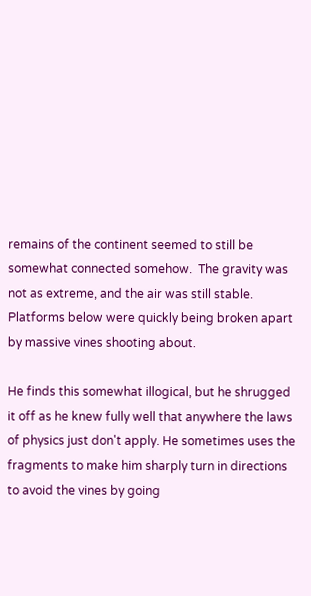remains of the continent seemed to still be somewhat connected somehow.  The gravity was not as extreme, and the air was still stable.  Platforms below were quickly being broken apart by massive vines shooting about.

He finds this somewhat illogical, but he shrugged it off as he knew fully well that anywhere the laws of physics just don't apply. He sometimes uses the fragments to make him sharply turn in directions to avoid the vines by going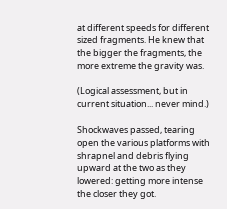at different speeds for different sized fragments. He knew that the bigger the fragments, the more extreme the gravity was.

(Logical assessment, but in current situation... never mind.)

Shockwaves passed, tearing open the various platforms with shrapnel and debris flying upward at the two as they lowered: getting more intense the closer they got.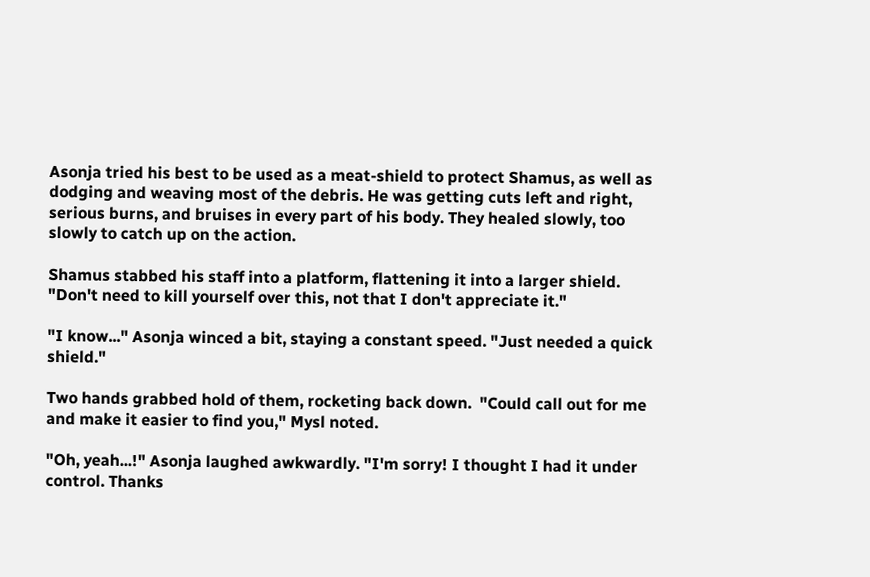Asonja tried his best to be used as a meat-shield to protect Shamus, as well as dodging and weaving most of the debris. He was getting cuts left and right, serious burns, and bruises in every part of his body. They healed slowly, too slowly to catch up on the action.

Shamus stabbed his staff into a platform, flattening it into a larger shield.  "Don't need to kill yourself over this, not that I don't appreciate it."

"I know..." Asonja winced a bit, staying a constant speed. "Just needed a quick shield."

Two hands grabbed hold of them, rocketing back down.  "Could call out for me and make it easier to find you," Mysl noted.

"Oh, yeah...!" Asonja laughed awkwardly. "I'm sorry! I thought I had it under control. Thanks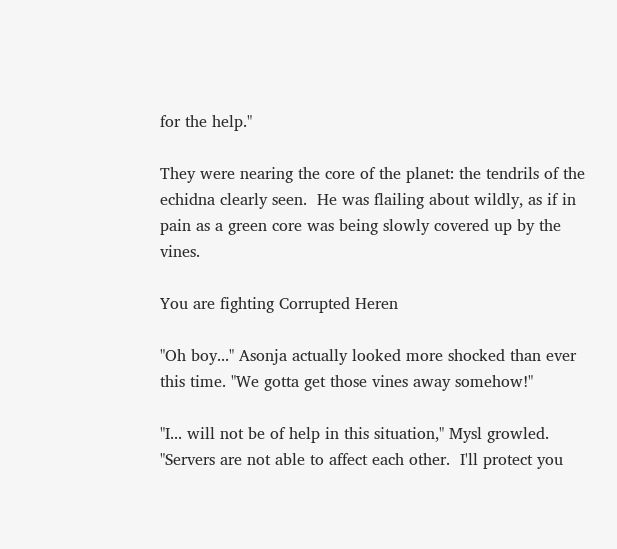for the help."

They were nearing the core of the planet: the tendrils of the echidna clearly seen.  He was flailing about wildly, as if in pain as a green core was being slowly covered up by the vines.

You are fighting Corrupted Heren

"Oh boy..." Asonja actually looked more shocked than ever this time. "We gotta get those vines away somehow!"

"I... will not be of help in this situation," Mysl growled.  "Servers are not able to affect each other.  I'll protect you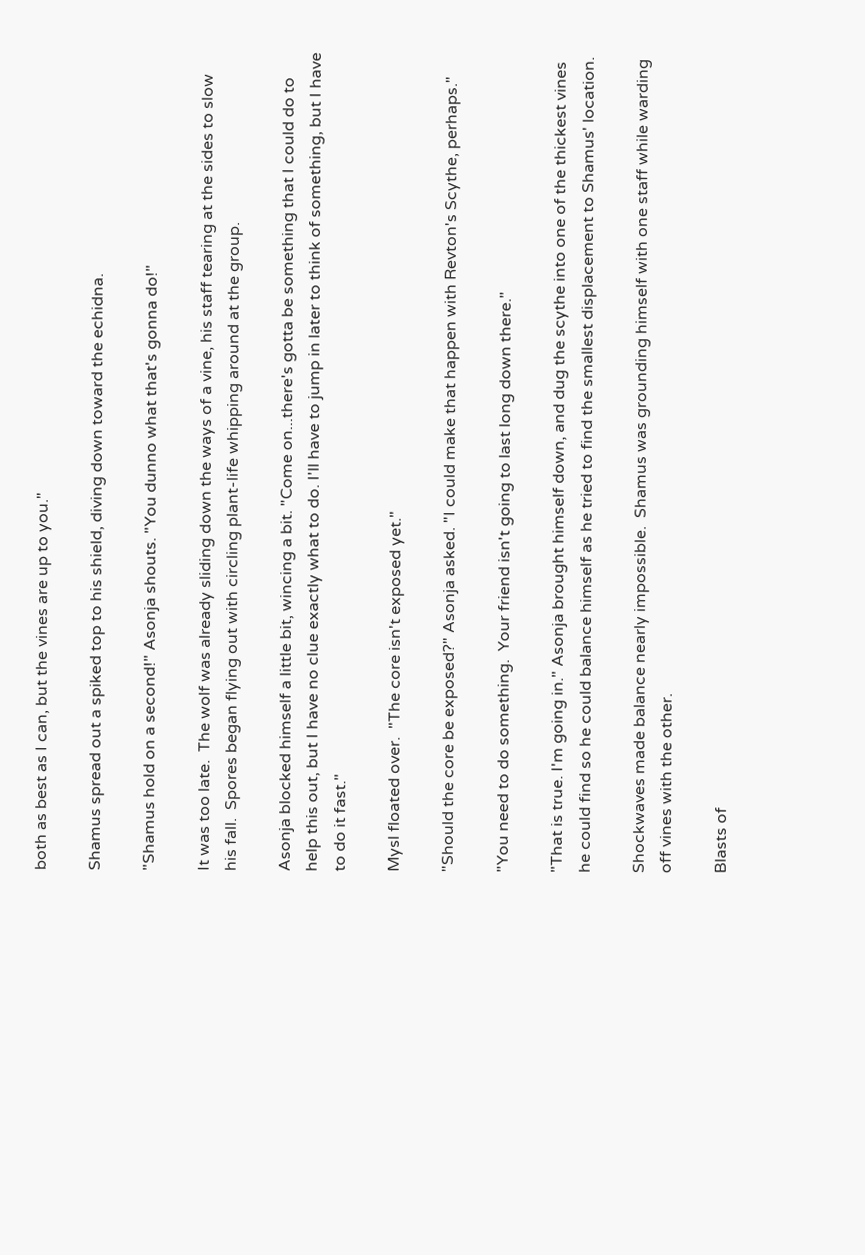both as best as I can, but the vines are up to you."

Shamus spread out a spiked top to his shield, diving down toward the echidna.

"Shamus hold on a second!" Asonja shouts. "You dunno what that's gonna do!"

It was too late.  The wolf was already sliding down the ways of a vine, his staff tearing at the sides to slow his fall.  Spores began flying out with circling plant-life whipping around at the group.

Asonja blocked himself a little bit, wincing a bit. "Come on...there's gotta be something that I could do to help this out, but I have no clue exactly what to do. I'll have to jump in later to think of something, but I have to do it fast."

Mysl floated over.  "The core isn't exposed yet."

"Should the core be exposed?" Asonja asked. "I could make that happen with Revton's Scythe, perhaps."

"You need to do something.  Your friend isn't going to last long down there."

"That is true. I'm going in." Asonja brought himself down, and dug the scythe into one of the thickest vines he could find so he could balance himself as he tried to find the smallest displacement to Shamus' location.

Shockwaves made balance nearly impossible.  Shamus was grounding himself with one staff while warding off vines with the other.

Blasts of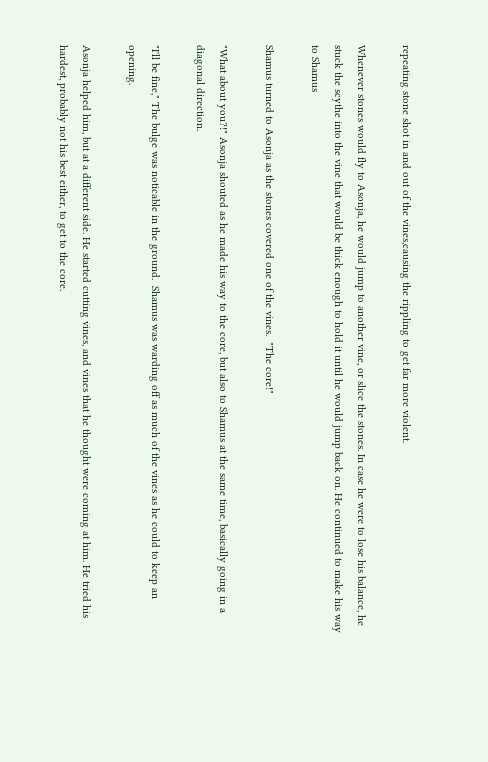repeating stone shot in and out of the vines,causing the rippling to get far more violent.

Whenever stones would fly to Asonja, he would jump to another vine, or slice the stones. In case he were to lose his balance, he stuck the scythe into the vine that would be thick enough to hold it until he would jump back on. He continued to make his way to Shamus

Shamus turned to Asonja as the stones covered one of the vines.  "The core!"

"What about you?!" Asonja shouted as he made his way to the core, but also to Shamus at the same time, basically going in a diagonal direction.

"I'll be fine," The bulge was noticable in the ground.  Shamus was warding off as much of the vines as he could to keep an opening.

Asonja helped him, but at a different side. He started cutting vines, and vines that he thought were coming at him. He tried his hardest, probably not his best either, to get to the core.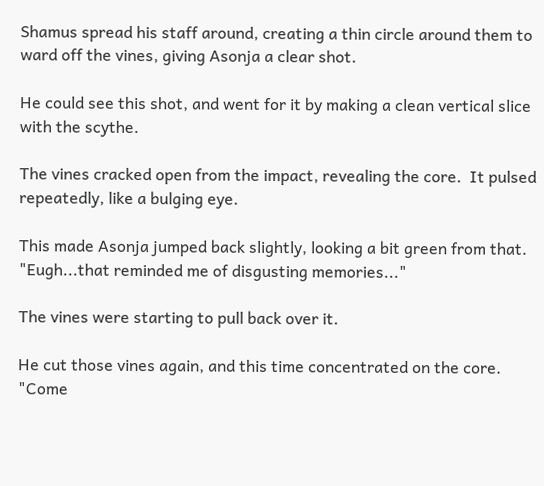Shamus spread his staff around, creating a thin circle around them to ward off the vines, giving Asonja a clear shot.

He could see this shot, and went for it by making a clean vertical slice with the scythe.

The vines cracked open from the impact, revealing the core.  It pulsed repeatedly, like a bulging eye.

This made Asonja jumped back slightly, looking a bit green from that. "Eugh...that reminded me of disgusting memories..."

The vines were starting to pull back over it.

He cut those vines again, and this time concentrated on the core. "Come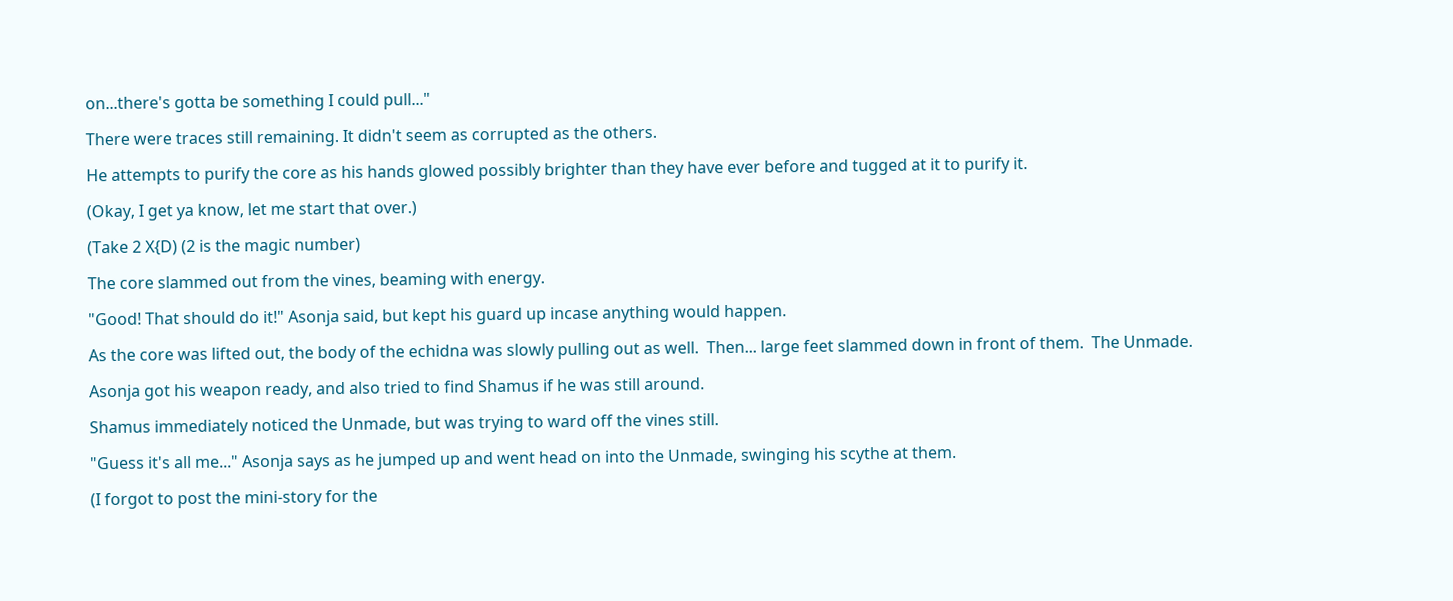on...there's gotta be something I could pull..."

There were traces still remaining. It didn't seem as corrupted as the others.

He attempts to purify the core as his hands glowed possibly brighter than they have ever before and tugged at it to purify it.

(Okay, I get ya know, let me start that over.)

(Take 2 X{D) (2 is the magic number)

The core slammed out from the vines, beaming with energy.

"Good! That should do it!" Asonja said, but kept his guard up incase anything would happen.

As the core was lifted out, the body of the echidna was slowly pulling out as well.  Then... large feet slammed down in front of them.  The Unmade.

Asonja got his weapon ready, and also tried to find Shamus if he was still around.

Shamus immediately noticed the Unmade, but was trying to ward off the vines still.

"Guess it's all me..." Asonja says as he jumped up and went head on into the Unmade, swinging his scythe at them.

(I forgot to post the mini-story for the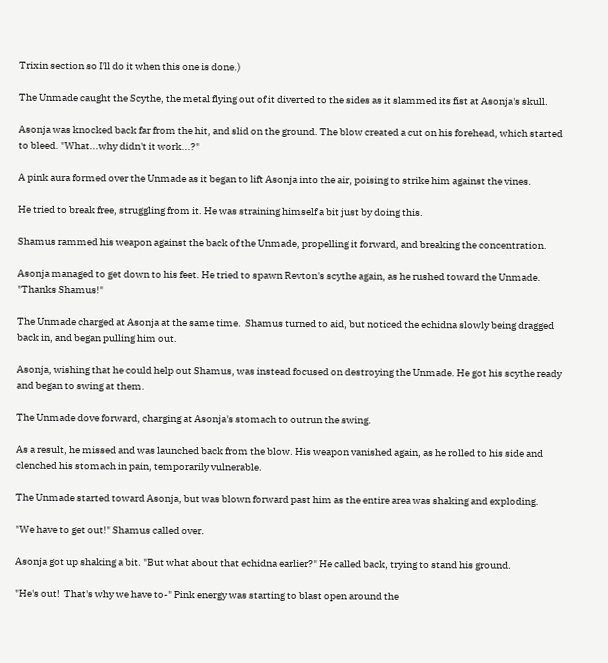Trixin section so I'll do it when this one is done.)

The Unmade caught the Scythe, the metal flying out of it diverted to the sides as it slammed its fist at Asonja's skull.

Asonja was knocked back far from the hit, and slid on the ground. The blow created a cut on his forehead, which started to bleed. "What...why didn't it work...?"

A pink aura formed over the Unmade as it began to lift Asonja into the air, poising to strike him against the vines.

He tried to break free, struggling from it. He was straining himself a bit just by doing this.

Shamus rammed his weapon against the back of the Unmade, propelling it forward, and breaking the concentration.

Asonja managed to get down to his feet. He tried to spawn Revton's scythe again, as he rushed toward the Unmade. "Thanks Shamus!"

The Unmade charged at Asonja at the same time.  Shamus turned to aid, but noticed the echidna slowly being dragged back in, and began pulling him out.

Asonja, wishing that he could help out Shamus, was instead focused on destroying the Unmade. He got his scythe ready and began to swing at them.

The Unmade dove forward, charging at Asonja's stomach to outrun the swing.

As a result, he missed and was launched back from the blow. His weapon vanished again, as he rolled to his side and clenched his stomach in pain, temporarily vulnerable.

The Unmade started toward Asonja, but was blown forward past him as the entire area was shaking and exploding.

"We have to get out!" Shamus called over.

Asonja got up shaking a bit. "But what about that echidna earlier?" He called back, trying to stand his ground.

"He's out!  That's why we have to-" Pink energy was starting to blast open around the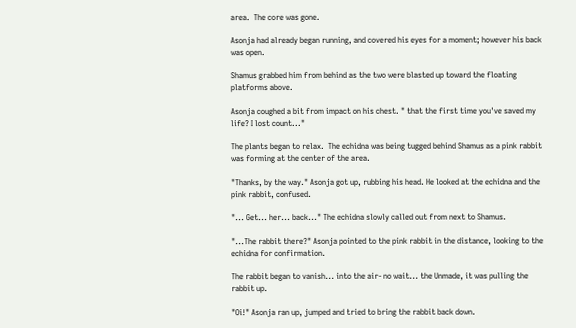area.  The core was gone.

Asonja had already began running, and covered his eyes for a moment; however his back was open.

Shamus grabbed him from behind as the two were blasted up toward the floating platforms above.

Asonja coughed a bit from impact on his chest. " that the first time you've saved my life? I lost count..."

The plants began to relax.  The echidna was being tugged behind Shamus as a pink rabbit was forming at the center of the area.

"Thanks, by the way." Asonja got up, rubbing his head. He looked at the echidna and the pink rabbit, confused.

"... Get... her... back..." The echidna slowly called out from next to Shamus.

"...The rabbit there?" Asonja pointed to the pink rabbit in the distance, looking to the echidna for confirmation.

The rabbit began to vanish... into the air- no wait... the Unmade, it was pulling the rabbit up.

"Oi!" Asonja ran up, jumped and tried to bring the rabbit back down.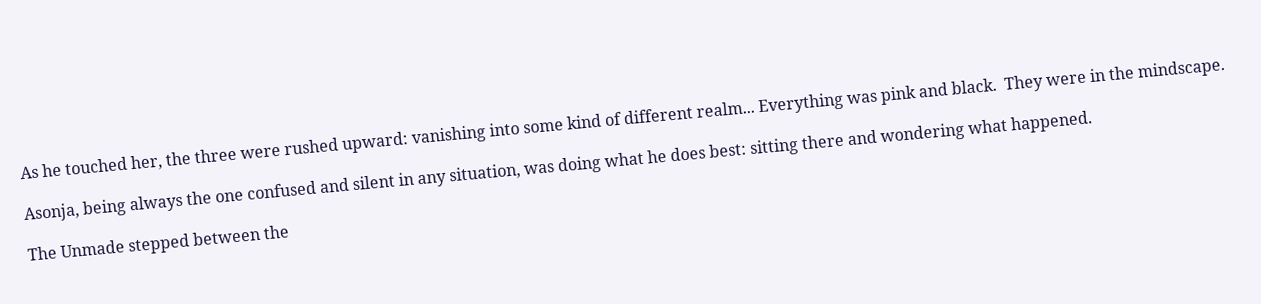As he touched her, the three were rushed upward: vanishing into some kind of different realm... Everything was pink and black.  They were in the mindscape.

Asonja, being always the one confused and silent in any situation, was doing what he does best: sitting there and wondering what happened.

The Unmade stepped between the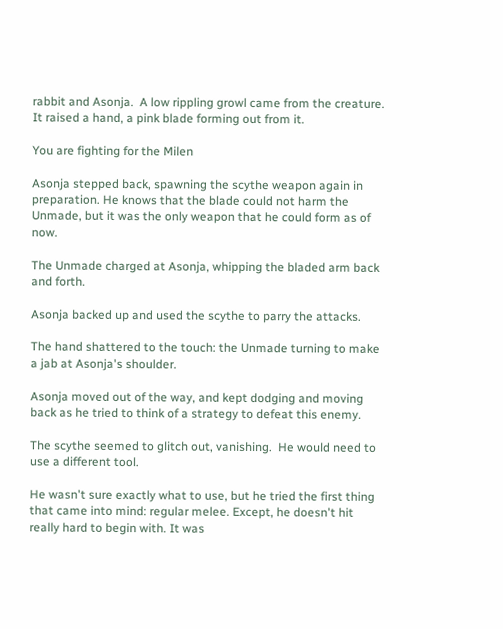rabbit and Asonja.  A low rippling growl came from the creature.  It raised a hand, a pink blade forming out from it.

You are fighting for the Milen

Asonja stepped back, spawning the scythe weapon again in preparation. He knows that the blade could not harm the Unmade, but it was the only weapon that he could form as of now.

The Unmade charged at Asonja, whipping the bladed arm back and forth.

Asonja backed up and used the scythe to parry the attacks.

The hand shattered to the touch: the Unmade turning to make a jab at Asonja's shoulder.

Asonja moved out of the way, and kept dodging and moving back as he tried to think of a strategy to defeat this enemy.

The scythe seemed to glitch out, vanishing.  He would need to use a different tool.

He wasn't sure exactly what to use, but he tried the first thing that came into mind: regular melee. Except, he doesn't hit really hard to begin with. It was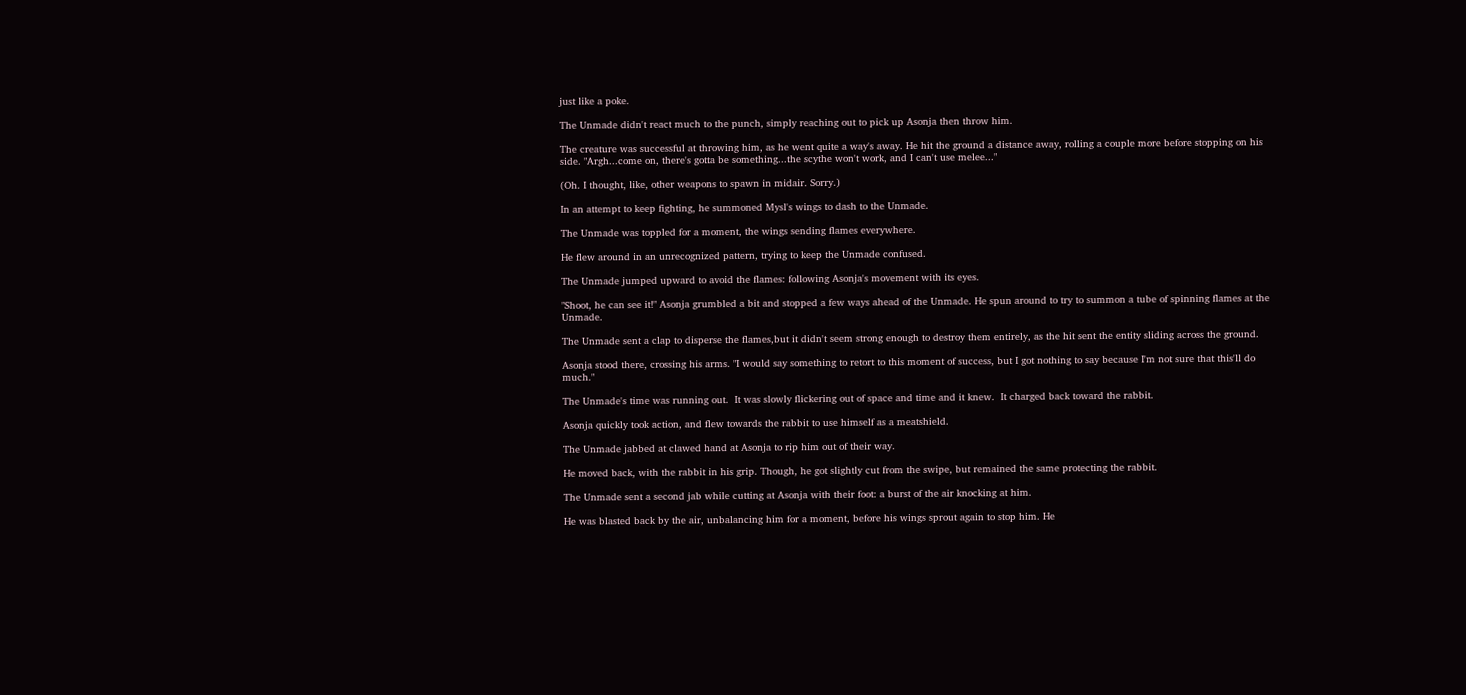just like a poke.

The Unmade didn't react much to the punch, simply reaching out to pick up Asonja then throw him.

The creature was successful at throwing him, as he went quite a way's away. He hit the ground a distance away, rolling a couple more before stopping on his side. "Argh...come on, there's gotta be something...the scythe won't work, and I can't use melee..."

(Oh. I thought, like, other weapons to spawn in midair. Sorry.)

In an attempt to keep fighting, he summoned Mysl's wings to dash to the Unmade.

The Unmade was toppled for a moment, the wings sending flames everywhere.

He flew around in an unrecognized pattern, trying to keep the Unmade confused.

The Unmade jumped upward to avoid the flames: following Asonja's movement with its eyes.

"Shoot, he can see it!" Asonja grumbled a bit and stopped a few ways ahead of the Unmade. He spun around to try to summon a tube of spinning flames at the Unmade.

The Unmade sent a clap to disperse the flames,but it didn't seem strong enough to destroy them entirely, as the hit sent the entity sliding across the ground.

Asonja stood there, crossing his arms. "I would say something to retort to this moment of success, but I got nothing to say because I'm not sure that this'll do much."

The Unmade's time was running out.  It was slowly flickering out of space and time and it knew.  It charged back toward the rabbit.

Asonja quickly took action, and flew towards the rabbit to use himself as a meatshield.

The Unmade jabbed at clawed hand at Asonja to rip him out of their way.

He moved back, with the rabbit in his grip. Though, he got slightly cut from the swipe, but remained the same protecting the rabbit.

The Unmade sent a second jab while cutting at Asonja with their foot: a burst of the air knocking at him.

He was blasted back by the air, unbalancing him for a moment, before his wings sprout again to stop him. He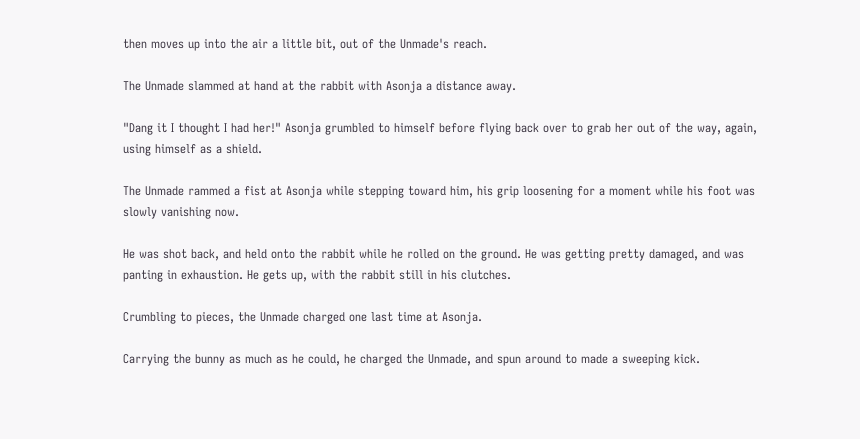then moves up into the air a little bit, out of the Unmade's reach.

The Unmade slammed at hand at the rabbit with Asonja a distance away.

"Dang it I thought I had her!" Asonja grumbled to himself before flying back over to grab her out of the way, again, using himself as a shield.

The Unmade rammed a fist at Asonja while stepping toward him, his grip loosening for a moment while his foot was slowly vanishing now.

He was shot back, and held onto the rabbit while he rolled on the ground. He was getting pretty damaged, and was panting in exhaustion. He gets up, with the rabbit still in his clutches.

Crumbling to pieces, the Unmade charged one last time at Asonja.

Carrying the bunny as much as he could, he charged the Unmade, and spun around to made a sweeping kick.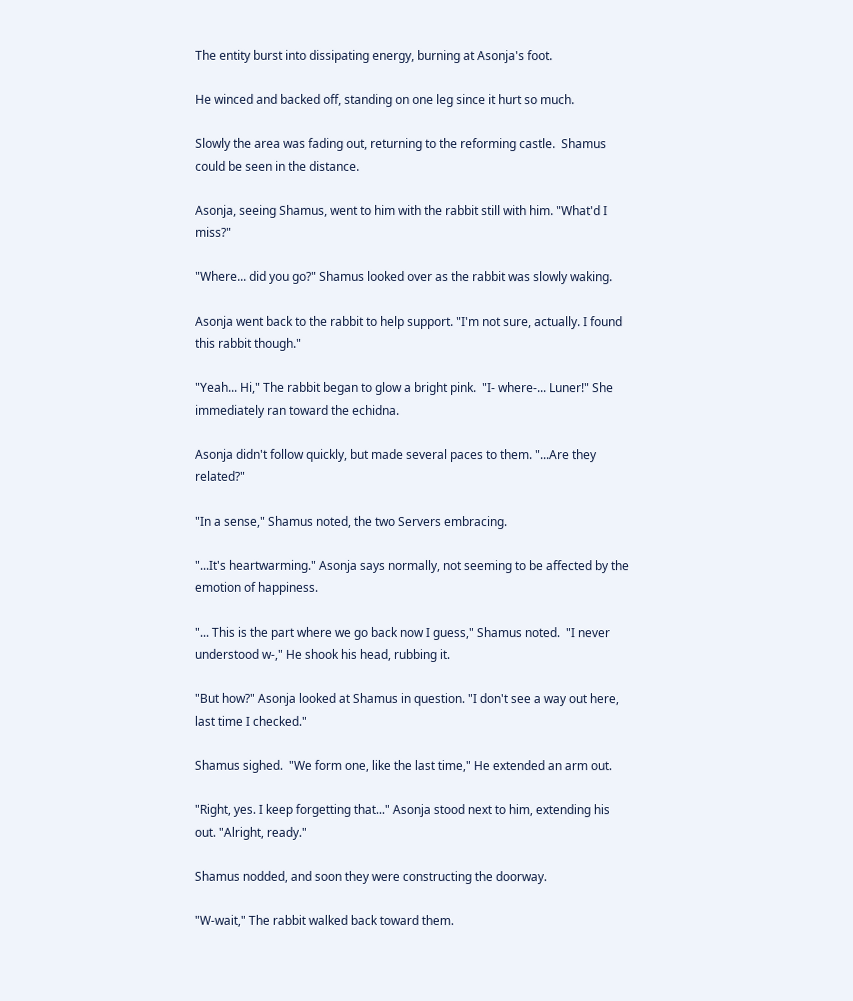The entity burst into dissipating energy, burning at Asonja's foot.

He winced and backed off, standing on one leg since it hurt so much.

Slowly the area was fading out, returning to the reforming castle.  Shamus could be seen in the distance.

Asonja, seeing Shamus, went to him with the rabbit still with him. "What'd I miss?"

"Where... did you go?" Shamus looked over as the rabbit was slowly waking.

Asonja went back to the rabbit to help support. "I'm not sure, actually. I found this rabbit though."

"Yeah... Hi," The rabbit began to glow a bright pink.  "I- where-... Luner!" She immediately ran toward the echidna.

Asonja didn't follow quickly, but made several paces to them. "...Are they related?"

"In a sense," Shamus noted, the two Servers embracing.

"...It's heartwarming." Asonja says normally, not seeming to be affected by the emotion of happiness.

"... This is the part where we go back now I guess," Shamus noted.  "I never understood w-," He shook his head, rubbing it.

"But how?" Asonja looked at Shamus in question. "I don't see a way out here, last time I checked."

Shamus sighed.  "We form one, like the last time," He extended an arm out.

"Right, yes. I keep forgetting that..." Asonja stood next to him, extending his out. "Alright, ready."

Shamus nodded, and soon they were constructing the doorway.

"W-wait," The rabbit walked back toward them.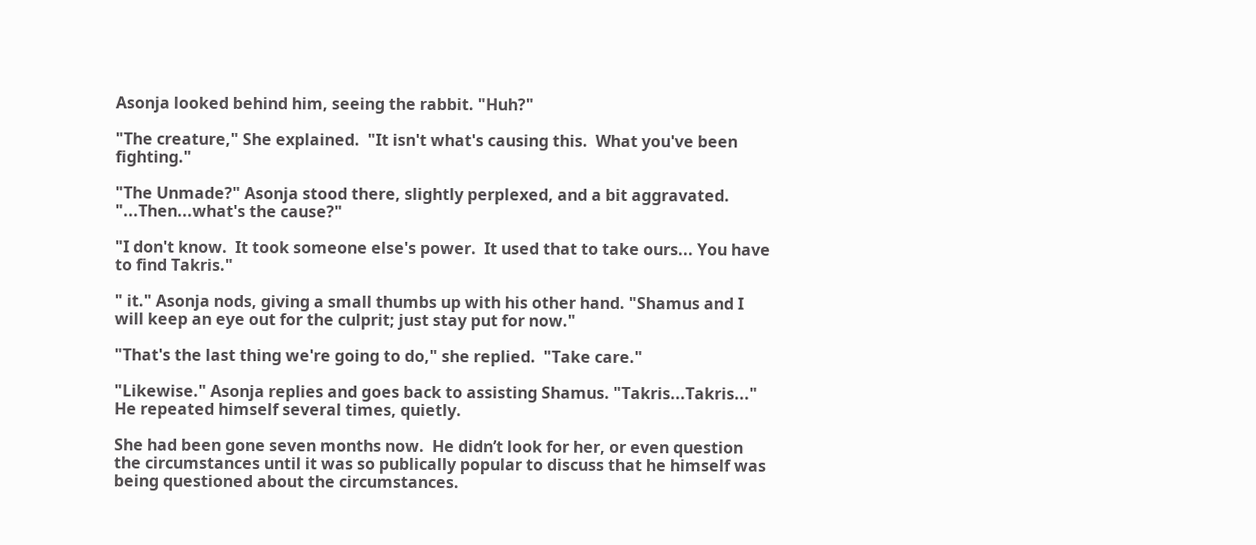Asonja looked behind him, seeing the rabbit. "Huh?"

"The creature," She explained.  "It isn't what's causing this.  What you've been fighting."

"The Unmade?" Asonja stood there, slightly perplexed, and a bit aggravated. "...Then...what's the cause?"

"I don't know.  It took someone else's power.  It used that to take ours... You have to find Takris."

" it." Asonja nods, giving a small thumbs up with his other hand. "Shamus and I will keep an eye out for the culprit; just stay put for now."

"That's the last thing we're going to do," she replied.  "Take care."

"Likewise." Asonja replies and goes back to assisting Shamus. "Takris...Takris..." He repeated himself several times, quietly.

She had been gone seven months now.  He didn’t look for her, or even question the circumstances until it was so publically popular to discuss that he himself was being questioned about the circumstances.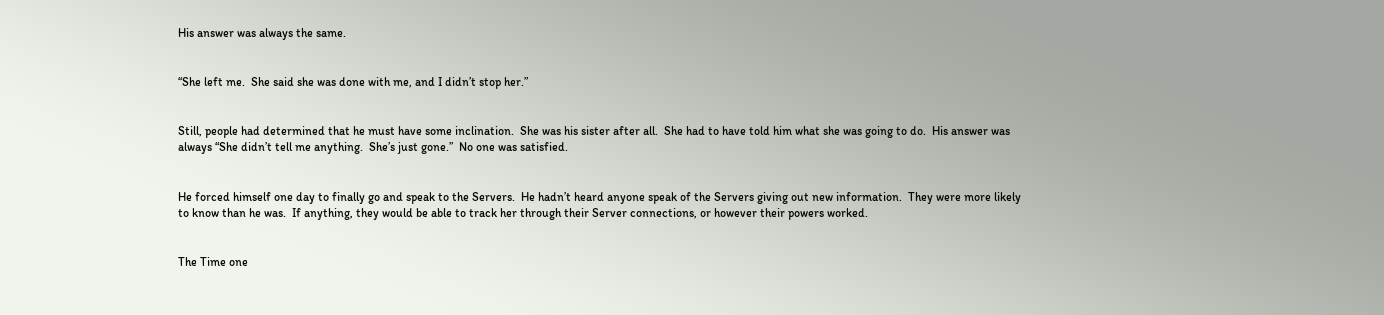His answer was always the same.


“She left me.  She said she was done with me, and I didn’t stop her.”


Still, people had determined that he must have some inclination.  She was his sister after all.  She had to have told him what she was going to do.  His answer was always “She didn’t tell me anything.  She’s just gone.”  No one was satisfied.


He forced himself one day to finally go and speak to the Servers.  He hadn’t heard anyone speak of the Servers giving out new information.  They were more likely to know than he was.  If anything, they would be able to track her through their Server connections, or however their powers worked.


The Time one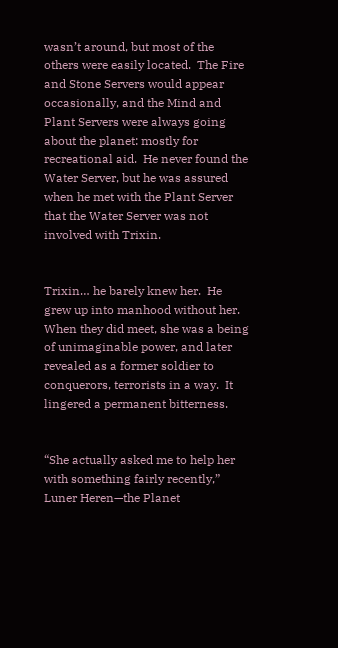wasn’t around, but most of the others were easily located.  The Fire and Stone Servers would appear occasionally, and the Mind and Plant Servers were always going about the planet: mostly for recreational aid.  He never found the Water Server, but he was assured when he met with the Plant Server that the Water Server was not involved with Trixin.


Trixin… he barely knew her.  He grew up into manhood without her.  When they did meet, she was a being of unimaginable power, and later revealed as a former soldier to conquerors, terrorists in a way.  It lingered a permanent bitterness.


“She actually asked me to help her with something fairly recently,” Luner Heren—the Planet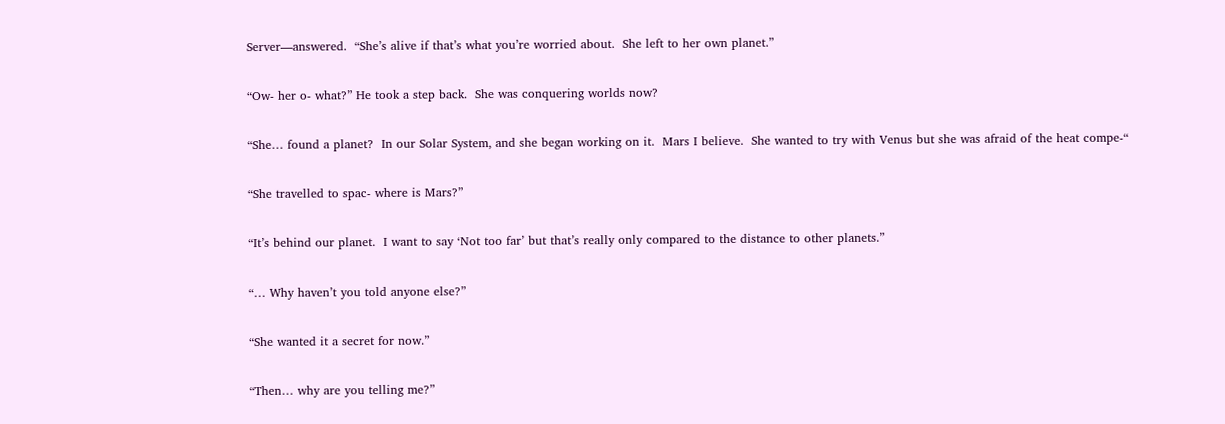Server—answered.  “She’s alive if that’s what you’re worried about.  She left to her own planet.”


“Ow- her o- what?” He took a step back.  She was conquering worlds now?


“She… found a planet?  In our Solar System, and she began working on it.  Mars I believe.  She wanted to try with Venus but she was afraid of the heat compe-“


“She travelled to spac- where is Mars?”


“It’s behind our planet.  I want to say ‘Not too far’ but that’s really only compared to the distance to other planets.”


“… Why haven’t you told anyone else?”


“She wanted it a secret for now.”


“Then… why are you telling me?”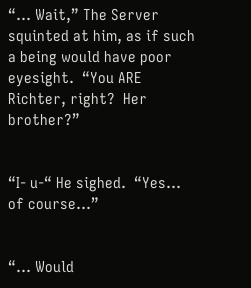“… Wait,” The Server squinted at him, as if such a being would have poor eyesight.  “You ARE Richter, right?  Her brother?”


“I- u-“ He sighed.  “Yes… of course…”


“… Would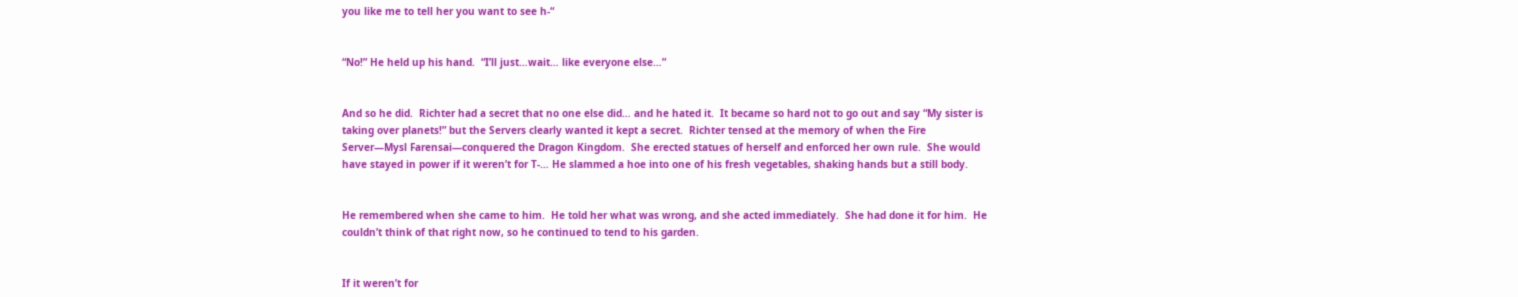you like me to tell her you want to see h-“


“No!” He held up his hand.  “I’ll just…wait… like everyone else…”


And so he did.  Richter had a secret that no one else did… and he hated it.  It became so hard not to go out and say “My sister is taking over planets!” but the Servers clearly wanted it kept a secret.  Richter tensed at the memory of when the Fire Server—Mysl Farensai—conquered the Dragon Kingdom.  She erected statues of herself and enforced her own rule.  She would have stayed in power if it weren’t for T-… He slammed a hoe into one of his fresh vegetables, shaking hands but a still body.


He remembered when she came to him.  He told her what was wrong, and she acted immediately.  She had done it for him.  He couldn’t think of that right now, so he continued to tend to his garden.


If it weren’t for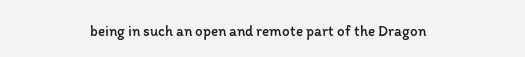being in such an open and remote part of the Dragon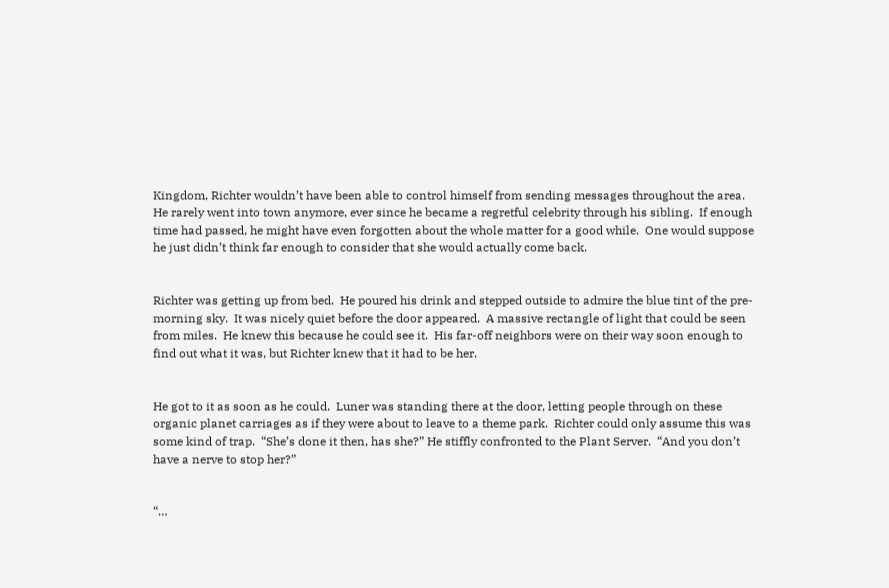Kingdom, Richter wouldn’t have been able to control himself from sending messages throughout the area.  He rarely went into town anymore, ever since he became a regretful celebrity through his sibling.  If enough time had passed, he might have even forgotten about the whole matter for a good while.  One would suppose he just didn’t think far enough to consider that she would actually come back.


Richter was getting up from bed.  He poured his drink and stepped outside to admire the blue tint of the pre-morning sky.  It was nicely quiet before the door appeared.  A massive rectangle of light that could be seen from miles.  He knew this because he could see it.  His far-off neighbors were on their way soon enough to find out what it was, but Richter knew that it had to be her.


He got to it as soon as he could.  Luner was standing there at the door, letting people through on these organic planet carriages as if they were about to leave to a theme park.  Richter could only assume this was some kind of trap.  “She’s done it then, has she?” He stiffly confronted to the Plant Server.  “And you don’t have a nerve to stop her?”


“…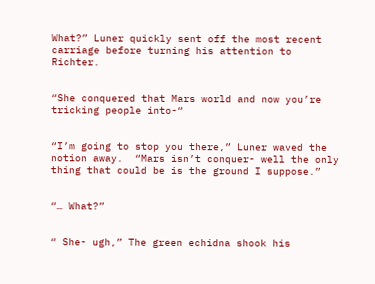What?” Luner quickly sent off the most recent carriage before turning his attention to Richter.


“She conquered that Mars world and now you’re tricking people into-“


“I’m going to stop you there,” Luner waved the notion away.  “Mars isn’t conquer- well the only thing that could be is the ground I suppose.”


“… What?”


“ She- ugh,” The green echidna shook his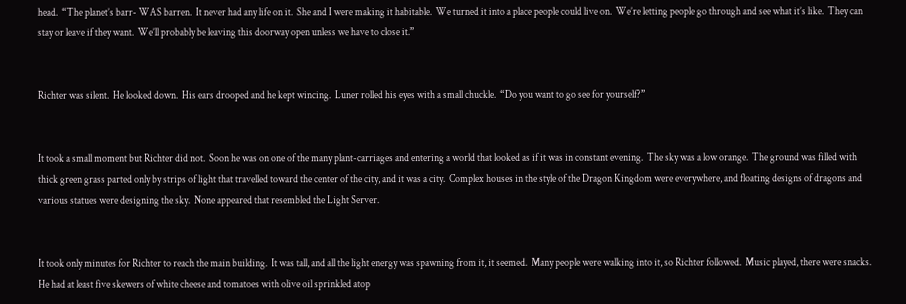head.  “The planet’s barr- WAS barren.  It never had any life on it.  She and I were making it habitable.  We turned it into a place people could live on.  We’re letting people go through and see what it’s like.  They can stay or leave if they want.  We’ll probably be leaving this doorway open unless we have to close it.”


Richter was silent.  He looked down.  His ears drooped and he kept wincing.  Luner rolled his eyes with a small chuckle.  “Do you want to go see for yourself?”


It took a small moment but Richter did not.  Soon he was on one of the many plant-carriages and entering a world that looked as if it was in constant evening.  The sky was a low orange.  The ground was filled with thick green grass parted only by strips of light that travelled toward the center of the city, and it was a city.  Complex houses in the style of the Dragon Kingdom were everywhere, and floating designs of dragons and various statues were designing the sky.  None appeared that resembled the Light Server.


It took only minutes for Richter to reach the main building.  It was tall, and all the light energy was spawning from it, it seemed.  Many people were walking into it, so Richter followed.  Music played, there were snacks.  He had at least five skewers of white cheese and tomatoes with olive oil sprinkled atop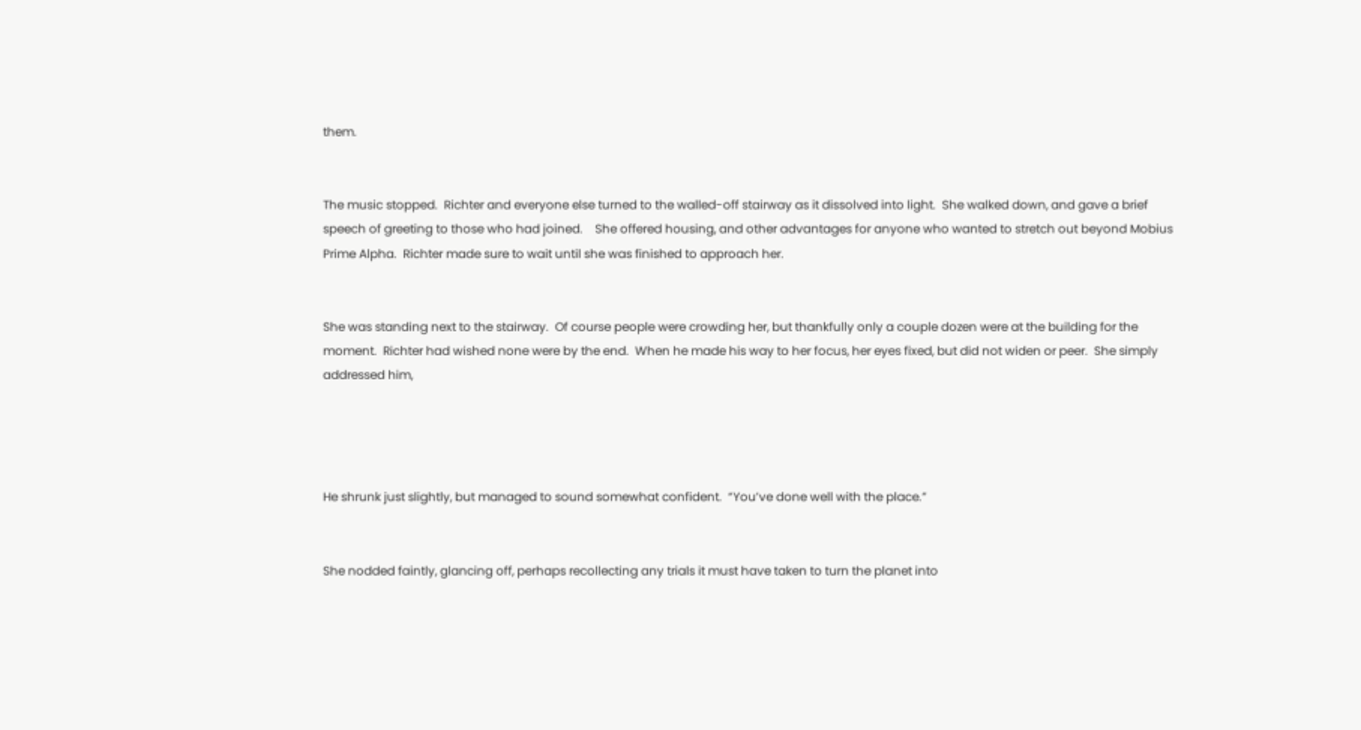them.


The music stopped.  Richter and everyone else turned to the walled-off stairway as it dissolved into light.  She walked down, and gave a brief speech of greeting to those who had joined.    She offered housing, and other advantages for anyone who wanted to stretch out beyond Mobius Prime Alpha.  Richter made sure to wait until she was finished to approach her.


She was standing next to the stairway.  Of course people were crowding her, but thankfully only a couple dozen were at the building for the moment.  Richter had wished none were by the end.  When he made his way to her focus, her eyes fixed, but did not widen or peer.  She simply addressed him,




He shrunk just slightly, but managed to sound somewhat confident.  “You’ve done well with the place.”


She nodded faintly, glancing off, perhaps recollecting any trials it must have taken to turn the planet into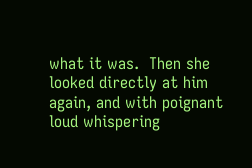what it was.  Then she looked directly at him again, and with poignant loud whispering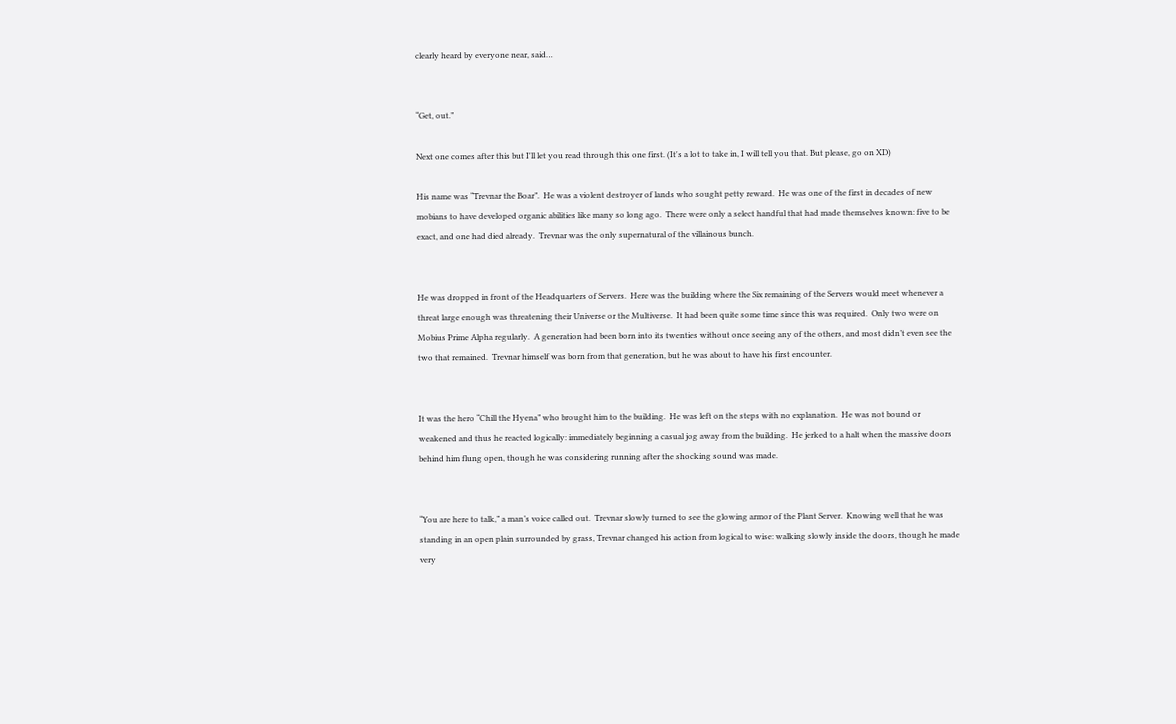clearly heard by everyone near, said…


“Get, out.”

Next one comes after this but I'll let you read through this one first. (It's a lot to take in, I will tell you that. But please, go on XD)

His name was “Trevnar the Boar”.  He was a violent destroyer of lands who sought petty reward.  He was one of the first in decades of new mobians to have developed organic abilities like many so long ago.  There were only a select handful that had made themselves known: five to be exact, and one had died already.  Trevnar was the only supernatural of the villainous bunch.


He was dropped in front of the Headquarters of Servers.  Here was the building where the Six remaining of the Servers would meet whenever a threat large enough was threatening their Universe or the Multiverse.  It had been quite some time since this was required.  Only two were on Mobius Prime Alpha regularly.  A generation had been born into its twenties without once seeing any of the others, and most didn’t even see the two that remained.  Trevnar himself was born from that generation, but he was about to have his first encounter.


It was the hero “Chill the Hyena” who brought him to the building.  He was left on the steps with no explanation.  He was not bound or weakened and thus he reacted logically: immediately beginning a casual jog away from the building.  He jerked to a halt when the massive doors behind him flung open, though he was considering running after the shocking sound was made.


“You are here to talk,” a man’s voice called out.  Trevnar slowly turned to see the glowing armor of the Plant Server.  Knowing well that he was standing in an open plain surrounded by grass, Trevnar changed his action from logical to wise: walking slowly inside the doors, though he made very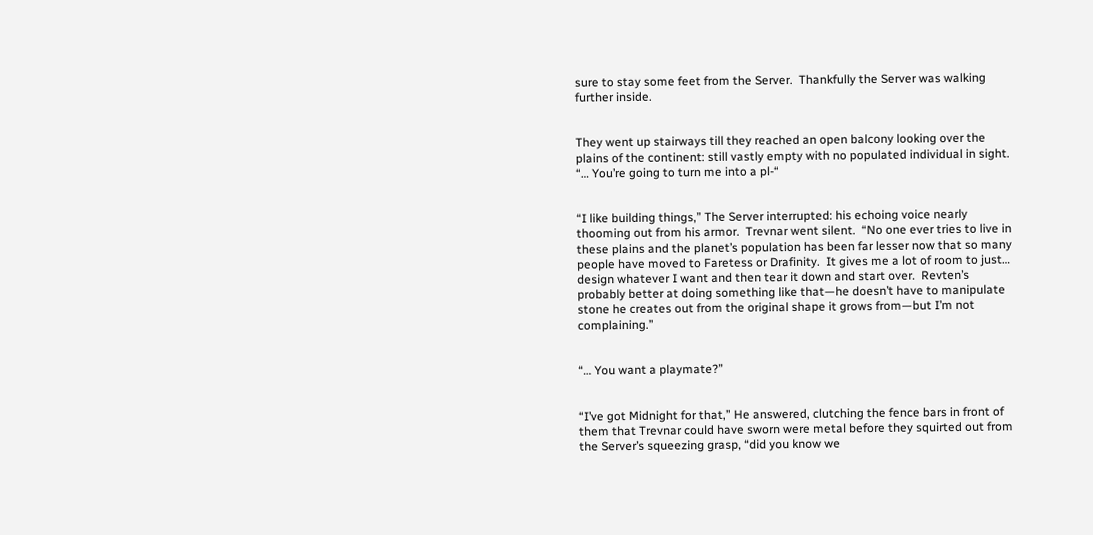sure to stay some feet from the Server.  Thankfully the Server was walking further inside.


They went up stairways till they reached an open balcony looking over the plains of the continent: still vastly empty with no populated individual in sight.  “… You’re going to turn me into a pl-“


“I like building things,” The Server interrupted: his echoing voice nearly thooming out from his armor.  Trevnar went silent.  “No one ever tries to live in these plains and the planet’s population has been far lesser now that so many people have moved to Faretess or Drafinity.  It gives me a lot of room to just… design whatever I want and then tear it down and start over.  Revten’s probably better at doing something like that—he doesn’t have to manipulate stone he creates out from the original shape it grows from—but I’m not complaining.”


“… You want a playmate?”


“I’ve got Midnight for that,” He answered, clutching the fence bars in front of them that Trevnar could have sworn were metal before they squirted out from the Server’s squeezing grasp, “did you know we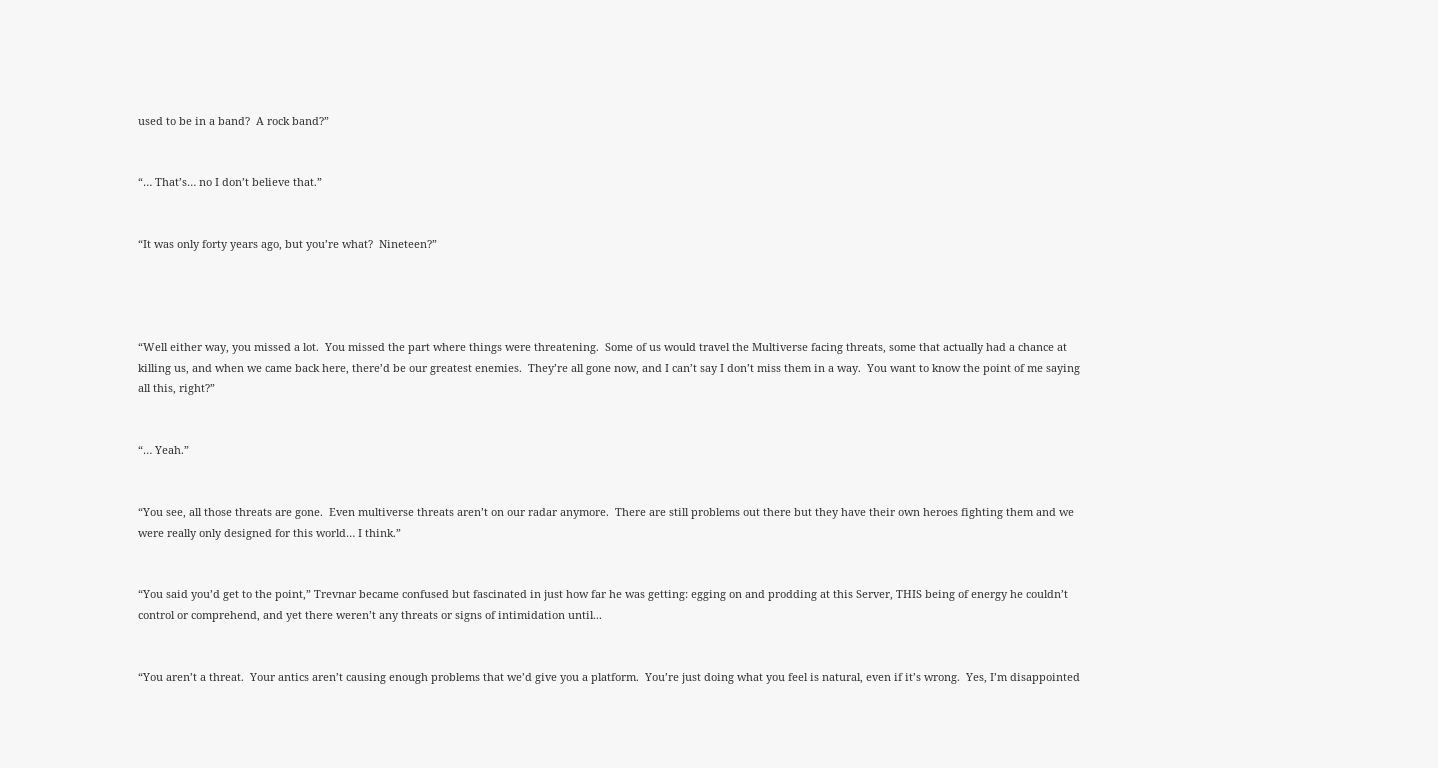used to be in a band?  A rock band?”


“… That’s… no I don’t believe that.”


“It was only forty years ago, but you’re what?  Nineteen?”




“Well either way, you missed a lot.  You missed the part where things were threatening.  Some of us would travel the Multiverse facing threats, some that actually had a chance at killing us, and when we came back here, there’d be our greatest enemies.  They’re all gone now, and I can’t say I don’t miss them in a way.  You want to know the point of me saying all this, right?”


“… Yeah.”


“You see, all those threats are gone.  Even multiverse threats aren’t on our radar anymore.  There are still problems out there but they have their own heroes fighting them and we were really only designed for this world… I think.”


“You said you’d get to the point,” Trevnar became confused but fascinated in just how far he was getting: egging on and prodding at this Server, THIS being of energy he couldn’t control or comprehend, and yet there weren’t any threats or signs of intimidation until...


“You aren’t a threat.  Your antics aren’t causing enough problems that we’d give you a platform.  You’re just doing what you feel is natural, even if it’s wrong.  Yes, I’m disappointed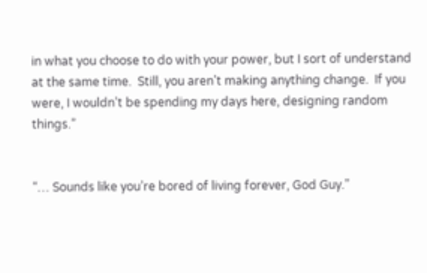in what you choose to do with your power, but I sort of understand at the same time.  Still, you aren’t making anything change.  If you were, I wouldn’t be spending my days here, designing random things.”


“… Sounds like you’re bored of living forever, God Guy.”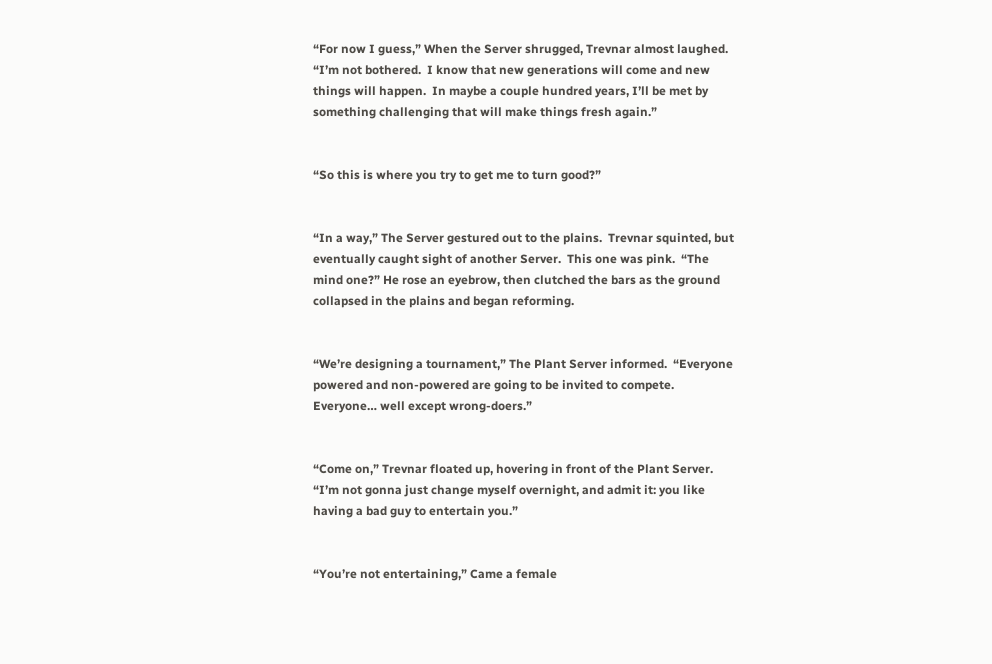“For now I guess,” When the Server shrugged, Trevnar almost laughed.  “I’m not bothered.  I know that new generations will come and new things will happen.  In maybe a couple hundred years, I’ll be met by something challenging that will make things fresh again.”


“So this is where you try to get me to turn good?”


“In a way,” The Server gestured out to the plains.  Trevnar squinted, but eventually caught sight of another Server.  This one was pink.  “The mind one?” He rose an eyebrow, then clutched the bars as the ground collapsed in the plains and began reforming.


“We’re designing a tournament,” The Plant Server informed.  “Everyone powered and non-powered are going to be invited to compete.  Everyone… well except wrong-doers.”


“Come on,” Trevnar floated up, hovering in front of the Plant Server.  “I’m not gonna just change myself overnight, and admit it: you like having a bad guy to entertain you.”


“You’re not entertaining,” Came a female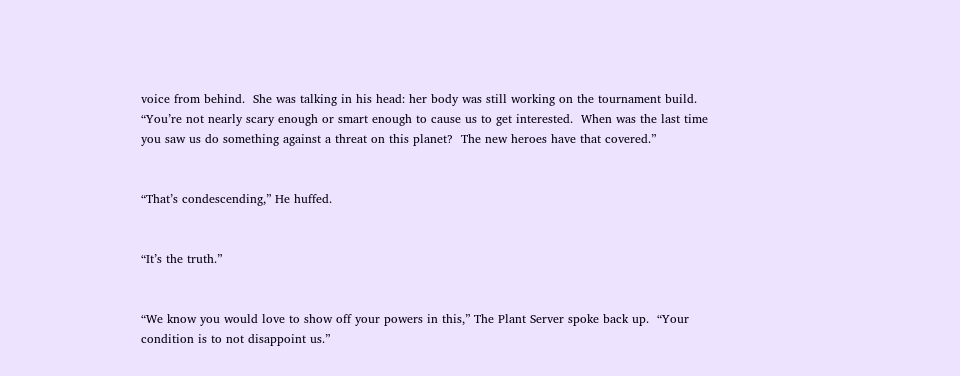voice from behind.  She was talking in his head: her body was still working on the tournament build.  “You’re not nearly scary enough or smart enough to cause us to get interested.  When was the last time you saw us do something against a threat on this planet?  The new heroes have that covered.”


“That’s condescending,” He huffed.


“It’s the truth.”


“We know you would love to show off your powers in this,” The Plant Server spoke back up.  “Your condition is to not disappoint us.”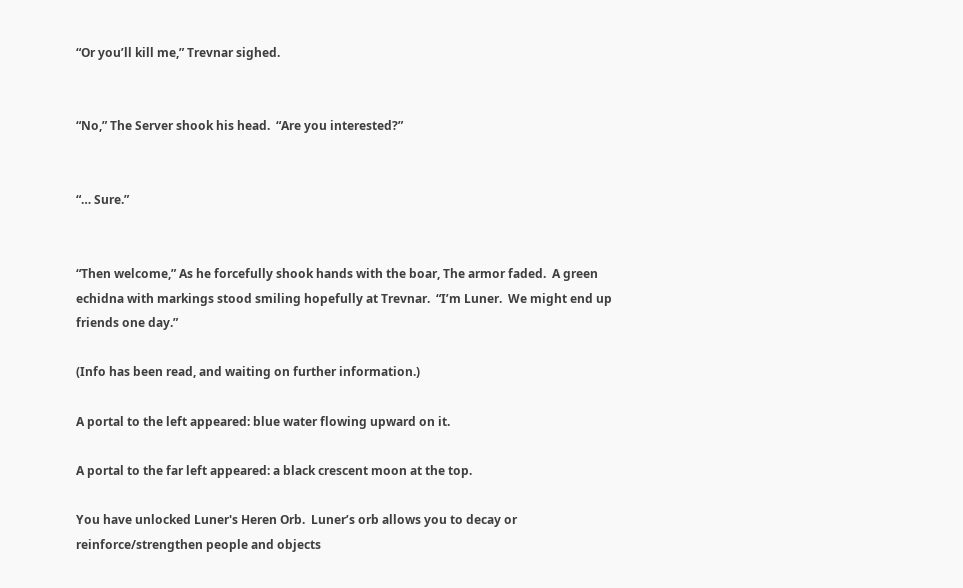“Or you’ll kill me,” Trevnar sighed.


“No,” The Server shook his head.  “Are you interested?”


“… Sure.”


“Then welcome,” As he forcefully shook hands with the boar, The armor faded.  A green echidna with markings stood smiling hopefully at Trevnar.  “I’m Luner.  We might end up friends one day.”

(Info has been read, and waiting on further information.)

A portal to the left appeared: blue water flowing upward on it.

A portal to the far left appeared: a black crescent moon at the top.

You have unlocked Luner's Heren Orb.  Luner’s orb allows you to decay or reinforce/strengthen people and objects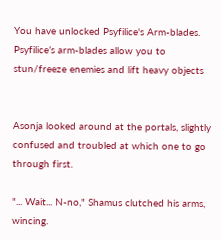You have unlocked Psyfilice's Arm-blades.  Psyfilice’s arm-blades allow you to stun/freeze enemies and lift heavy objects


Asonja looked around at the portals, slightly confused and troubled at which one to go through first.

"... Wait... N-no," Shamus clutched his arms, wincing.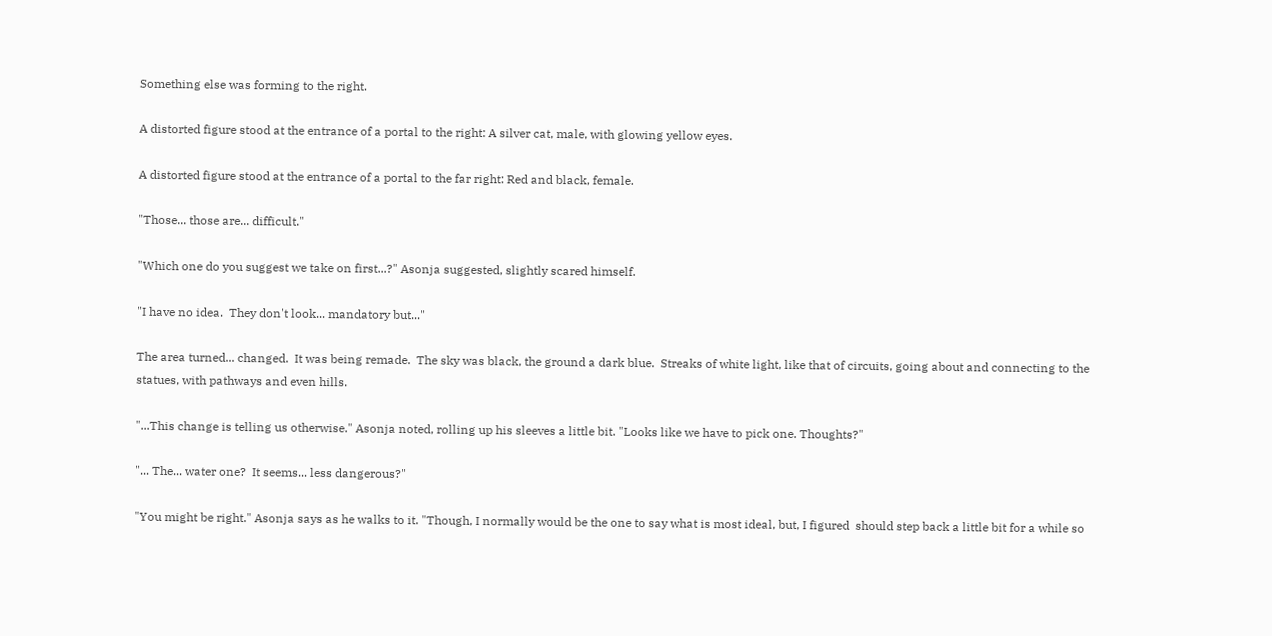Something else was forming to the right.

A distorted figure stood at the entrance of a portal to the right: A silver cat, male, with glowing yellow eyes.

A distorted figure stood at the entrance of a portal to the far right: Red and black, female.

"Those... those are... difficult."

"Which one do you suggest we take on first...?" Asonja suggested, slightly scared himself.

"I have no idea.  They don't look... mandatory but..."

The area turned... changed.  It was being remade.  The sky was black, the ground a dark blue.  Streaks of white light, like that of circuits, going about and connecting to the statues, with pathways and even hills.

"...This change is telling us otherwise." Asonja noted, rolling up his sleeves a little bit. "Looks like we have to pick one. Thoughts?"

"... The... water one?  It seems... less dangerous?"

"You might be right." Asonja says as he walks to it. "Though, I normally would be the one to say what is most ideal, but, I figured  should step back a little bit for a while so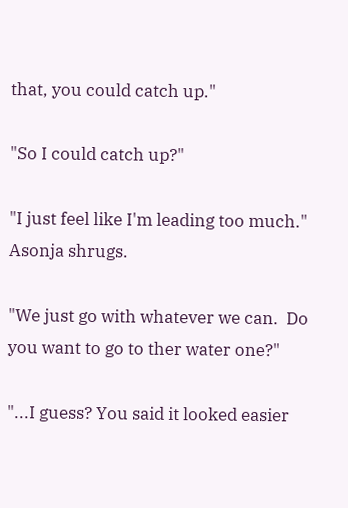that, you could catch up."

"So I could catch up?"

"I just feel like I'm leading too much." Asonja shrugs.

"We just go with whatever we can.  Do you want to go to ther water one?"

"...I guess? You said it looked easier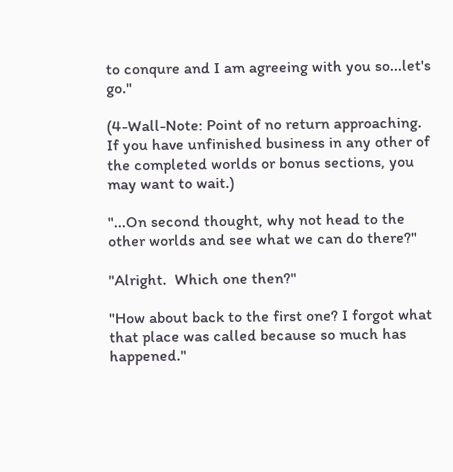to conqure and I am agreeing with you so...let's go."

(4-Wall-Note: Point of no return approaching.  If you have unfinished business in any other of the completed worlds or bonus sections, you may want to wait.)

"...On second thought, why not head to the other worlds and see what we can do there?"

"Alright.  Which one then?"

"How about back to the first one? I forgot what that place was called because so much has happened."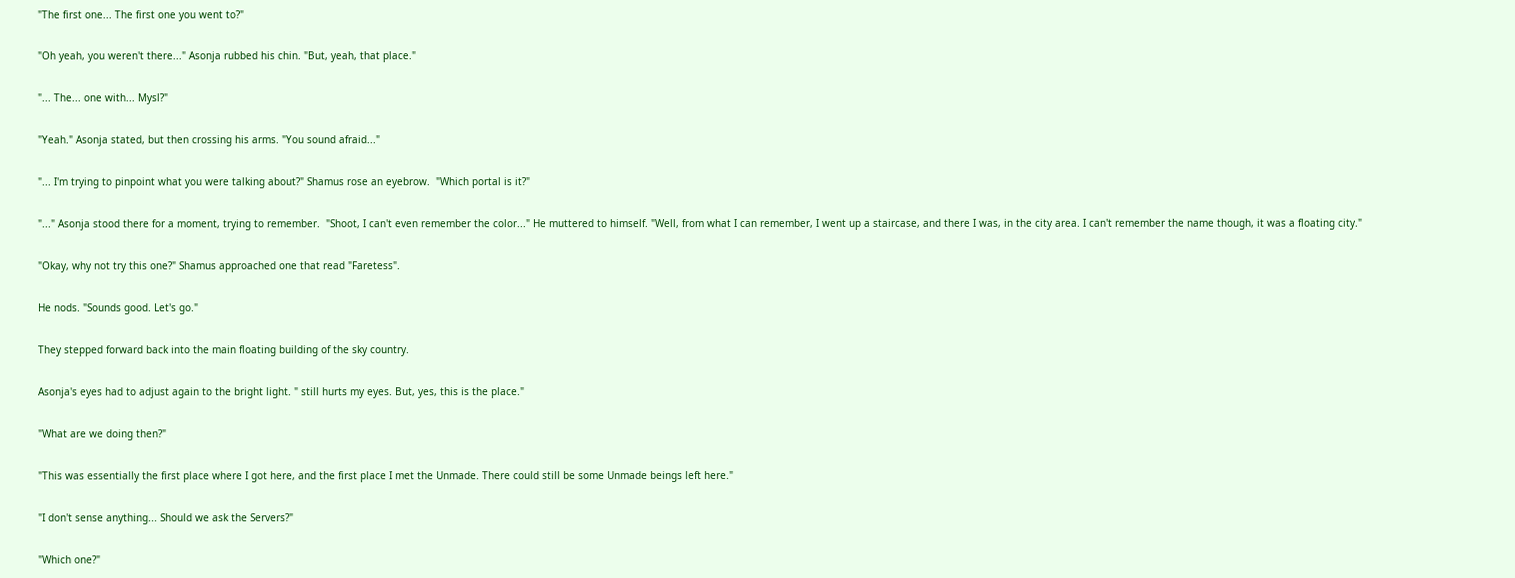"The first one... The first one you went to?"

"Oh yeah, you weren't there..." Asonja rubbed his chin. "But, yeah, that place."

"... The... one with... Mysl?"

"Yeah." Asonja stated, but then crossing his arms. "You sound afraid..."

"... I'm trying to pinpoint what you were talking about?" Shamus rose an eyebrow.  "Which portal is it?"

"..." Asonja stood there for a moment, trying to remember.  "Shoot, I can't even remember the color..." He muttered to himself. "Well, from what I can remember, I went up a staircase, and there I was, in the city area. I can't remember the name though, it was a floating city."

"Okay, why not try this one?" Shamus approached one that read "Faretess".

He nods. "Sounds good. Let's go."

They stepped forward back into the main floating building of the sky country.

Asonja's eyes had to adjust again to the bright light. " still hurts my eyes. But, yes, this is the place."

"What are we doing then?"

"This was essentially the first place where I got here, and the first place I met the Unmade. There could still be some Unmade beings left here."

"I don't sense anything... Should we ask the Servers?"

"Which one?"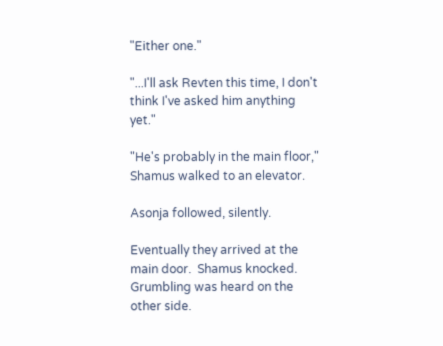"Either one."

"...I'll ask Revten this time, I don't think I've asked him anything yet."

"He's probably in the main floor," Shamus walked to an elevator.

Asonja followed, silently.

Eventually they arrived at the main door.  Shamus knocked.  Grumbling was heard on the other side.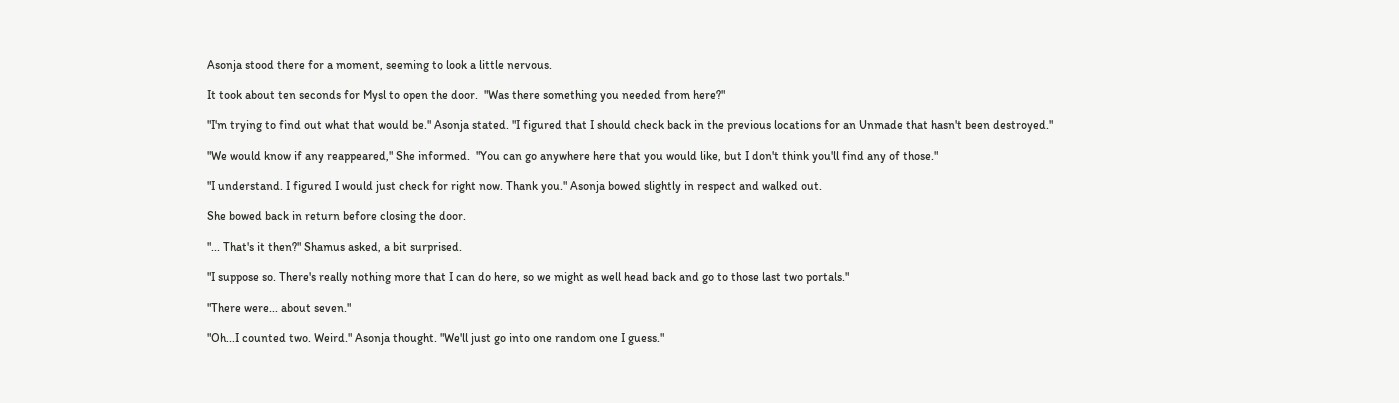Asonja stood there for a moment, seeming to look a little nervous.

It took about ten seconds for Mysl to open the door.  "Was there something you needed from here?"

"I'm trying to find out what that would be." Asonja stated. "I figured that I should check back in the previous locations for an Unmade that hasn't been destroyed."

"We would know if any reappeared," She informed.  "You can go anywhere here that you would like, but I don't think you'll find any of those."

"I understand. I figured I would just check for right now. Thank you." Asonja bowed slightly in respect and walked out.

She bowed back in return before closing the door.

"... That's it then?" Shamus asked, a bit surprised.

"I suppose so. There's really nothing more that I can do here, so we might as well head back and go to those last two portals."

"There were... about seven."

"Oh...I counted two. Weird." Asonja thought. "We'll just go into one random one I guess."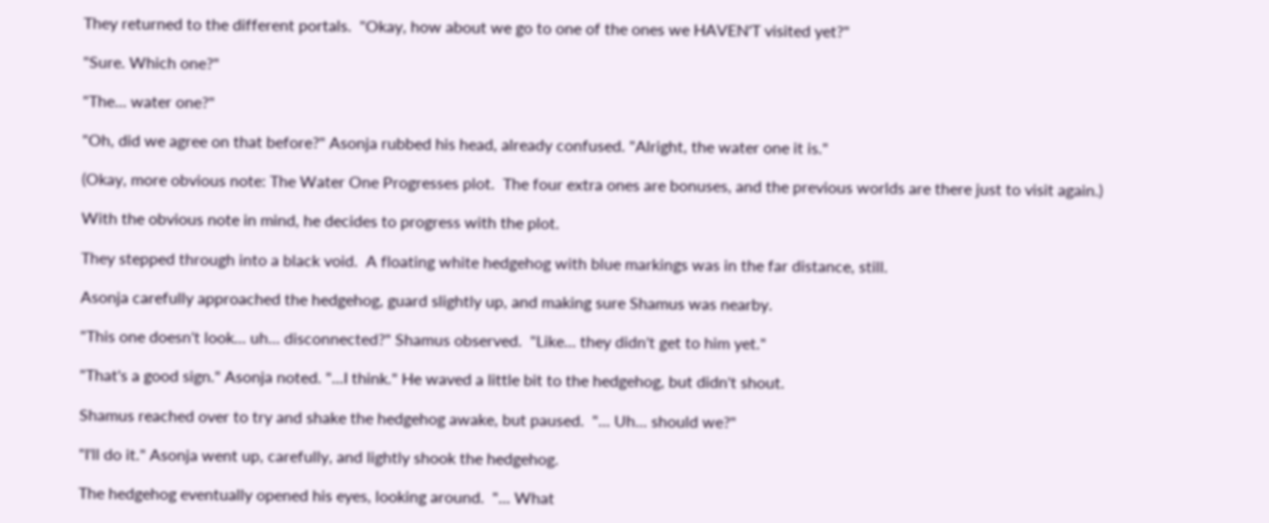They returned to the different portals.  "Okay, how about we go to one of the ones we HAVEN'T visited yet?"

"Sure. Which one?"

"The... water one?"

"Oh, did we agree on that before?" Asonja rubbed his head, already confused. "Alright, the water one it is."

(Okay, more obvious note: The Water One Progresses plot.  The four extra ones are bonuses, and the previous worlds are there just to visit again.)

With the obvious note in mind, he decides to progress with the plot.

They stepped through into a black void.  A floating white hedgehog with blue markings was in the far distance, still.

Asonja carefully approached the hedgehog, guard slightly up, and making sure Shamus was nearby.

"This one doesn't look... uh... disconnected?" Shamus observed.  "Like... they didn't get to him yet."

"That's a good sign." Asonja noted. "...I think." He waved a little bit to the hedgehog, but didn't shout.

Shamus reached over to try and shake the hedgehog awake, but paused.  "... Uh... should we?"

"I'll do it." Asonja went up, carefully, and lightly shook the hedgehog.

The hedgehog eventually opened his eyes, looking around.  "... What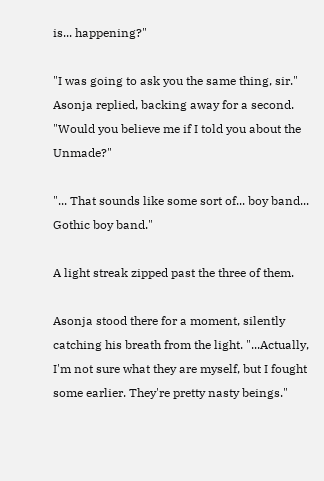is... happening?"

"I was going to ask you the same thing, sir." Asonja replied, backing away for a second. "Would you believe me if I told you about the Unmade?"

"... That sounds like some sort of... boy band... Gothic boy band."

A light streak zipped past the three of them.

Asonja stood there for a moment, silently catching his breath from the light. "...Actually, I'm not sure what they are myself, but I fought some earlier. They're pretty nasty beings."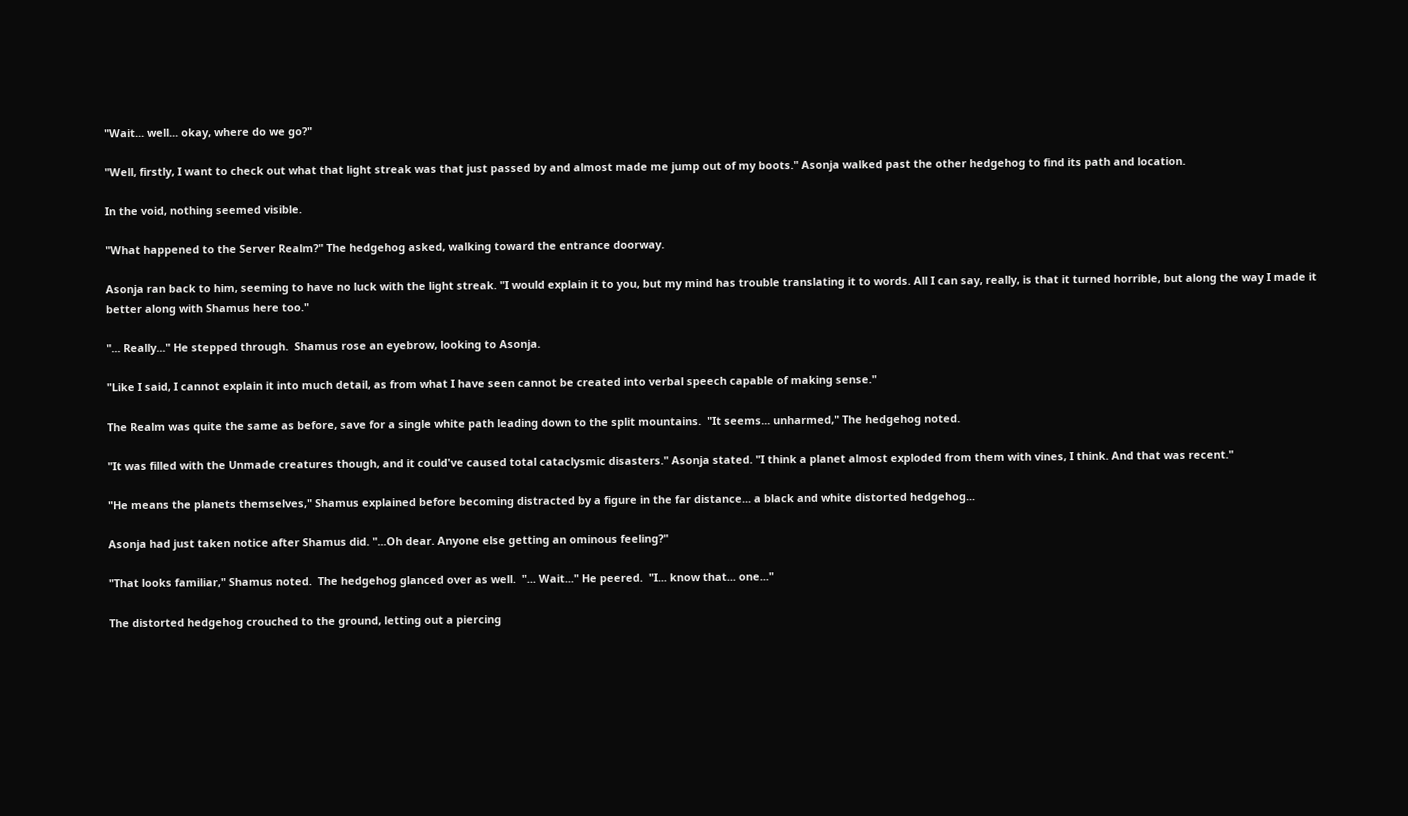"Wait... well... okay, where do we go?"

"Well, firstly, I want to check out what that light streak was that just passed by and almost made me jump out of my boots." Asonja walked past the other hedgehog to find its path and location.

In the void, nothing seemed visible.

"What happened to the Server Realm?" The hedgehog asked, walking toward the entrance doorway.

Asonja ran back to him, seeming to have no luck with the light streak. "I would explain it to you, but my mind has trouble translating it to words. All I can say, really, is that it turned horrible, but along the way I made it better along with Shamus here too."

"... Really..." He stepped through.  Shamus rose an eyebrow, looking to Asonja.

"Like I said, I cannot explain it into much detail, as from what I have seen cannot be created into verbal speech capable of making sense."

The Realm was quite the same as before, save for a single white path leading down to the split mountains.  "It seems... unharmed," The hedgehog noted.

"It was filled with the Unmade creatures though, and it could've caused total cataclysmic disasters." Asonja stated. "I think a planet almost exploded from them with vines, I think. And that was recent."

"He means the planets themselves," Shamus explained before becoming distracted by a figure in the far distance... a black and white distorted hedgehog...

Asonja had just taken notice after Shamus did. "...Oh dear. Anyone else getting an ominous feeling?"

"That looks familiar," Shamus noted.  The hedgehog glanced over as well.  "... Wait..." He peered.  "I... know that... one..."

The distorted hedgehog crouched to the ground, letting out a piercing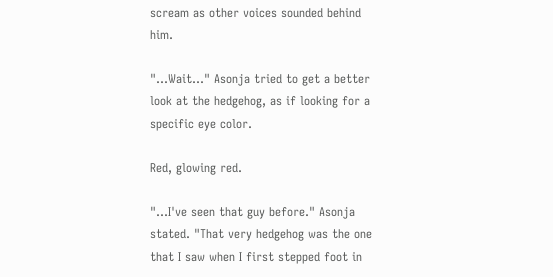scream as other voices sounded behind him.

"...Wait..." Asonja tried to get a better look at the hedgehog, as if looking for a specific eye color.

Red, glowing red.

"...I've seen that guy before." Asonja stated. "That very hedgehog was the one that I saw when I first stepped foot in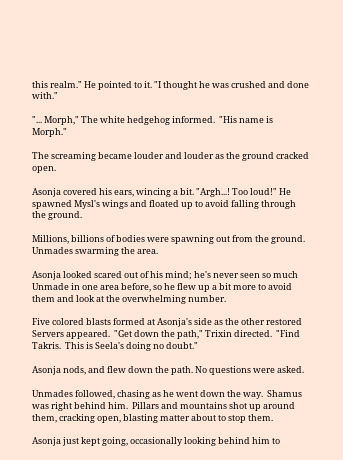this realm." He pointed to it. "I thought he was crushed and done with."

"... Morph," The white hedgehog informed.  "His name is Morph."

The screaming became louder and louder as the ground cracked open.

Asonja covered his ears, wincing a bit. "Argh...! Too loud!" He spawned Mysl's wings and floated up to avoid falling through the ground.

Millions, billions of bodies were spawning out from the ground.  Unmades swarming the area.

Asonja looked scared out of his mind; he's never seen so much Unmade in one area before, so he flew up a bit more to avoid them and look at the overwhelming number.

Five colored blasts formed at Asonja's side as the other restored Servers appeared.  "Get down the path," Trixin directed.  "Find Takris.  This is Seela's doing no doubt."

Asonja nods, and flew down the path. No questions were asked.

Unmades followed, chasing as he went down the way.  Shamus was right behind him.  Pillars and mountains shot up around them, cracking open, blasting matter about to stop them.

Asonja just kept going, occasionally looking behind him to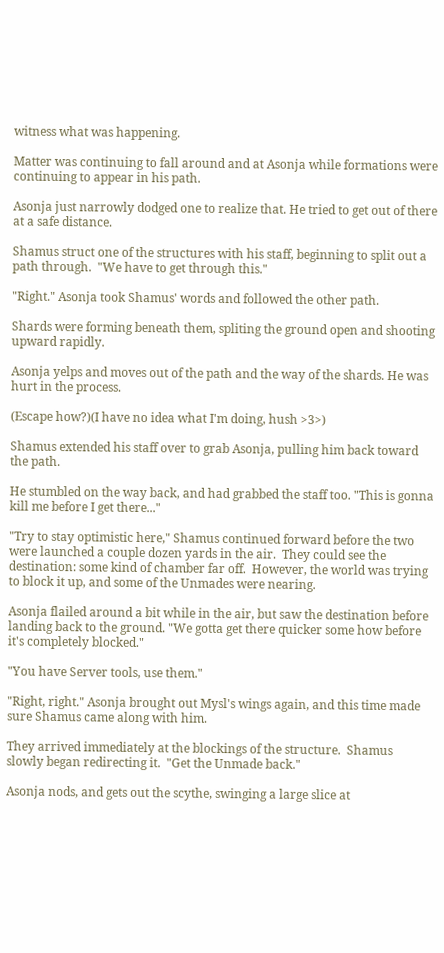witness what was happening.

Matter was continuing to fall around and at Asonja while formations were continuing to appear in his path.

Asonja just narrowly dodged one to realize that. He tried to get out of there at a safe distance.

Shamus struct one of the structures with his staff, beginning to split out a path through.  "We have to get through this."

"Right." Asonja took Shamus' words and followed the other path.

Shards were forming beneath them, spliting the ground open and shooting upward rapidly.

Asonja yelps and moves out of the path and the way of the shards. He was hurt in the process.

(Escape how?)(I have no idea what I'm doing, hush >3>)

Shamus extended his staff over to grab Asonja, pulling him back toward the path.

He stumbled on the way back, and had grabbed the staff too. "This is gonna kill me before I get there..."

"Try to stay optimistic here," Shamus continued forward before the two were launched a couple dozen yards in the air.  They could see the destination: some kind of chamber far off.  However, the world was trying to block it up, and some of the Unmades were nearing.

Asonja flailed around a bit while in the air, but saw the destination before landing back to the ground. "We gotta get there quicker some how before it's completely blocked."

"You have Server tools, use them."

"Right, right." Asonja brought out Mysl's wings again, and this time made sure Shamus came along with him.

They arrived immediately at the blockings of the structure.  Shamus slowly began redirecting it.  "Get the Unmade back."

Asonja nods, and gets out the scythe, swinging a large slice at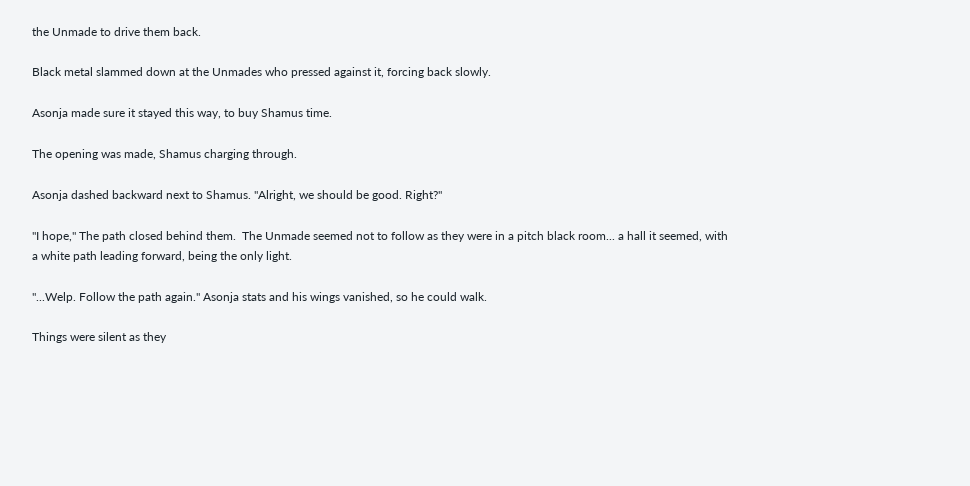the Unmade to drive them back.

Black metal slammed down at the Unmades who pressed against it, forcing back slowly.

Asonja made sure it stayed this way, to buy Shamus time.

The opening was made, Shamus charging through.

Asonja dashed backward next to Shamus. "Alright, we should be good. Right?"

"I hope," The path closed behind them.  The Unmade seemed not to follow as they were in a pitch black room... a hall it seemed, with a white path leading forward, being the only light.

"...Welp. Follow the path again." Asonja stats and his wings vanished, so he could walk.

Things were silent as they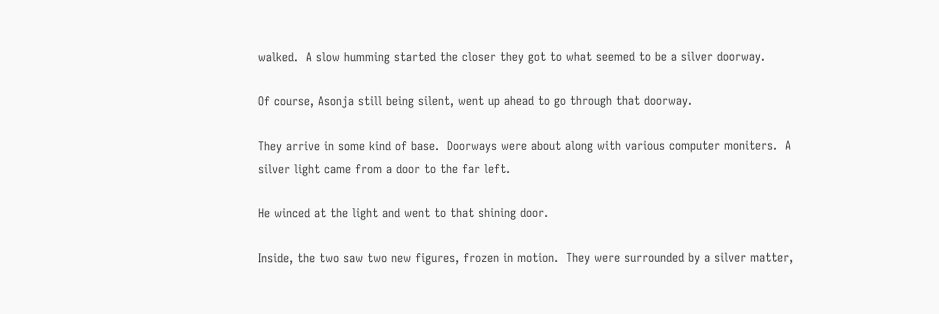walked.  A slow humming started the closer they got to what seemed to be a silver doorway.

Of course, Asonja still being silent, went up ahead to go through that doorway.

They arrive in some kind of base.  Doorways were about along with various computer moniters.  A silver light came from a door to the far left.

He winced at the light and went to that shining door.

Inside, the two saw two new figures, frozen in motion.  They were surrounded by a silver matter,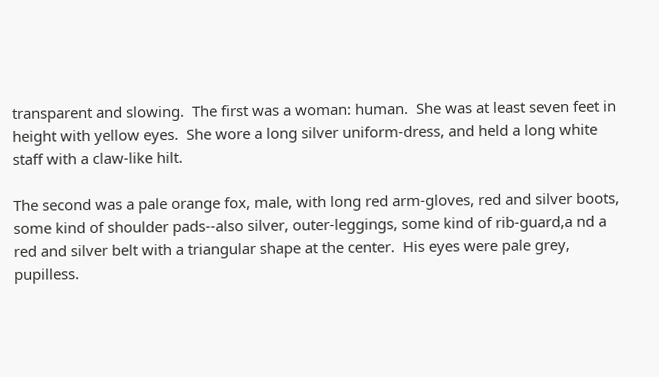transparent and slowing.  The first was a woman: human.  She was at least seven feet in height with yellow eyes.  She wore a long silver uniform-dress, and held a long white staff with a claw-like hilt.

The second was a pale orange fox, male, with long red arm-gloves, red and silver boots, some kind of shoulder pads--also silver, outer-leggings, some kind of rib-guard,a nd a red and silver belt with a triangular shape at the center.  His eyes were pale grey, pupilless.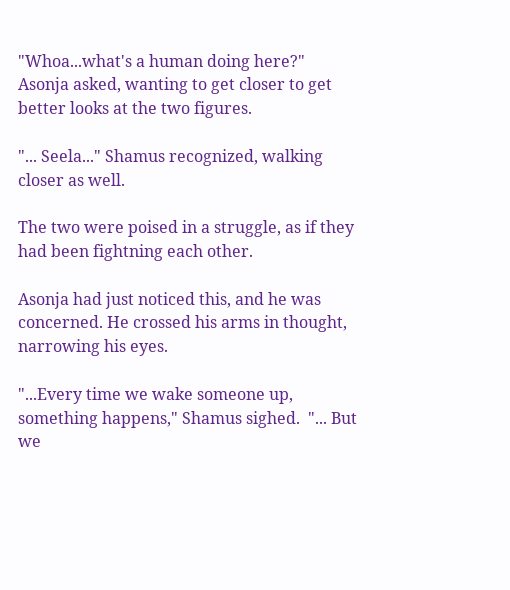"Whoa...what's a human doing here?" Asonja asked, wanting to get closer to get better looks at the two figures.

"... Seela..." Shamus recognized, walking closer as well.

The two were poised in a struggle, as if they had been fightning each other.

Asonja had just noticed this, and he was concerned. He crossed his arms in thought, narrowing his eyes.

"...Every time we wake someone up, something happens," Shamus sighed.  "... But we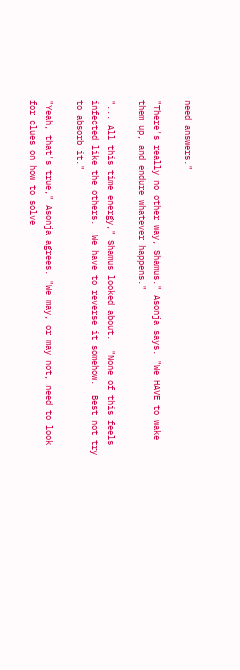need answers."

"There's really no other way, Shamus." Asonja says. "We HAVE to wake them up, and endure whatever happens."

"... All this time energy," Shamus looked about.  "None of this feels infected like the others.  We have to reverse it somehow.  Best not try to absorb it."

"Yeah, that's true," Asonja agrees. "We may, or may not, need to look for clues on how to solve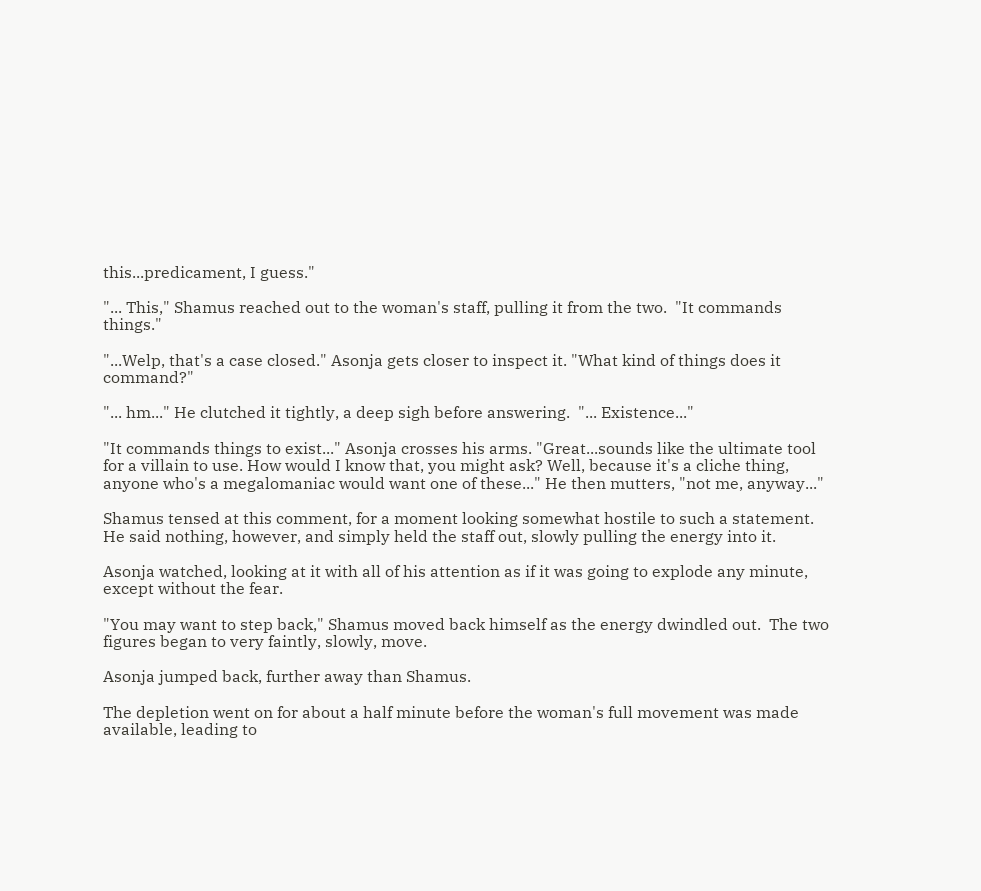this...predicament, I guess."

"... This," Shamus reached out to the woman's staff, pulling it from the two.  "It commands things."

"...Welp, that's a case closed." Asonja gets closer to inspect it. "What kind of things does it command?"

"... hm..." He clutched it tightly, a deep sigh before answering.  "... Existence..."

"It commands things to exist..." Asonja crosses his arms. "Great...sounds like the ultimate tool for a villain to use. How would I know that, you might ask? Well, because it's a cliche thing, anyone who's a megalomaniac would want one of these..." He then mutters, "not me, anyway..."

Shamus tensed at this comment, for a moment looking somewhat hostile to such a statement.  He said nothing, however, and simply held the staff out, slowly pulling the energy into it.

Asonja watched, looking at it with all of his attention as if it was going to explode any minute, except without the fear.

"You may want to step back," Shamus moved back himself as the energy dwindled out.  The two figures began to very faintly, slowly, move.

Asonja jumped back, further away than Shamus.

The depletion went on for about a half minute before the woman's full movement was made available, leading to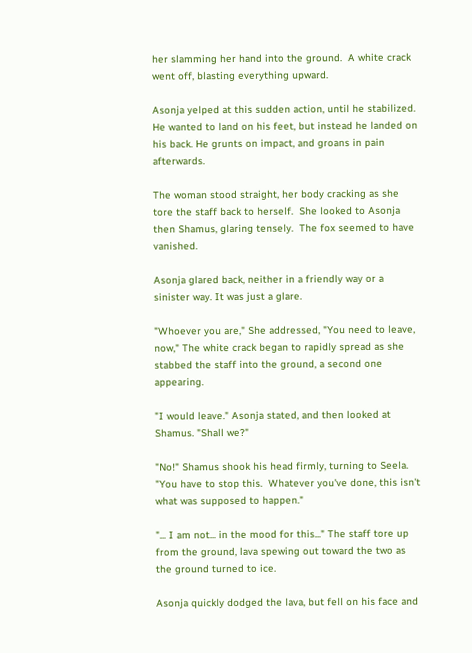her slamming her hand into the ground.  A white crack went off, blasting everything upward.

Asonja yelped at this sudden action, until he stabilized. He wanted to land on his feet, but instead he landed on his back. He grunts on impact, and groans in pain afterwards.

The woman stood straight, her body cracking as she tore the staff back to herself.  She looked to Asonja then Shamus, glaring tensely.  The fox seemed to have vanished.

Asonja glared back, neither in a friendly way or a sinister way. It was just a glare.

"Whoever you are," She addressed, "You need to leave, now," The white crack began to rapidly spread as she stabbed the staff into the ground, a second one appearing.

"I would leave." Asonja stated, and then looked at Shamus. "Shall we?"

"No!" Shamus shook his head firmly, turning to Seela.  "You have to stop this.  Whatever you've done, this isn't what was supposed to happen."

"... I am not... in the mood for this..." The staff tore up from the ground, lava spewing out toward the two as the ground turned to ice.

Asonja quickly dodged the lava, but fell on his face and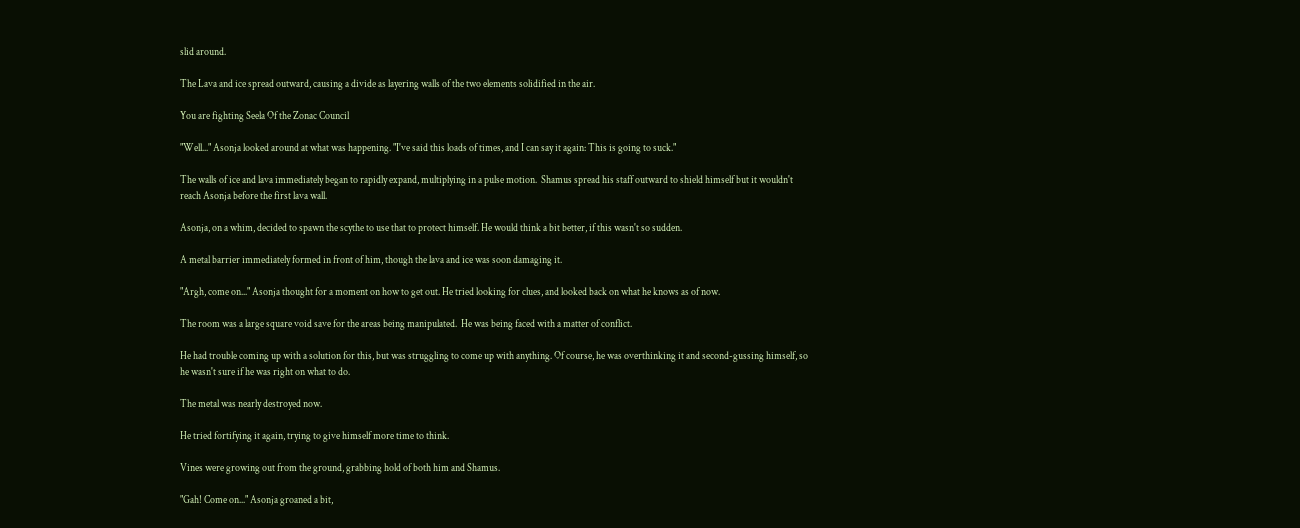slid around.

The Lava and ice spread outward, causing a divide as layering walls of the two elements solidified in the air.

You are fighting Seela Of the Zonac Council

"Well..." Asonja looked around at what was happening. "I've said this loads of times, and I can say it again: This is going to suck."

The walls of ice and lava immediately began to rapidly expand, multiplying in a pulse motion.  Shamus spread his staff outward to shield himself but it wouldn't reach Asonja before the first lava wall.

Asonja, on a whim, decided to spawn the scythe to use that to protect himself. He would think a bit better, if this wasn't so sudden.

A metal barrier immediately formed in front of him, though the lava and ice was soon damaging it.

"Argh, come on..." Asonja thought for a moment on how to get out. He tried looking for clues, and looked back on what he knows as of now.

The room was a large square void save for the areas being manipulated.  He was being faced with a matter of conflict.

He had trouble coming up with a solution for this, but was struggling to come up with anything. Of course, he was overthinking it and second-gussing himself, so he wasn't sure if he was right on what to do.

The metal was nearly destroyed now.

He tried fortifying it again, trying to give himself more time to think.

Vines were growing out from the ground, grabbing hold of both him and Shamus.

"Gah! Come on..." Asonja groaned a bit,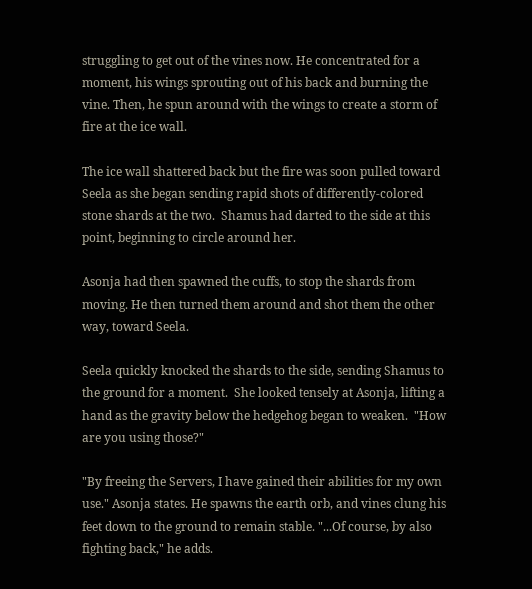struggling to get out of the vines now. He concentrated for a moment, his wings sprouting out of his back and burning the vine. Then, he spun around with the wings to create a storm of fire at the ice wall.

The ice wall shattered back but the fire was soon pulled toward Seela as she began sending rapid shots of differently-colored stone shards at the two.  Shamus had darted to the side at this point, beginning to circle around her.

Asonja had then spawned the cuffs, to stop the shards from moving. He then turned them around and shot them the other way, toward Seela.

Seela quickly knocked the shards to the side, sending Shamus to the ground for a moment.  She looked tensely at Asonja, lifting a hand as the gravity below the hedgehog began to weaken.  "How are you using those?"

"By freeing the Servers, I have gained their abilities for my own use." Asonja states. He spawns the earth orb, and vines clung his feet down to the ground to remain stable. "...Of course, by also fighting back," he adds.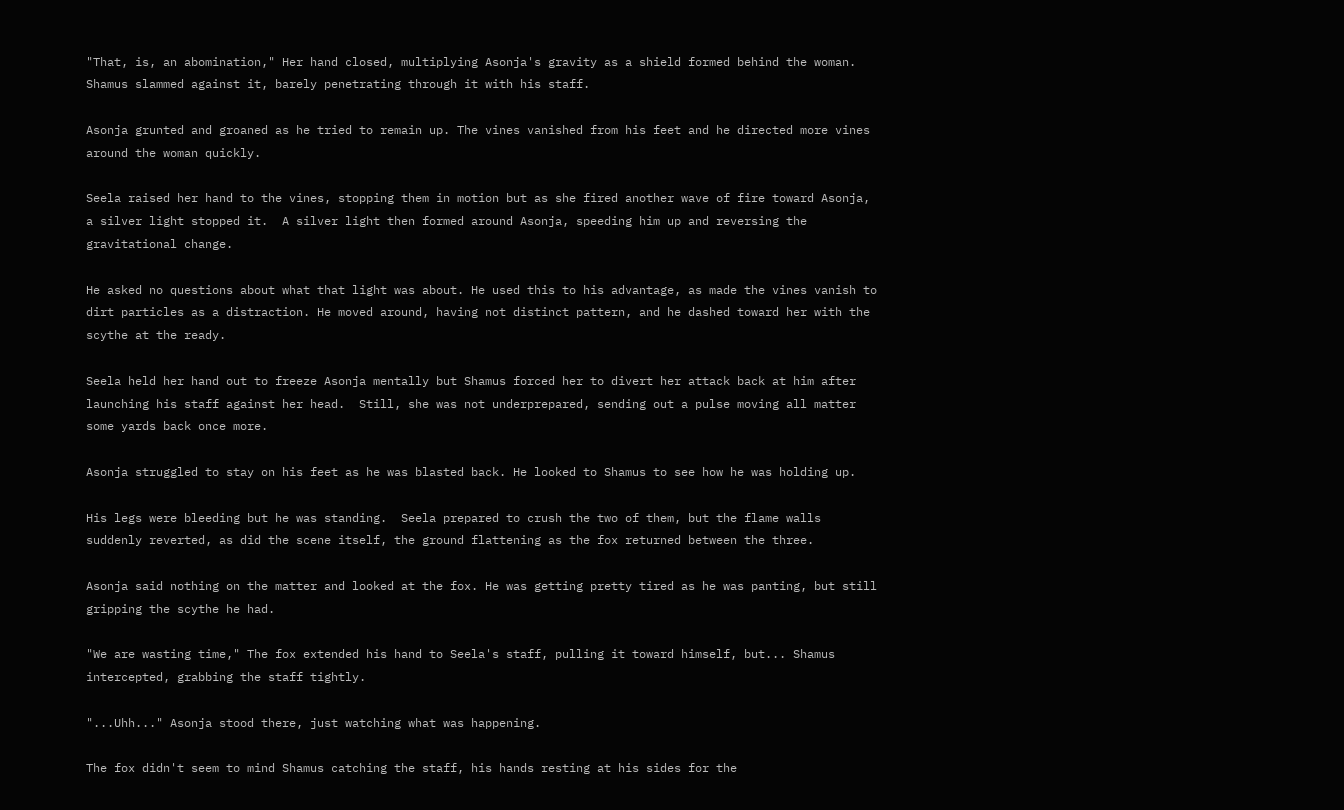"That, is, an abomination," Her hand closed, multiplying Asonja's gravity as a shield formed behind the woman.  Shamus slammed against it, barely penetrating through it with his staff.

Asonja grunted and groaned as he tried to remain up. The vines vanished from his feet and he directed more vines around the woman quickly.

Seela raised her hand to the vines, stopping them in motion but as she fired another wave of fire toward Asonja, a silver light stopped it.  A silver light then formed around Asonja, speeding him up and reversing the gravitational change.

He asked no questions about what that light was about. He used this to his advantage, as made the vines vanish to dirt particles as a distraction. He moved around, having not distinct pattern, and he dashed toward her with the scythe at the ready.

Seela held her hand out to freeze Asonja mentally but Shamus forced her to divert her attack back at him after launching his staff against her head.  Still, she was not underprepared, sending out a pulse moving all matter some yards back once more.

Asonja struggled to stay on his feet as he was blasted back. He looked to Shamus to see how he was holding up.

His legs were bleeding but he was standing.  Seela prepared to crush the two of them, but the flame walls suddenly reverted, as did the scene itself, the ground flattening as the fox returned between the three.

Asonja said nothing on the matter and looked at the fox. He was getting pretty tired as he was panting, but still gripping the scythe he had.

"We are wasting time," The fox extended his hand to Seela's staff, pulling it toward himself, but... Shamus intercepted, grabbing the staff tightly.

"...Uhh..." Asonja stood there, just watching what was happening.

The fox didn't seem to mind Shamus catching the staff, his hands resting at his sides for the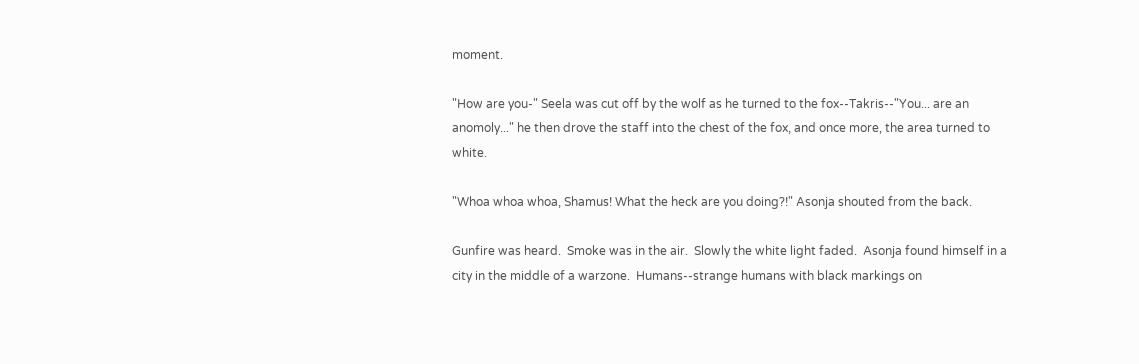moment.

"How are you-" Seela was cut off by the wolf as he turned to the fox--Takris--"You... are an anomoly..." he then drove the staff into the chest of the fox, and once more, the area turned to white.

"Whoa whoa whoa, Shamus! What the heck are you doing?!" Asonja shouted from the back.

Gunfire was heard.  Smoke was in the air.  Slowly the white light faded.  Asonja found himself in a city in the middle of a warzone.  Humans--strange humans with black markings on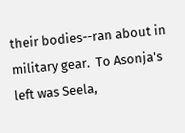their bodies--ran about in military gear.  To Asonja's left was Seela,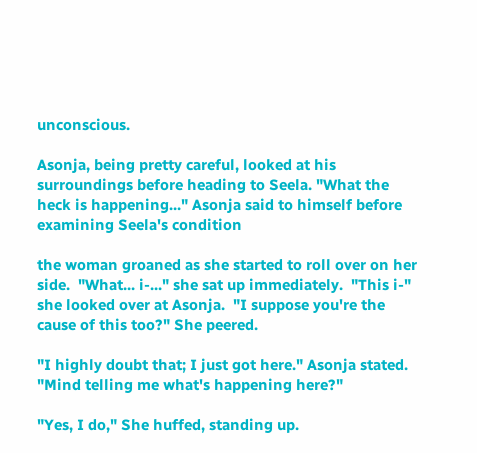unconscious.

Asonja, being pretty careful, looked at his surroundings before heading to Seela. "What the heck is happening..." Asonja said to himself before examining Seela's condition

the woman groaned as she started to roll over on her side.  "What... i-..." she sat up immediately.  "This i-" she looked over at Asonja.  "I suppose you're the cause of this too?" She peered.

"I highly doubt that; I just got here." Asonja stated. "Mind telling me what's happening here?"

"Yes, I do," She huffed, standing up.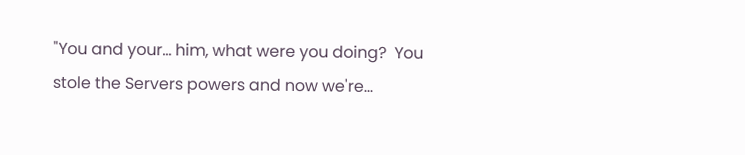"You and your... him, what were you doing?  You stole the Servers powers and now we're...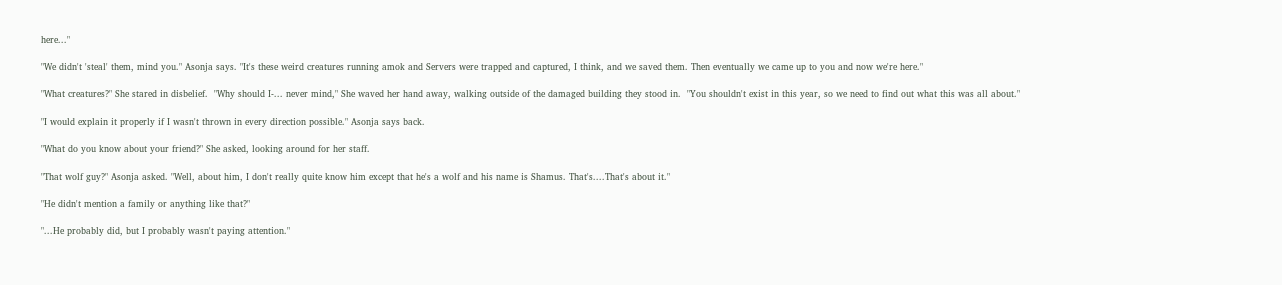here..."

"We didn't 'steal' them, mind you." Asonja says. "It's these weird creatures running amok and Servers were trapped and captured, I think, and we saved them. Then eventually we came up to you and now we're here."

"What creatures?" She stared in disbelief.  "Why should I-... never mind," She waved her hand away, walking outside of the damaged building they stood in.  "You shouldn't exist in this year, so we need to find out what this was all about."

"I would explain it properly if I wasn't thrown in every direction possible." Asonja says back.

"What do you know about your friend?" She asked, looking around for her staff.

"That wolf guy?" Asonja asked. "Well, about him, I don't really quite know him except that he's a wolf and his name is Shamus. That's....That's about it."

"He didn't mention a family or anything like that?"

"...He probably did, but I probably wasn't paying attention."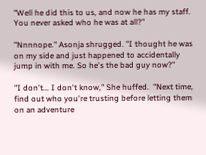"Well he did this to us, and now he has my staff.  You never asked who he was at all?"

"Nnnnope." Asonja shrugged. "I thought he was on my side and just happened to accidentally jump in with me. So he's the bad guy now?"

"I don't... I don't know," She huffed.  "Next time, find out who you're trusting before letting them on an adventure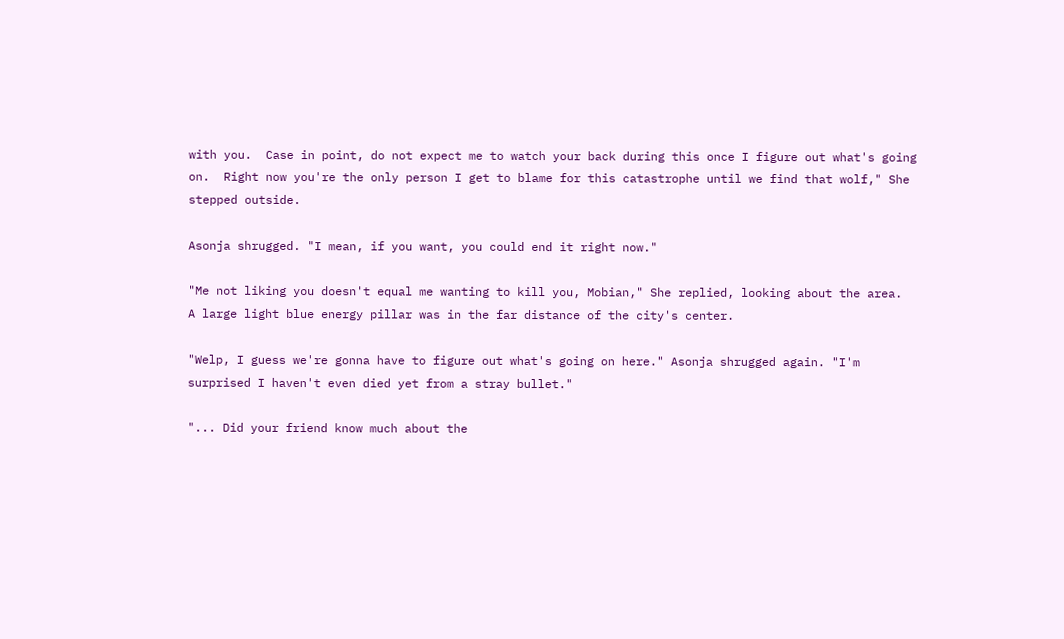with you.  Case in point, do not expect me to watch your back during this once I figure out what's going on.  Right now you're the only person I get to blame for this catastrophe until we find that wolf," She stepped outside.

Asonja shrugged. "I mean, if you want, you could end it right now."

"Me not liking you doesn't equal me wanting to kill you, Mobian," She replied, looking about the area.  A large light blue energy pillar was in the far distance of the city's center.

"Welp, I guess we're gonna have to figure out what's going on here." Asonja shrugged again. "I'm surprised I haven't even died yet from a stray bullet."

"... Did your friend know much about the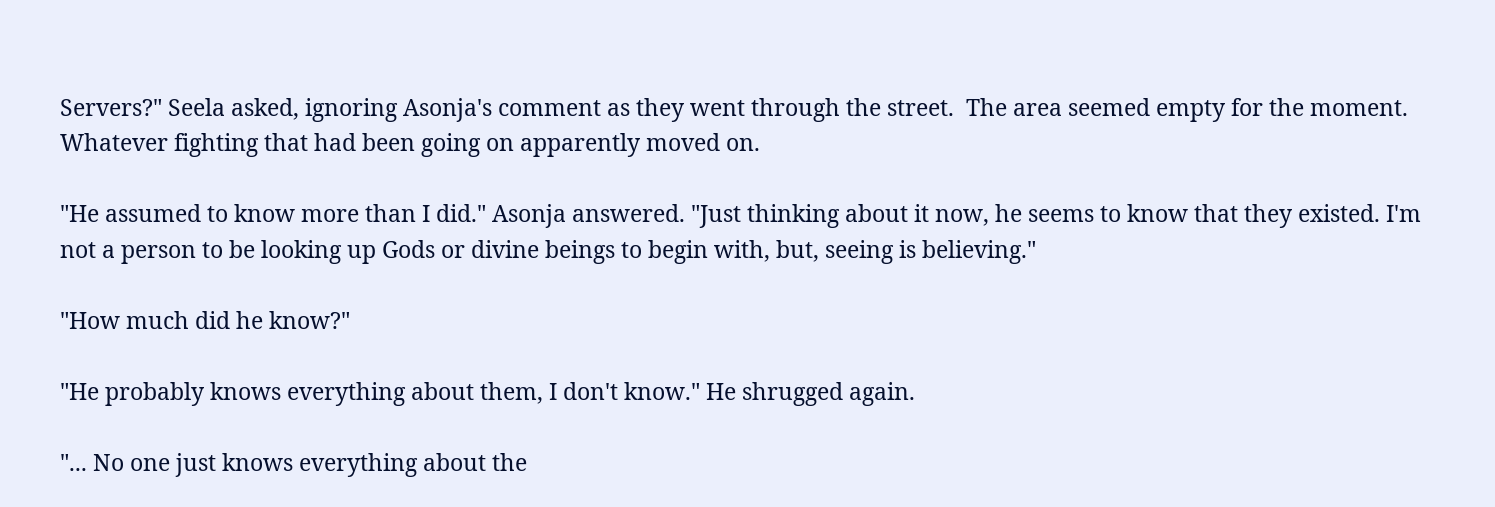Servers?" Seela asked, ignoring Asonja's comment as they went through the street.  The area seemed empty for the moment.  Whatever fighting that had been going on apparently moved on.

"He assumed to know more than I did." Asonja answered. "Just thinking about it now, he seems to know that they existed. I'm not a person to be looking up Gods or divine beings to begin with, but, seeing is believing."

"How much did he know?"

"He probably knows everything about them, I don't know." He shrugged again.

"... No one just knows everything about the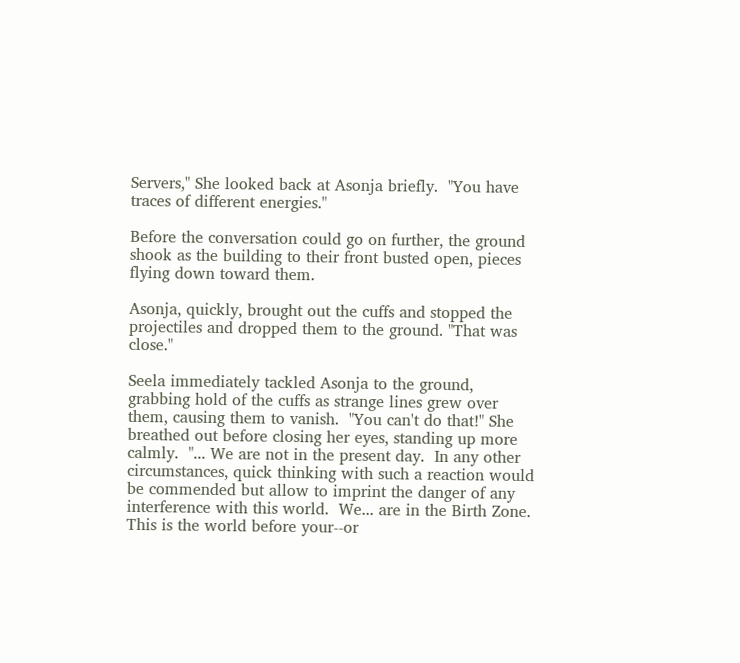Servers," She looked back at Asonja briefly.  "You have traces of different energies."

Before the conversation could go on further, the ground shook as the building to their front busted open, pieces flying down toward them.

Asonja, quickly, brought out the cuffs and stopped the projectiles and dropped them to the ground. "That was close."

Seela immediately tackled Asonja to the ground, grabbing hold of the cuffs as strange lines grew over them, causing them to vanish.  "You can't do that!" She breathed out before closing her eyes, standing up more calmly.  "... We are not in the present day.  In any other circumstances, quick thinking with such a reaction would be commended but allow to imprint the danger of any interference with this world.  We... are in the Birth Zone.  This is the world before your--or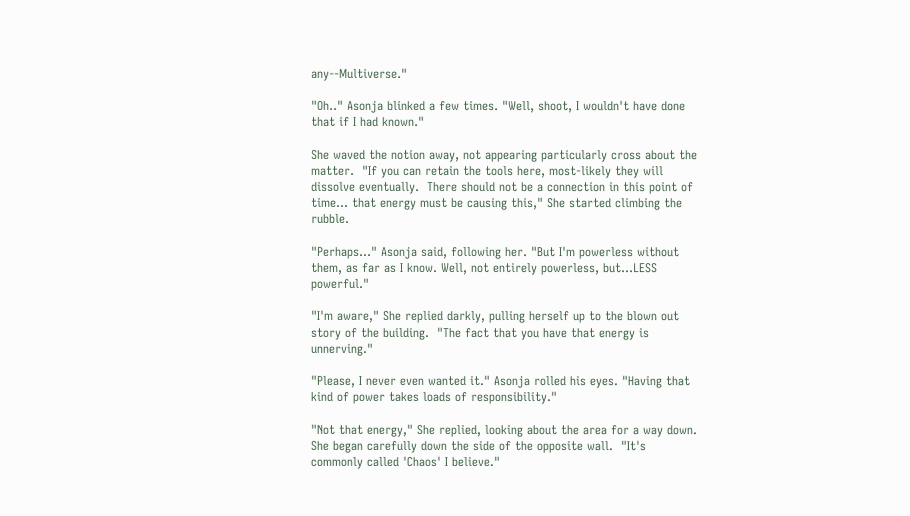any--Multiverse."

"Oh.." Asonja blinked a few times. "Well, shoot, I wouldn't have done that if I had known."

She waved the notion away, not appearing particularly cross about the matter.  "If you can retain the tools here, most-likely they will dissolve eventually.  There should not be a connection in this point of time... that energy must be causing this," She started climbing the rubble.

"Perhaps..." Asonja said, following her. "But I'm powerless without them, as far as I know. Well, not entirely powerless, but...LESS powerful."

"I'm aware," She replied darkly, pulling herself up to the blown out story of the building.  "The fact that you have that energy is unnerving."

"Please, I never even wanted it." Asonja rolled his eyes. "Having that kind of power takes loads of responsibility."

"Not that energy," She replied, looking about the area for a way down.  She began carefully down the side of the opposite wall.  "It's commonly called 'Chaos' I believe."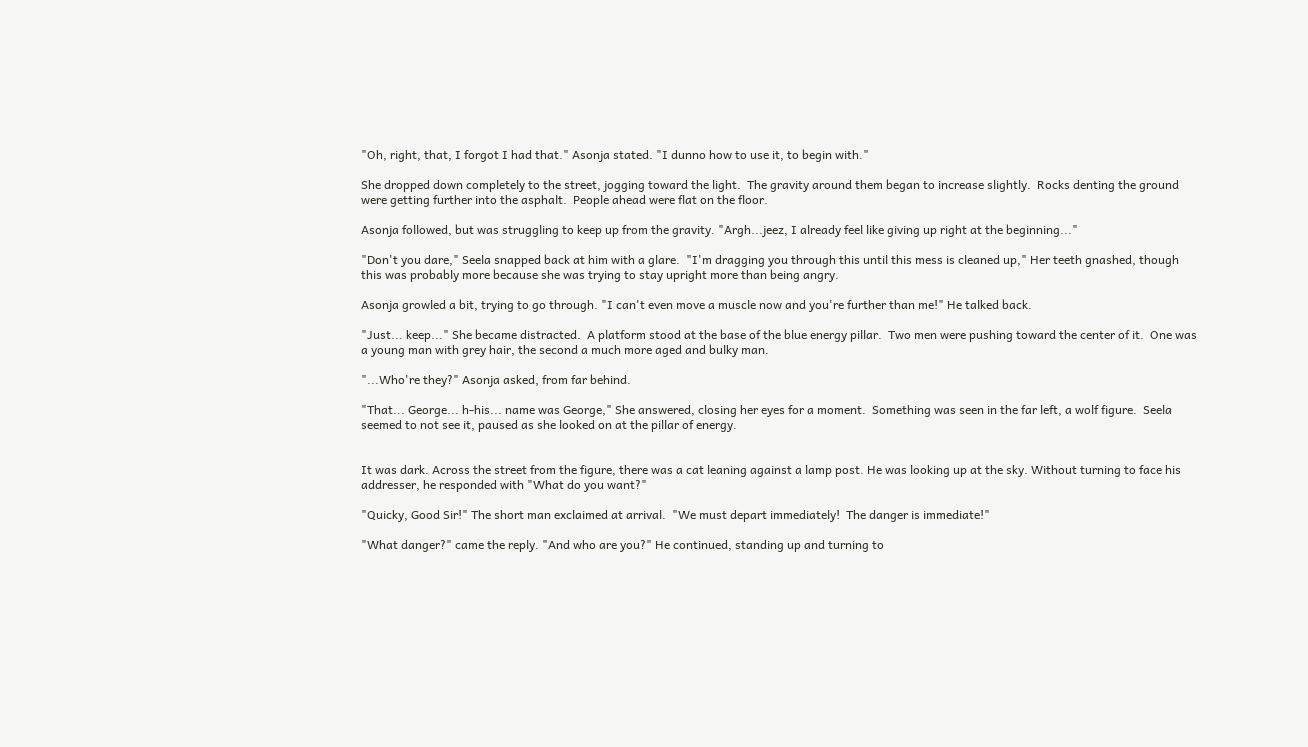"Oh, right, that, I forgot I had that." Asonja stated. "I dunno how to use it, to begin with."

She dropped down completely to the street, jogging toward the light.  The gravity around them began to increase slightly.  Rocks denting the ground were getting further into the asphalt.  People ahead were flat on the floor.

Asonja followed, but was struggling to keep up from the gravity. "Argh...jeez, I already feel like giving up right at the beginning..."

"Don't you dare," Seela snapped back at him with a glare.  "I'm dragging you through this until this mess is cleaned up," Her teeth gnashed, though this was probably more because she was trying to stay upright more than being angry.

Asonja growled a bit, trying to go through. "I can't even move a muscle now and you're further than me!" He talked back.

"Just... keep..." She became distracted.  A platform stood at the base of the blue energy pillar.  Two men were pushing toward the center of it.  One was a young man with grey hair, the second a much more aged and bulky man.

"...Who're they?" Asonja asked, from far behind.

"That... George... h-his... name was George," She answered, closing her eyes for a moment.  Something was seen in the far left, a wolf figure.  Seela seemed to not see it, paused as she looked on at the pillar of energy.


It was dark. Across the street from the figure, there was a cat leaning against a lamp post. He was looking up at the sky. Without turning to face his addresser, he responded with "What do you want?"

"Quicky, Good Sir!" The short man exclaimed at arrival.  "We must depart immediately!  The danger is immediate!"

"What danger?" came the reply. "And who are you?" He continued, standing up and turning to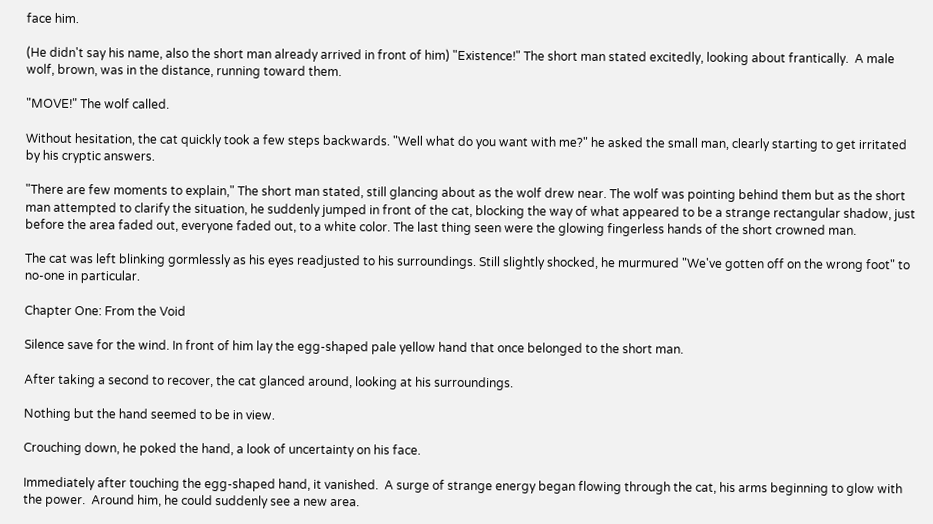face him.

(He didn't say his name, also the short man already arrived in front of him) "Existence!" The short man stated excitedly, looking about frantically.  A male wolf, brown, was in the distance, running toward them.

"MOVE!" The wolf called.

Without hesitation, the cat quickly took a few steps backwards. "Well what do you want with me?" he asked the small man, clearly starting to get irritated by his cryptic answers.

"There are few moments to explain," The short man stated, still glancing about as the wolf drew near. The wolf was pointing behind them but as the short man attempted to clarify the situation, he suddenly jumped in front of the cat, blocking the way of what appeared to be a strange rectangular shadow, just before the area faded out, everyone faded out, to a white color. The last thing seen were the glowing fingerless hands of the short crowned man.

The cat was left blinking gormlessly as his eyes readjusted to his surroundings. Still slightly shocked, he murmured "We've gotten off on the wrong foot" to no-one in particular.

Chapter One: From the Void

Silence save for the wind. In front of him lay the egg-shaped pale yellow hand that once belonged to the short man.

After taking a second to recover, the cat glanced around, looking at his surroundings.

Nothing but the hand seemed to be in view.

Crouching down, he poked the hand, a look of uncertainty on his face.

Immediately after touching the egg-shaped hand, it vanished.  A surge of strange energy began flowing through the cat, his arms beginning to glow with the power.  Around him, he could suddenly see a new area.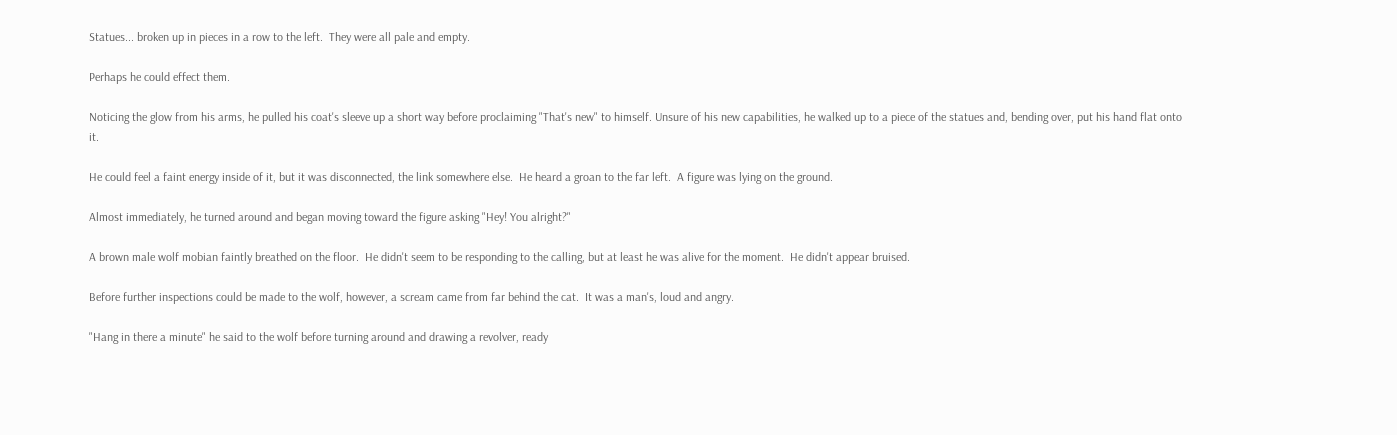Statues... broken up in pieces in a row to the left.  They were all pale and empty.

Perhaps he could effect them.

Noticing the glow from his arms, he pulled his coat's sleeve up a short way before proclaiming "That's new" to himself. Unsure of his new capabilities, he walked up to a piece of the statues and, bending over, put his hand flat onto it.

He could feel a faint energy inside of it, but it was disconnected, the link somewhere else.  He heard a groan to the far left.  A figure was lying on the ground.

Almost immediately, he turned around and began moving toward the figure asking "Hey! You alright?"

A brown male wolf mobian faintly breathed on the floor.  He didn't seem to be responding to the calling, but at least he was alive for the moment.  He didn't appear bruised.

Before further inspections could be made to the wolf, however, a scream came from far behind the cat.  It was a man's, loud and angry.

"Hang in there a minute" he said to the wolf before turning around and drawing a revolver, ready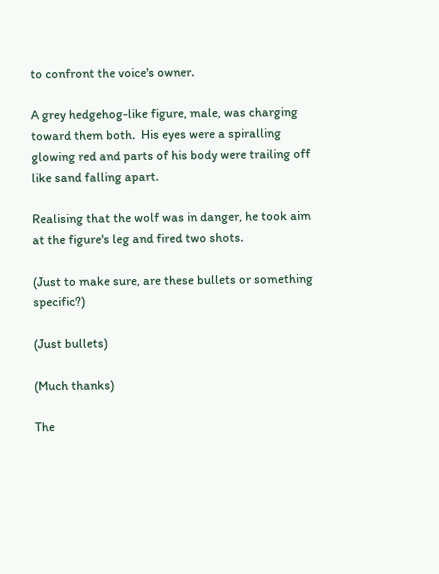to confront the voice's owner.

A grey hedgehog-like figure, male, was charging toward them both.  His eyes were a spiralling glowing red and parts of his body were trailing off like sand falling apart.

Realising that the wolf was in danger, he took aim at the figure's leg and fired two shots.

(Just to make sure, are these bullets or something specific?)

(Just bullets)

(Much thanks)

The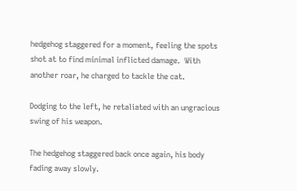hedgehog staggered for a moment, feeling the spots shot at to find minimal inflicted damage.  With another roar, he charged to tackle the cat.

Dodging to the left, he retaliated with an ungracious swing of his weapon.

The hedgehog staggered back once again, his body fading away slowly.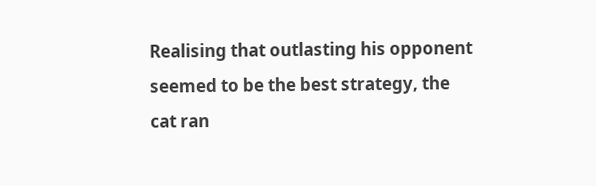Realising that outlasting his opponent seemed to be the best strategy, the cat ran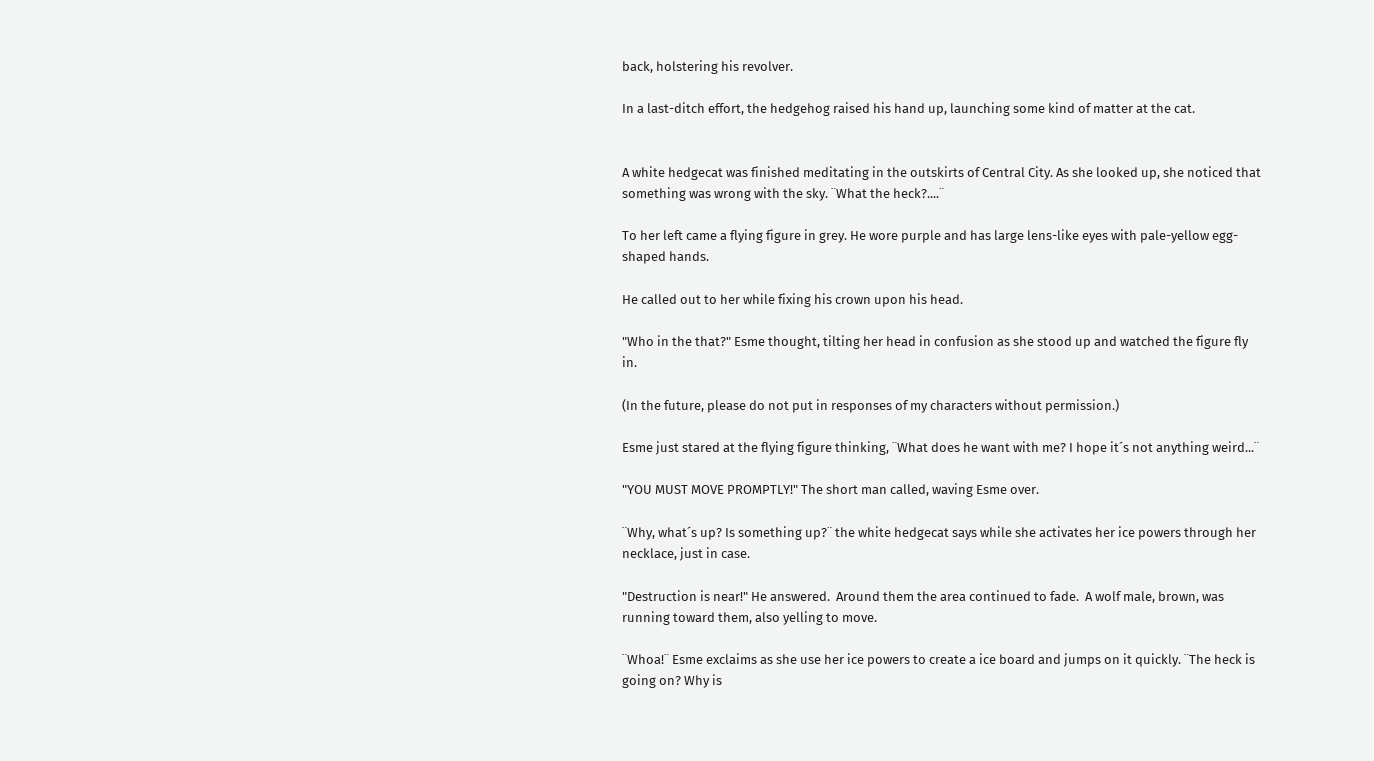back, holstering his revolver.

In a last-ditch effort, the hedgehog raised his hand up, launching some kind of matter at the cat.


A white hedgecat was finished meditating in the outskirts of Central City. As she looked up, she noticed that something was wrong with the sky. ¨What the heck?....¨

To her left came a flying figure in grey. He wore purple and has large lens-like eyes with pale-yellow egg-shaped hands.

He called out to her while fixing his crown upon his head.

"Who in the that?" Esme thought, tilting her head in confusion as she stood up and watched the figure fly in.

(In the future, please do not put in responses of my characters without permission.)

Esme just stared at the flying figure thinking, ¨What does he want with me? I hope it´s not anything weird...¨

"YOU MUST MOVE PROMPTLY!" The short man called, waving Esme over.

¨Why, what´s up? Is something up?¨ the white hedgecat says while she activates her ice powers through her necklace, just in case.

"Destruction is near!" He answered.  Around them the area continued to fade.  A wolf male, brown, was running toward them, also yelling to move.

¨Whoa!¨ Esme exclaims as she use her ice powers to create a ice board and jumps on it quickly. ¨The heck is going on? Why is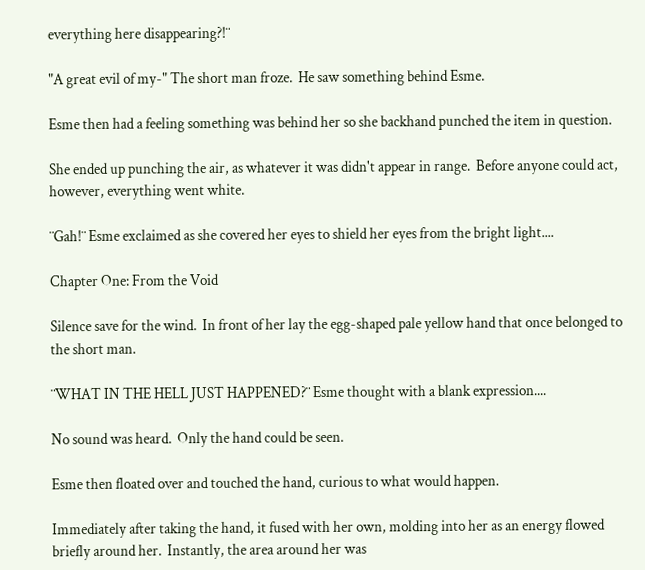everything here disappearing?!¨

"A great evil of my-" The short man froze.  He saw something behind Esme.

Esme then had a feeling something was behind her so she backhand punched the item in question.

She ended up punching the air, as whatever it was didn't appear in range.  Before anyone could act, however, everything went white.

¨Gah!¨ Esme exclaimed as she covered her eyes to shield her eyes from the bright light....

Chapter One: From the Void

Silence save for the wind.  In front of her lay the egg-shaped pale yellow hand that once belonged to the short man.

¨WHAT IN THE HELL JUST HAPPENED?¨ Esme thought with a blank expression....

No sound was heard.  Only the hand could be seen.

Esme then floated over and touched the hand, curious to what would happen.

Immediately after taking the hand, it fused with her own, molding into her as an energy flowed briefly around her.  Instantly, the area around her was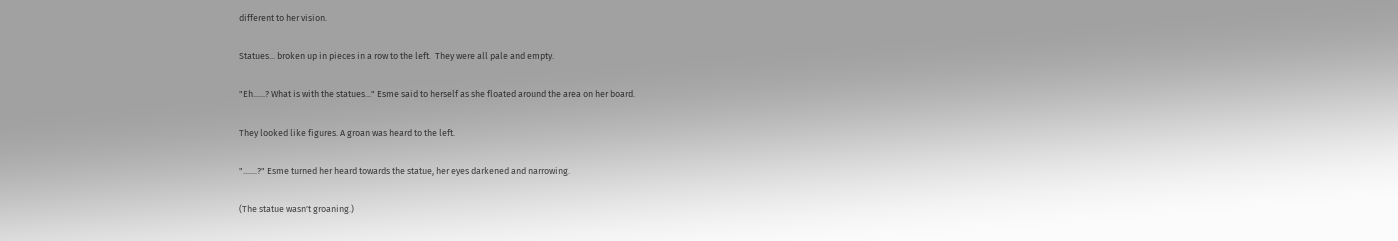different to her vision.

Statues... broken up in pieces in a row to the left.  They were all pale and empty.

"Eh......? What is with the statues..." Esme said to herself as she floated around the area on her board.

They looked like figures. A groan was heard to the left.

".......?" Esme turned her heard towards the statue, her eyes darkened and narrowing.

(The statue wasn't groaning.)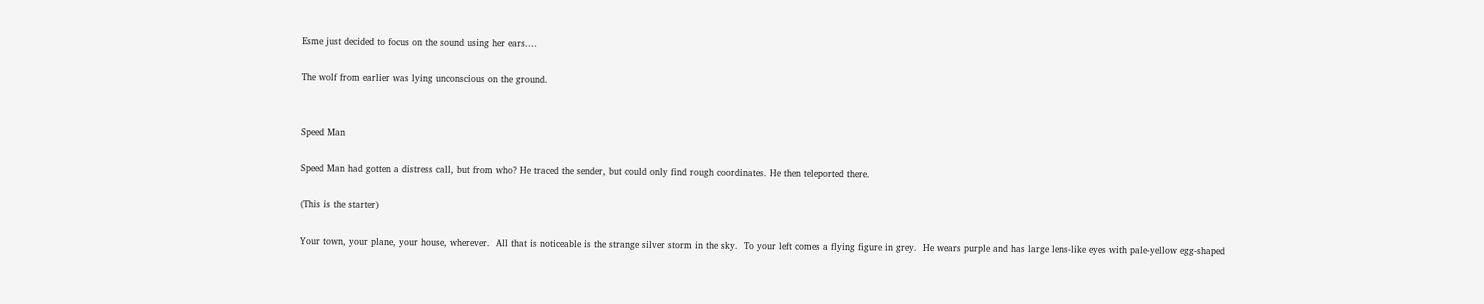Esme just decided to focus on the sound using her ears....

The wolf from earlier was lying unconscious on the ground.


Speed Man

Speed Man had gotten a distress call, but from who? He traced the sender, but could only find rough coordinates. He then teleported there.

(This is the starter)

Your town, your plane, your house, wherever.  All that is noticeable is the strange silver storm in the sky.  To your left comes a flying figure in grey.  He wears purple and has large lens-like eyes with pale-yellow egg-shaped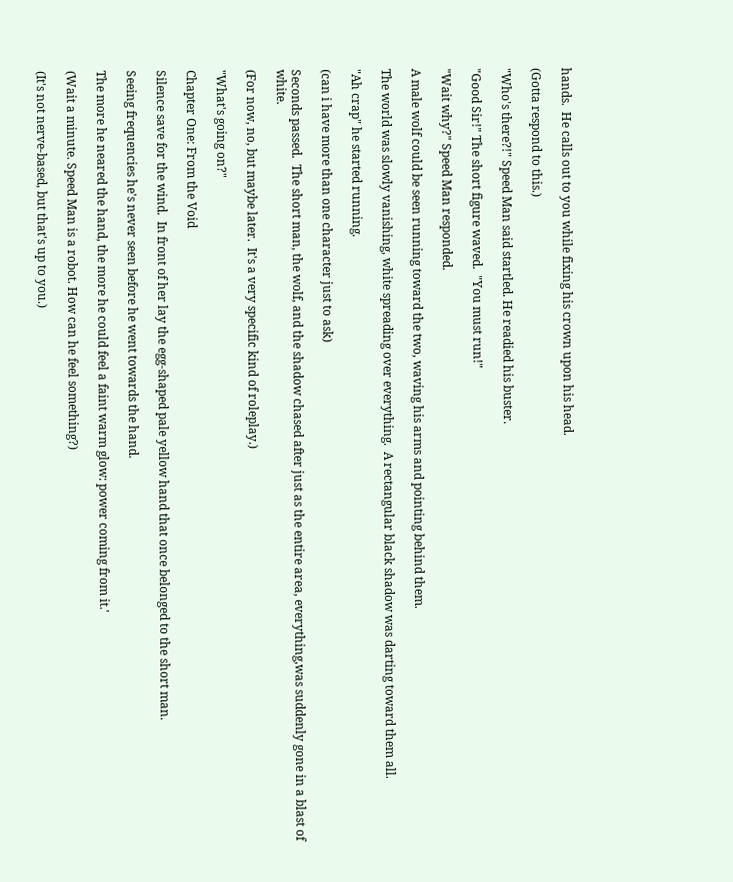hands.  He calls out to you while fixing his crown upon his head.

(Gotta respond to this.)

"Who's there?!" Speed Man said startled. He readied his buster.

"Good Sir!" The short figure waved.  "You must run!"

"Wait why?" Speed Man responded.

A male wolf could be seen running toward the two, waving his arms and pointing behind them.

The world was slowly vanishing, white spreading over everything.  A rectangular black shadow was darting toward them all.

"Ah crap" he started running.

(can i have more than one character just to ask)

Seconds passed.  The short man, the wolf, and the shadow chased after just as the entire area, everything,was suddenly gone in a blast of white.

(For now, no, but maybe later.  It's a very specific kind of roleplay.)

"What's going on?"

Chapter One: From the Void

Silence save for the wind.  In front of her lay the egg-shaped pale yellow hand that once belonged to the short man.

Seeing frequencies he's never seen before he went towards the hand.

The more he neared the hand, the more he could feel a faint warm glow: power coming from it.'

(Wait a minute. Speed Man is a robot. How can he feel something?)

(It's not nerve-based, but that's up to you.)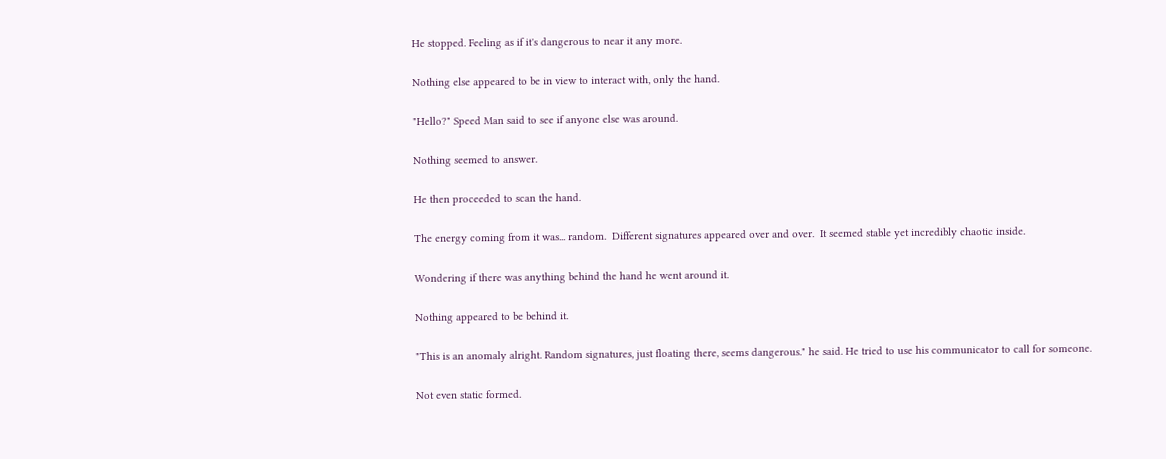He stopped. Feeling as if it's dangerous to near it any more.

Nothing else appeared to be in view to interact with, only the hand.

"Hello?" Speed Man said to see if anyone else was around.

Nothing seemed to answer.

He then proceeded to scan the hand.

The energy coming from it was... random.  Different signatures appeared over and over.  It seemed stable yet incredibly chaotic inside.

Wondering if there was anything behind the hand he went around it.

Nothing appeared to be behind it.

"This is an anomaly alright. Random signatures, just floating there, seems dangerous." he said. He tried to use his communicator to call for someone.

Not even static formed.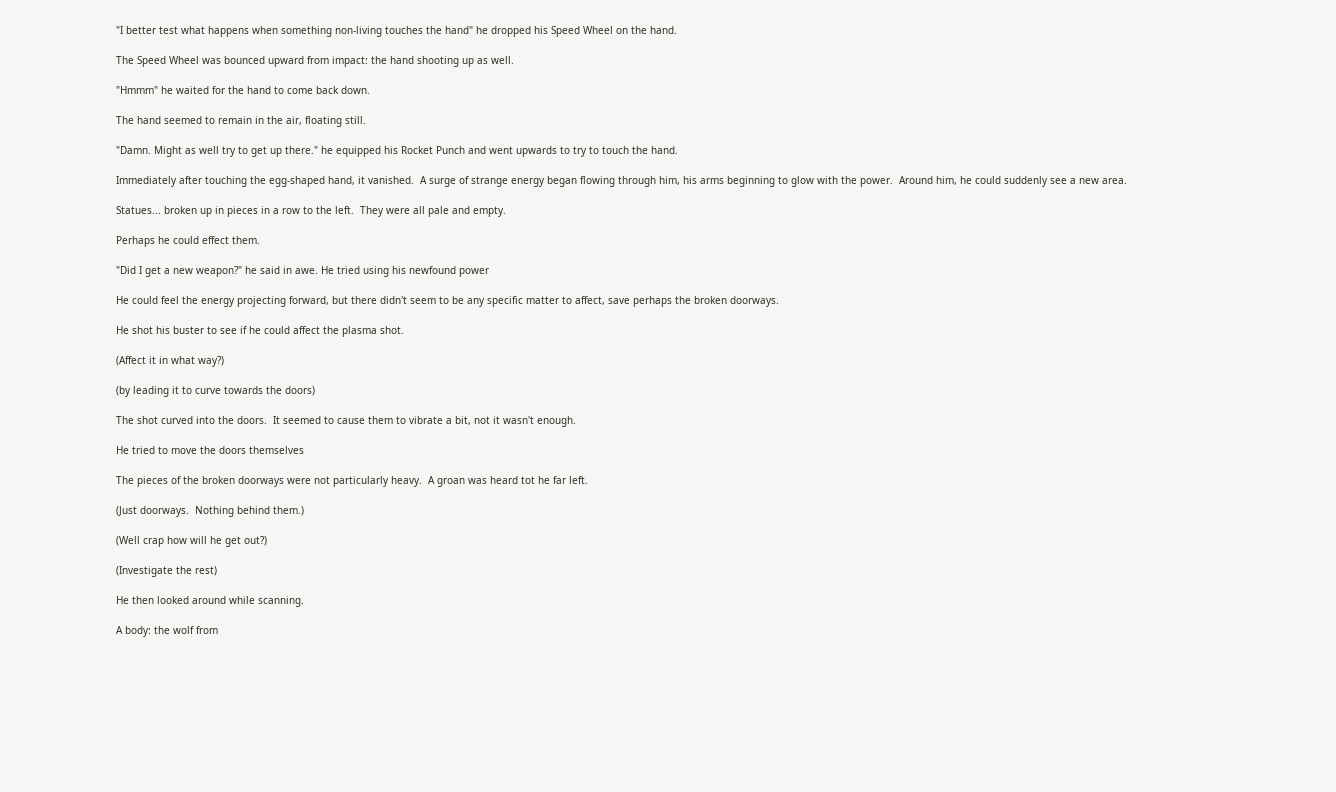"I better test what happens when something non-living touches the hand" he dropped his Speed Wheel on the hand.

The Speed Wheel was bounced upward from impact: the hand shooting up as well.

"Hmmm" he waited for the hand to come back down.

The hand seemed to remain in the air, floating still.

"Damn. Might as well try to get up there." he equipped his Rocket Punch and went upwards to try to touch the hand.

Immediately after touching the egg-shaped hand, it vanished.  A surge of strange energy began flowing through him, his arms beginning to glow with the power.  Around him, he could suddenly see a new area.

Statues... broken up in pieces in a row to the left.  They were all pale and empty.

Perhaps he could effect them.

"Did I get a new weapon?" he said in awe. He tried using his newfound power

He could feel the energy projecting forward, but there didn't seem to be any specific matter to affect, save perhaps the broken doorways.

He shot his buster to see if he could affect the plasma shot.

(Affect it in what way?)

(by leading it to curve towards the doors)

The shot curved into the doors.  It seemed to cause them to vibrate a bit, not it wasn't enough.

He tried to move the doors themselves

The pieces of the broken doorways were not particularly heavy.  A groan was heard tot he far left.

(Just doorways.  Nothing behind them.)

(Well crap how will he get out?)

(Investigate the rest)

He then looked around while scanning.

A body: the wolf from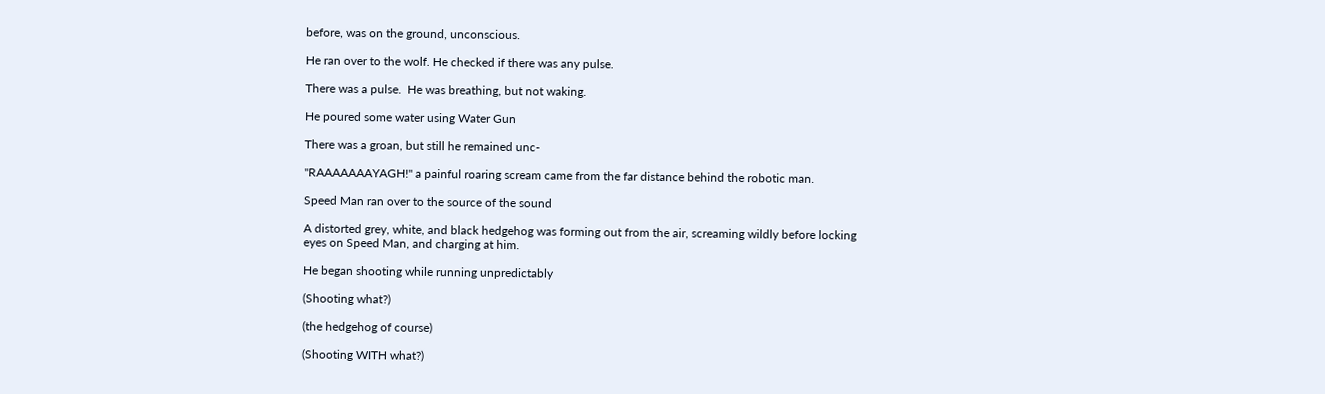before, was on the ground, unconscious.

He ran over to the wolf. He checked if there was any pulse.

There was a pulse.  He was breathing, but not waking.

He poured some water using Water Gun

There was a groan, but still he remained unc-

"RAAAAAAAYAGH!" a painful roaring scream came from the far distance behind the robotic man.

Speed Man ran over to the source of the sound

A distorted grey, white, and black hedgehog was forming out from the air, screaming wildly before locking eyes on Speed Man, and charging at him.

He began shooting while running unpredictably

(Shooting what?)

(the hedgehog of course)

(Shooting WITH what?)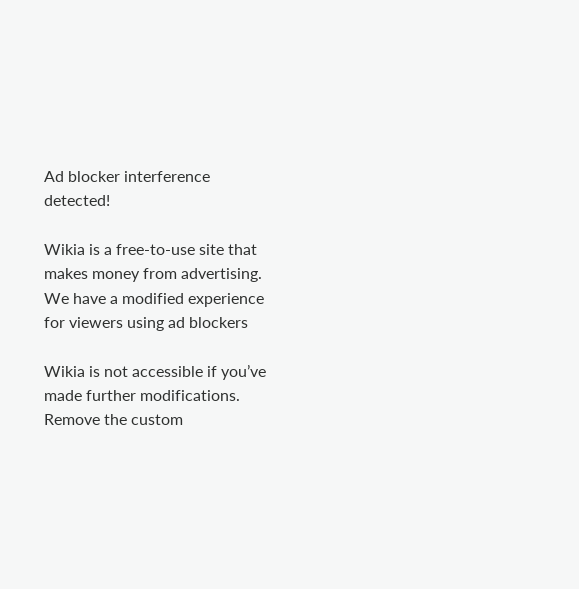Ad blocker interference detected!

Wikia is a free-to-use site that makes money from advertising. We have a modified experience for viewers using ad blockers

Wikia is not accessible if you’ve made further modifications. Remove the custom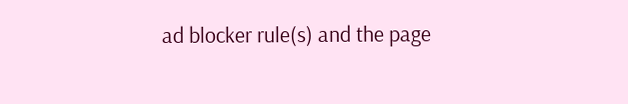ad blocker rule(s) and the page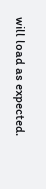will load as expected.